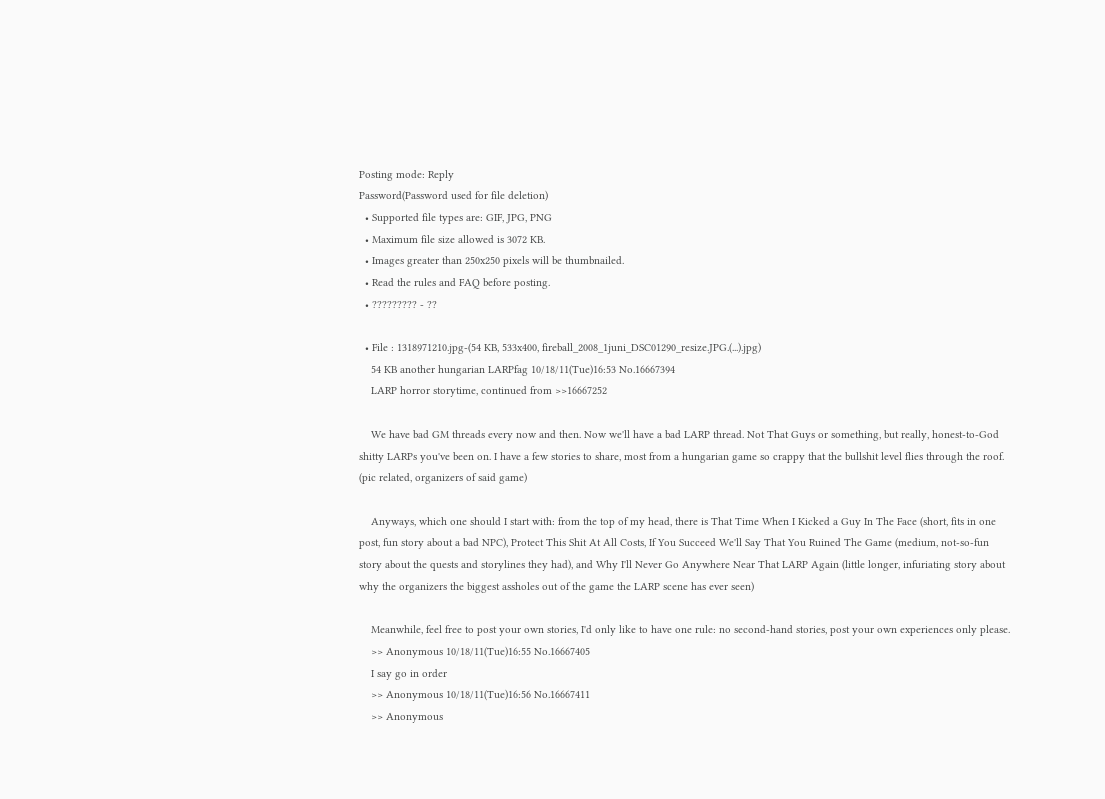Posting mode: Reply
Password(Password used for file deletion)
  • Supported file types are: GIF, JPG, PNG
  • Maximum file size allowed is 3072 KB.
  • Images greater than 250x250 pixels will be thumbnailed.
  • Read the rules and FAQ before posting.
  • ????????? - ??

  • File : 1318971210.jpg-(54 KB, 533x400, fireball_2008_1juni_DSC01290_resize.JPG.(...).jpg)
    54 KB another hungarian LARPfag 10/18/11(Tue)16:53 No.16667394
    LARP horror storytime, continued from >>16667252

    We have bad GM threads every now and then. Now we'll have a bad LARP thread. Not That Guys or something, but really, honest-to-God shitty LARPs you've been on. I have a few stories to share, most from a hungarian game so crappy that the bullshit level flies through the roof. (pic related, organizers of said game)

    Anyways, which one should I start with: from the top of my head, there is That Time When I Kicked a Guy In The Face (short, fits in one post, fun story about a bad NPC), Protect This Shit At All Costs, If You Succeed We'll Say That You Ruined The Game (medium, not-so-fun story about the quests and storylines they had), and Why I'll Never Go Anywhere Near That LARP Again (little longer, infuriating story about why the organizers the biggest assholes out of the game the LARP scene has ever seen)

    Meanwhile, feel free to post your own stories, I'd only like to have one rule: no second-hand stories, post your own experiences only please.
    >> Anonymous 10/18/11(Tue)16:55 No.16667405
    I say go in order
    >> Anonymous 10/18/11(Tue)16:56 No.16667411
    >> Anonymous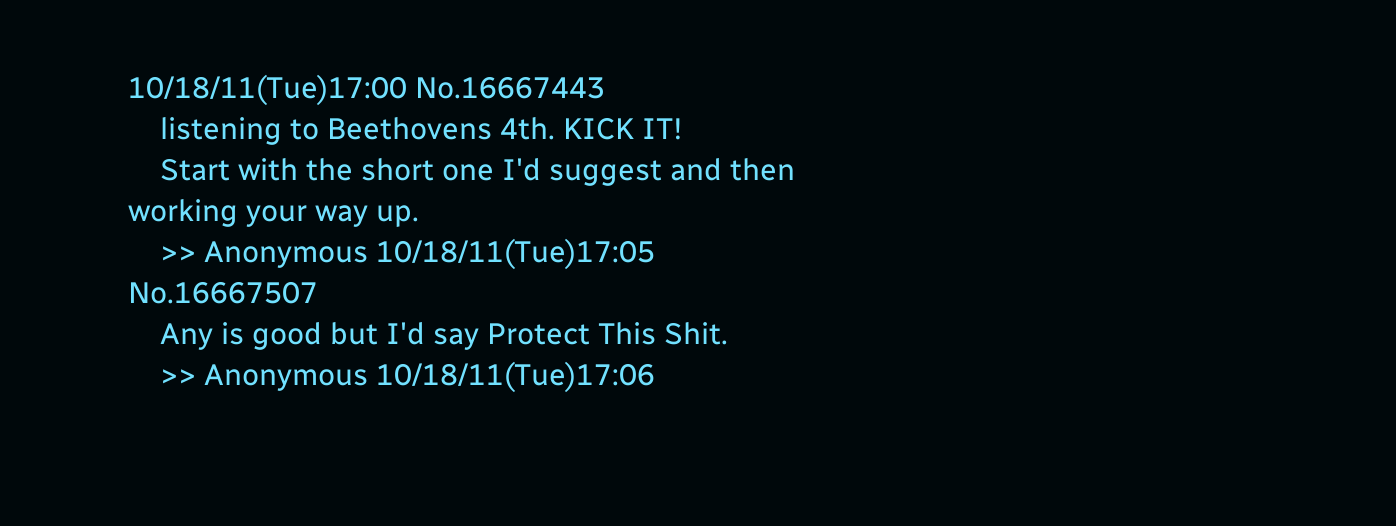10/18/11(Tue)17:00 No.16667443
    listening to Beethovens 4th. KICK IT!
    Start with the short one I'd suggest and then working your way up.
    >> Anonymous 10/18/11(Tue)17:05 No.16667507
    Any is good but I'd say Protect This Shit.
    >> Anonymous 10/18/11(Tue)17:06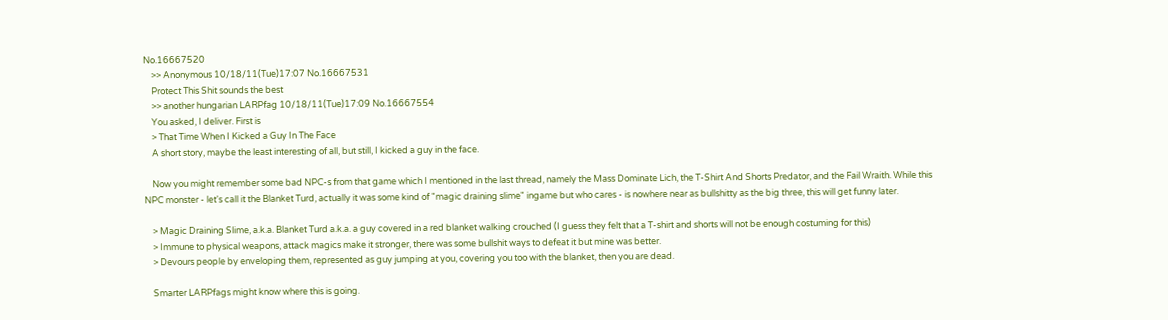No.16667520
    >> Anonymous 10/18/11(Tue)17:07 No.16667531
    Protect This Shit sounds the best
    >> another hungarian LARPfag 10/18/11(Tue)17:09 No.16667554
    You asked, I deliver. First is
    > That Time When I Kicked a Guy In The Face
    A short story, maybe the least interesting of all, but still, I kicked a guy in the face.

    Now you might remember some bad NPC-s from that game which I mentioned in the last thread, namely the Mass Dominate Lich, the T-Shirt And Shorts Predator, and the Fail Wraith. While this NPC monster - let's call it the Blanket Turd, actually it was some kind of "magic draining slime" ingame but who cares - is nowhere near as bullshitty as the big three, this will get funny later.

    > Magic Draining Slime, a.k.a. Blanket Turd a.k.a. a guy covered in a red blanket walking crouched (I guess they felt that a T-shirt and shorts will not be enough costuming for this)
    > Immune to physical weapons, attack magics make it stronger, there was some bullshit ways to defeat it but mine was better.
    > Devours people by enveloping them, represented as guy jumping at you, covering you too with the blanket, then you are dead.

    Smarter LARPfags might know where this is going.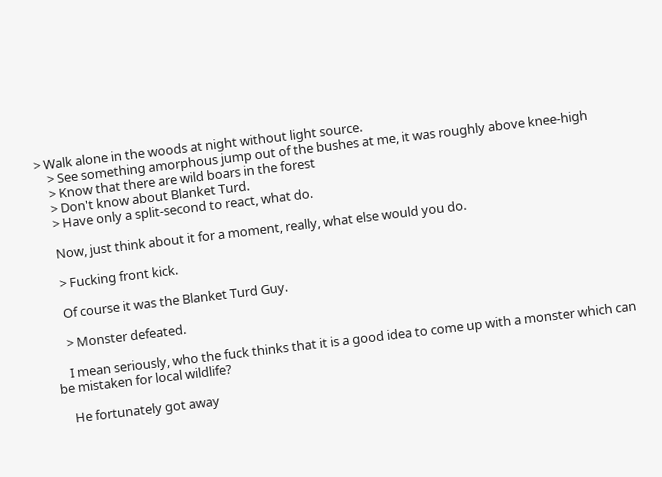> Walk alone in the woods at night without light source.
    > See something amorphous jump out of the bushes at me, it was roughly above knee-high
    > Know that there are wild boars in the forest
    > Don't know about Blanket Turd.
    > Have only a split-second to react, what do.

    Now, just think about it for a moment, really, what else would you do.

    > Fucking front kick.

    Of course it was the Blanket Turd Guy.

    > Monster defeated.

    I mean seriously, who the fuck thinks that it is a good idea to come up with a monster which can be mistaken for local wildlife?

    He fortunately got away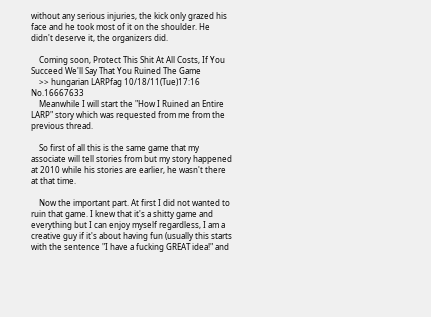without any serious injuries, the kick only grazed his face and he took most of it on the shoulder. He didn't deserve it, the organizers did.

    Coming soon, Protect This Shit At All Costs, If You Succeed We'll Say That You Ruined The Game
    >> hungarian LARPfag 10/18/11(Tue)17:16 No.16667633
    Meanwhile I will start the "How I Ruined an Entire LARP" story which was requested from me from the previous thread.

    So first of all this is the same game that my associate will tell stories from but my story happened at 2010 while his stories are earlier, he wasn't there at that time.

    Now the important part. At first I did not wanted to ruin that game. I knew that it's a shitty game and everything but I can enjoy myself regardless, I am a creative guy if it's about having fun (usually this starts with the sentence "I have a fucking GREAT idea!" and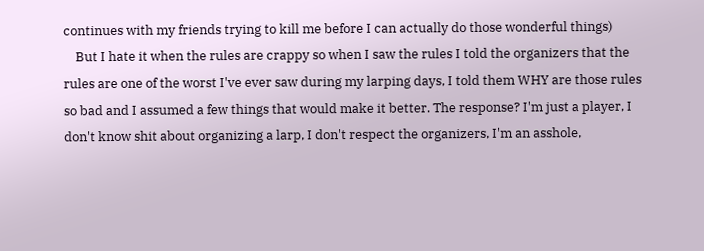continues with my friends trying to kill me before I can actually do those wonderful things)
    But I hate it when the rules are crappy so when I saw the rules I told the organizers that the rules are one of the worst I've ever saw during my larping days, I told them WHY are those rules so bad and I assumed a few things that would make it better. The response? I'm just a player, I don't know shit about organizing a larp, I don't respect the organizers, I'm an asshole,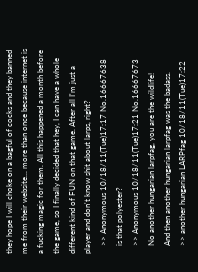they hope I will choke on a bagful of cocks and they banned me from their website... more than once because internet is a fucking magic for them. All this happened a month before the game, so I finally decided that hey, I can have a whole different kind of FUN on that game. After all I'm just a player and don't know shit about larps, right?
    >> Anonymous 10/18/11(Tue)17:17 No.16667638
    is that polyester?
    >> Anonymous 10/18/11(Tue)17:21 No.16667673
    No another hungarian larpfag, you are the wildlife!
    And then another hungarian larpfag was the badass.
    >> another hungarian LARPfag 10/18/11(Tue)17:22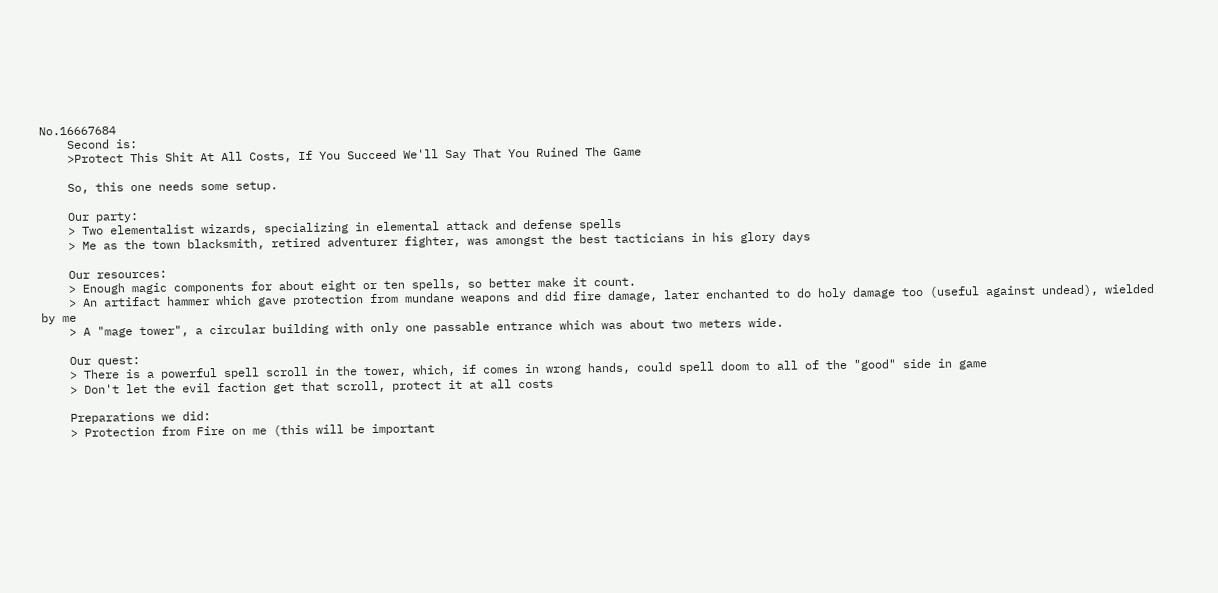No.16667684
    Second is:
    >Protect This Shit At All Costs, If You Succeed We'll Say That You Ruined The Game

    So, this one needs some setup.

    Our party:
    > Two elementalist wizards, specializing in elemental attack and defense spells
    > Me as the town blacksmith, retired adventurer fighter, was amongst the best tacticians in his glory days

    Our resources:
    > Enough magic components for about eight or ten spells, so better make it count.
    > An artifact hammer which gave protection from mundane weapons and did fire damage, later enchanted to do holy damage too (useful against undead), wielded by me
    > A "mage tower", a circular building with only one passable entrance which was about two meters wide.

    Our quest:
    > There is a powerful spell scroll in the tower, which, if comes in wrong hands, could spell doom to all of the "good" side in game
    > Don't let the evil faction get that scroll, protect it at all costs

    Preparations we did:
    > Protection from Fire on me (this will be important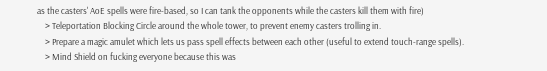as the casters' AoE spells were fire-based, so I can tank the opponents while the casters kill them with fire)
    > Teleportation Blocking Circle around the whole tower, to prevent enemy casters trolling in.
    > Prepare a magic amulet which lets us pass spell effects between each other (useful to extend touch-range spells).
    > Mind Shield on fucking everyone because this was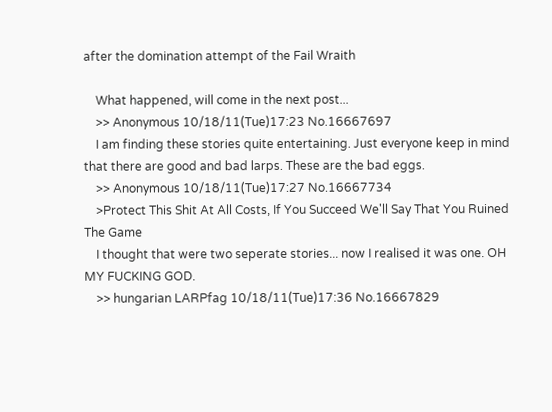after the domination attempt of the Fail Wraith

    What happened, will come in the next post...
    >> Anonymous 10/18/11(Tue)17:23 No.16667697
    I am finding these stories quite entertaining. Just everyone keep in mind that there are good and bad larps. These are the bad eggs.
    >> Anonymous 10/18/11(Tue)17:27 No.16667734
    >Protect This Shit At All Costs, If You Succeed We'll Say That You Ruined The Game
    I thought that were two seperate stories... now I realised it was one. OH MY FUCKING GOD.
    >> hungarian LARPfag 10/18/11(Tue)17:36 No.16667829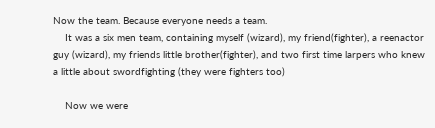Now the team. Because everyone needs a team.
    It was a six men team, containing myself (wizard), my friend(fighter), a reenactor guy (wizard), my friends little brother(fighter), and two first time larpers who knew a little about swordfighting (they were fighters too)

    Now we were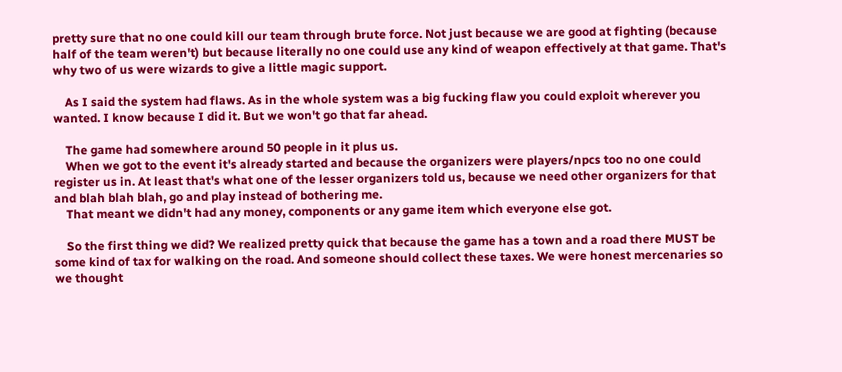pretty sure that no one could kill our team through brute force. Not just because we are good at fighting (because half of the team weren't) but because literally no one could use any kind of weapon effectively at that game. That's why two of us were wizards to give a little magic support.

    As I said the system had flaws. As in the whole system was a big fucking flaw you could exploit wherever you wanted. I know because I did it. But we won't go that far ahead.

    The game had somewhere around 50 people in it plus us.
    When we got to the event it's already started and because the organizers were players/npcs too no one could register us in. At least that's what one of the lesser organizers told us, because we need other organizers for that and blah blah blah, go and play instead of bothering me.
    That meant we didn't had any money, components or any game item which everyone else got.

    So the first thing we did? We realized pretty quick that because the game has a town and a road there MUST be some kind of tax for walking on the road. And someone should collect these taxes. We were honest mercenaries so we thought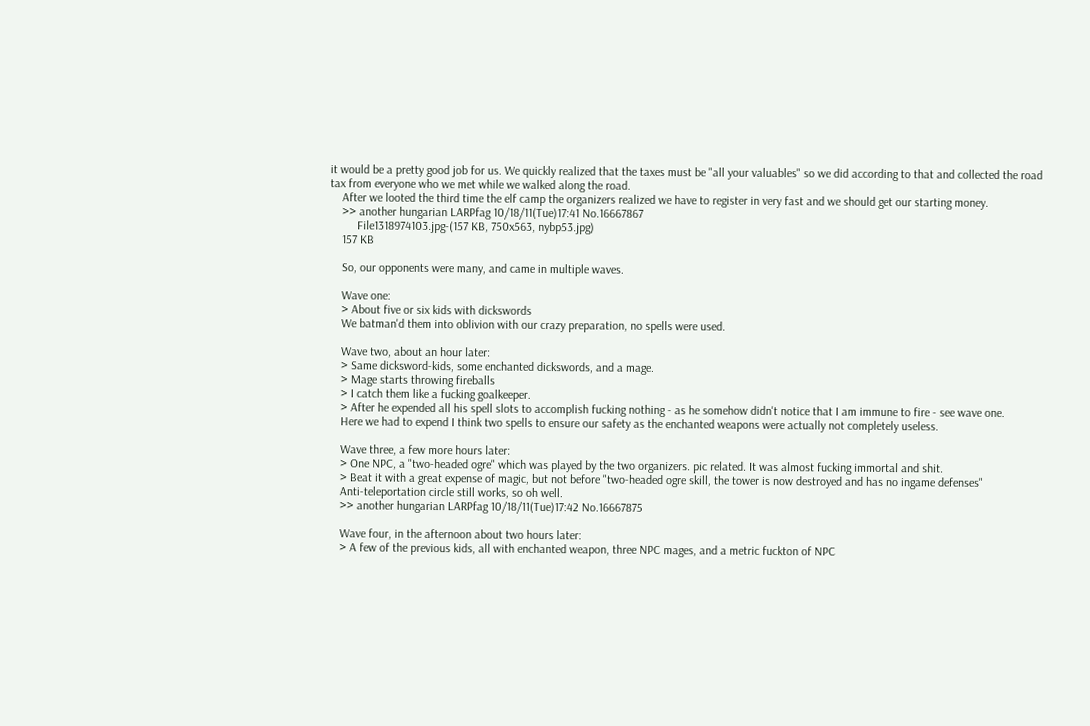it would be a pretty good job for us. We quickly realized that the taxes must be "all your valuables" so we did according to that and collected the road tax from everyone who we met while we walked along the road.
    After we looted the third time the elf camp the organizers realized we have to register in very fast and we should get our starting money.
    >> another hungarian LARPfag 10/18/11(Tue)17:41 No.16667867
         File1318974103.jpg-(157 KB, 750x563, nybp53.jpg)
    157 KB

    So, our opponents were many, and came in multiple waves.

    Wave one:
    > About five or six kids with dickswords
    We batman'd them into oblivion with our crazy preparation, no spells were used.

    Wave two, about an hour later:
    > Same dicksword-kids, some enchanted dickswords, and a mage.
    > Mage starts throwing fireballs
    > I catch them like a fucking goalkeeper.
    > After he expended all his spell slots to accomplish fucking nothing - as he somehow didn't notice that I am immune to fire - see wave one.
    Here we had to expend I think two spells to ensure our safety as the enchanted weapons were actually not completely useless.

    Wave three, a few more hours later:
    > One NPC, a "two-headed ogre" which was played by the two organizers. pic related. It was almost fucking immortal and shit.
    > Beat it with a great expense of magic, but not before "two-headed ogre skill, the tower is now destroyed and has no ingame defenses"
    Anti-teleportation circle still works, so oh well.
    >> another hungarian LARPfag 10/18/11(Tue)17:42 No.16667875

    Wave four, in the afternoon about two hours later:
    > A few of the previous kids, all with enchanted weapon, three NPC mages, and a metric fuckton of NPC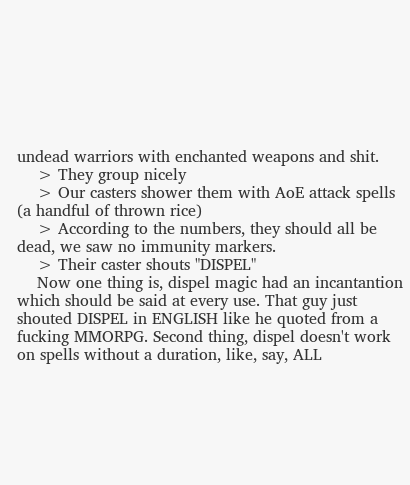undead warriors with enchanted weapons and shit.
    > They group nicely
    > Our casters shower them with AoE attack spells (a handful of thrown rice)
    > According to the numbers, they should all be dead, we saw no immunity markers.
    > Their caster shouts "DISPEL"
    Now one thing is, dispel magic had an incantantion which should be said at every use. That guy just shouted DISPEL in ENGLISH like he quoted from a fucking MMORPG. Second thing, dispel doesn't work on spells without a duration, like, say, ALL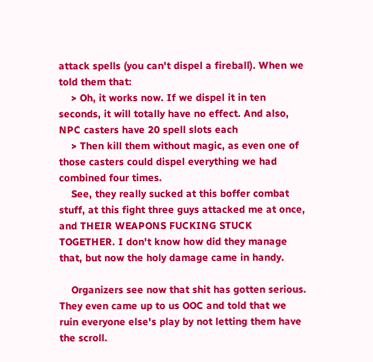attack spells (you can't dispel a fireball). When we told them that:
    > Oh, it works now. If we dispel it in ten seconds, it will totally have no effect. And also, NPC casters have 20 spell slots each
    > Then kill them without magic, as even one of those casters could dispel everything we had combined four times.
    See, they really sucked at this boffer combat stuff, at this fight three guys attacked me at once, and THEIR WEAPONS FUCKING STUCK TOGETHER. I don't know how did they manage that, but now the holy damage came in handy.

    Organizers see now that shit has gotten serious. They even came up to us OOC and told that we ruin everyone else's play by not letting them have the scroll.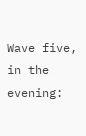Wave five, in the evening: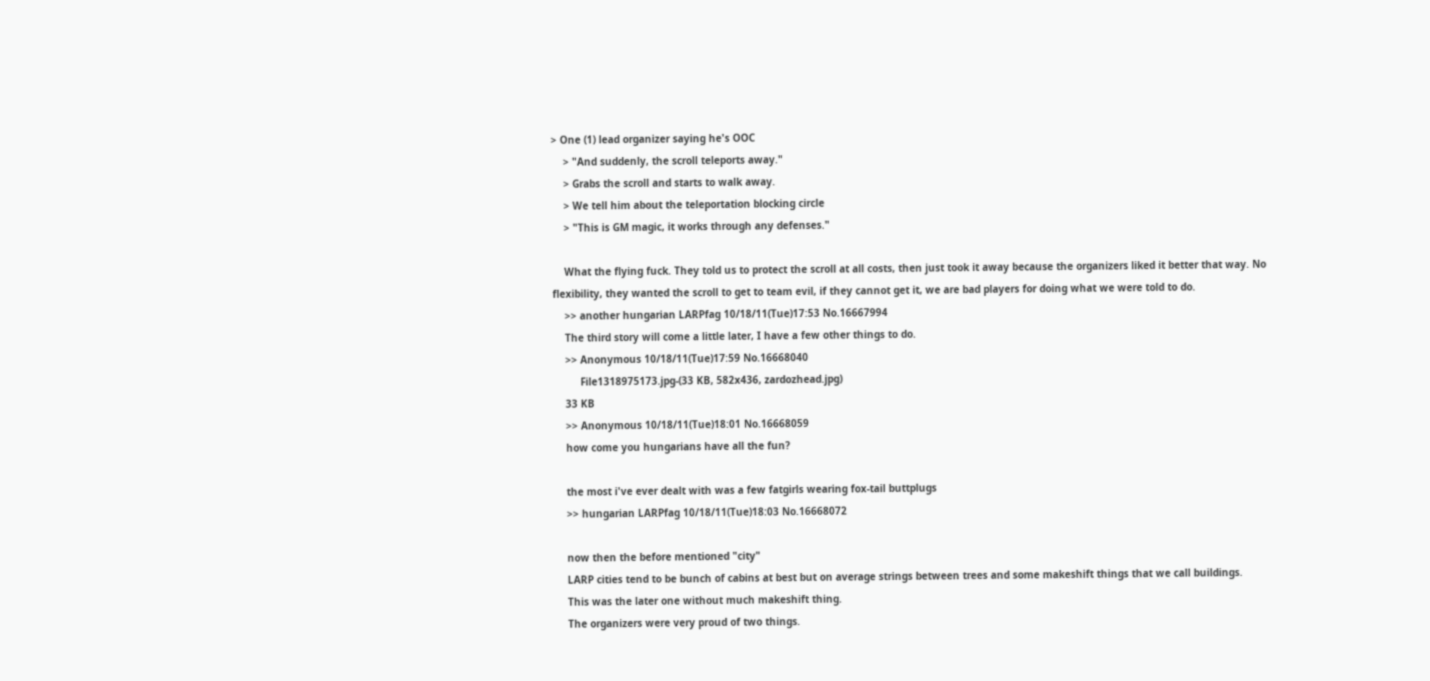> One (1) lead organizer saying he's OOC
    > "And suddenly, the scroll teleports away."
    > Grabs the scroll and starts to walk away.
    > We tell him about the teleportation blocking circle
    > "This is GM magic, it works through any defenses."

    What the flying fuck. They told us to protect the scroll at all costs, then just took it away because the organizers liked it better that way. No flexibility, they wanted the scroll to get to team evil, if they cannot get it, we are bad players for doing what we were told to do.
    >> another hungarian LARPfag 10/18/11(Tue)17:53 No.16667994
    The third story will come a little later, I have a few other things to do.
    >> Anonymous 10/18/11(Tue)17:59 No.16668040
         File1318975173.jpg-(33 KB, 582x436, zardozhead.jpg)
    33 KB
    >> Anonymous 10/18/11(Tue)18:01 No.16668059
    how come you hungarians have all the fun?

    the most i've ever dealt with was a few fatgirls wearing fox-tail buttplugs
    >> hungarian LARPfag 10/18/11(Tue)18:03 No.16668072

    now then the before mentioned "city"
    LARP cities tend to be bunch of cabins at best but on average strings between trees and some makeshift things that we call buildings.
    This was the later one without much makeshift thing.
    The organizers were very proud of two things.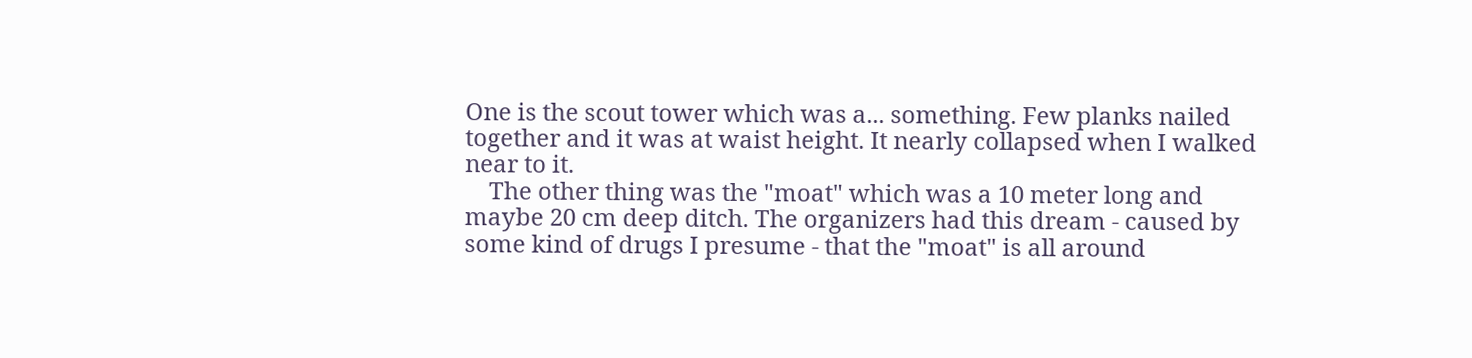One is the scout tower which was a... something. Few planks nailed together and it was at waist height. It nearly collapsed when I walked near to it.
    The other thing was the "moat" which was a 10 meter long and maybe 20 cm deep ditch. The organizers had this dream - caused by some kind of drugs I presume - that the "moat" is all around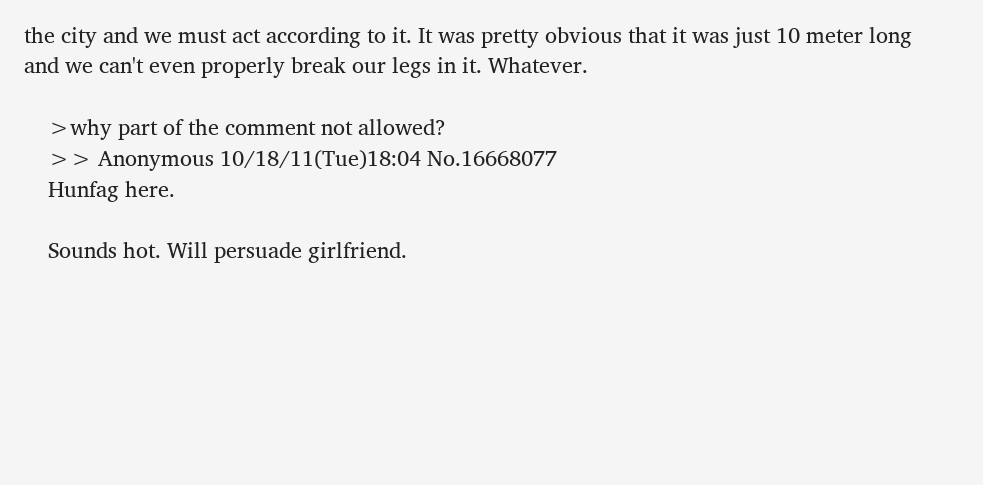the city and we must act according to it. It was pretty obvious that it was just 10 meter long and we can't even properly break our legs in it. Whatever.

    >why part of the comment not allowed?
    >> Anonymous 10/18/11(Tue)18:04 No.16668077
    Hunfag here.

    Sounds hot. Will persuade girlfriend.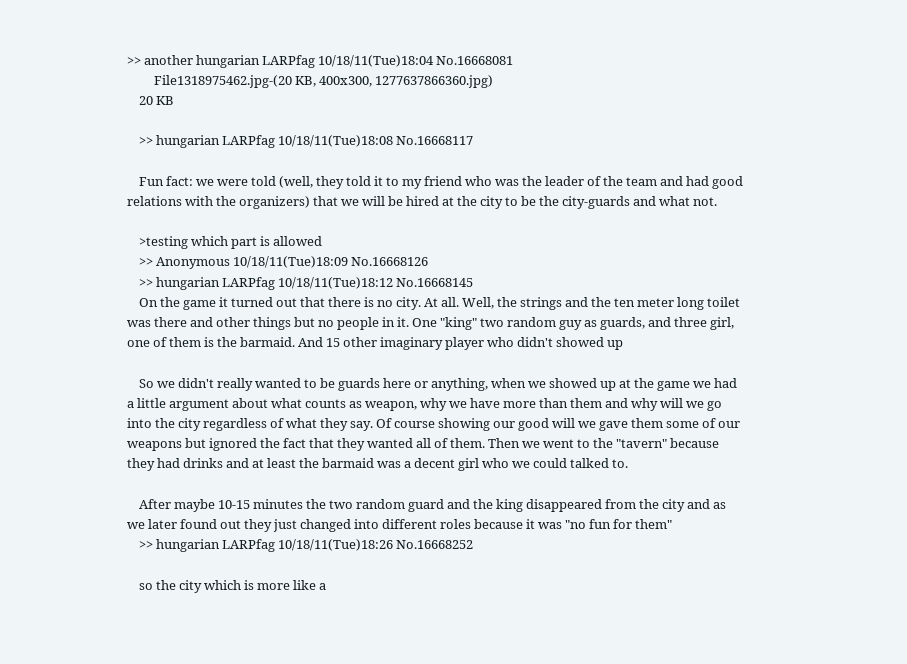>> another hungarian LARPfag 10/18/11(Tue)18:04 No.16668081
         File1318975462.jpg-(20 KB, 400x300, 1277637866360.jpg)
    20 KB

    >> hungarian LARPfag 10/18/11(Tue)18:08 No.16668117

    Fun fact: we were told (well, they told it to my friend who was the leader of the team and had good relations with the organizers) that we will be hired at the city to be the city-guards and what not.

    >testing which part is allowed
    >> Anonymous 10/18/11(Tue)18:09 No.16668126
    >> hungarian LARPfag 10/18/11(Tue)18:12 No.16668145
    On the game it turned out that there is no city. At all. Well, the strings and the ten meter long toilet was there and other things but no people in it. One "king" two random guy as guards, and three girl, one of them is the barmaid. And 15 other imaginary player who didn't showed up

    So we didn't really wanted to be guards here or anything, when we showed up at the game we had a little argument about what counts as weapon, why we have more than them and why will we go into the city regardless of what they say. Of course showing our good will we gave them some of our weapons but ignored the fact that they wanted all of them. Then we went to the "tavern" because they had drinks and at least the barmaid was a decent girl who we could talked to.

    After maybe 10-15 minutes the two random guard and the king disappeared from the city and as we later found out they just changed into different roles because it was "no fun for them"
    >> hungarian LARPfag 10/18/11(Tue)18:26 No.16668252

    so the city which is more like a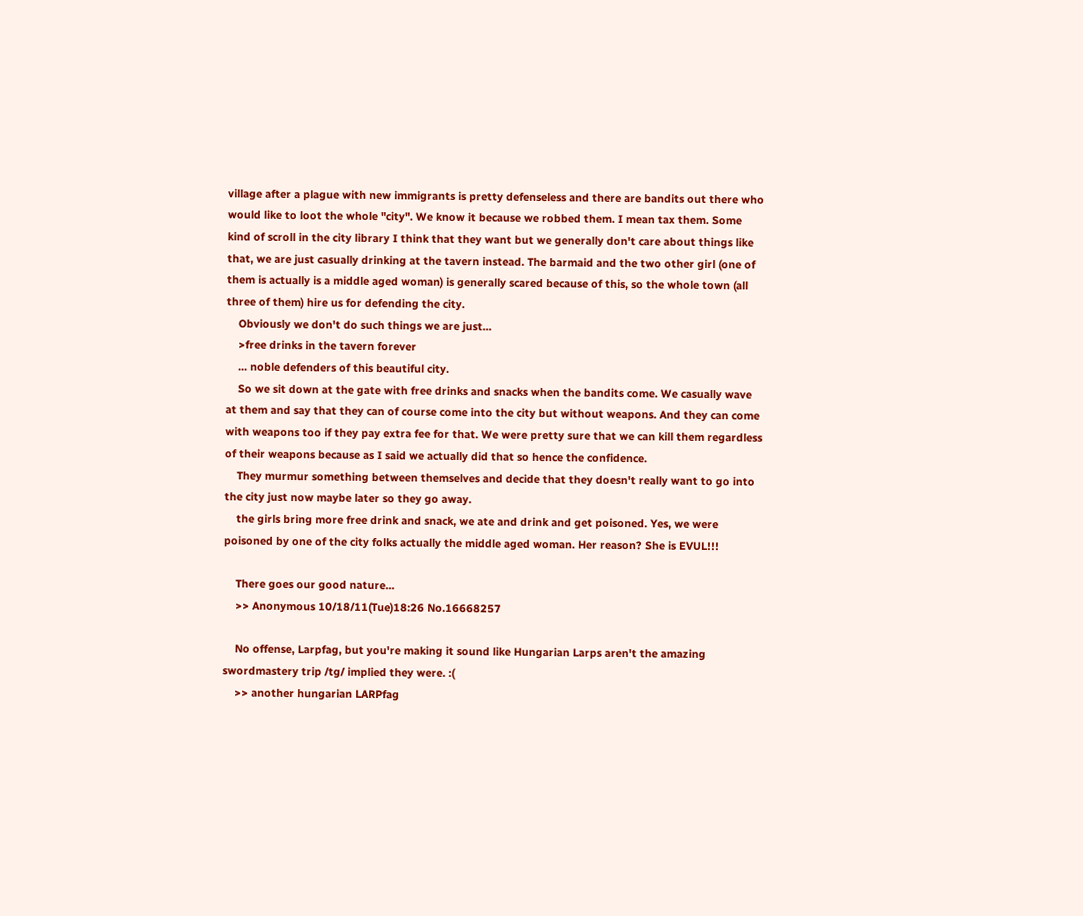village after a plague with new immigrants is pretty defenseless and there are bandits out there who would like to loot the whole "city". We know it because we robbed them. I mean tax them. Some kind of scroll in the city library I think that they want but we generally don't care about things like that, we are just casually drinking at the tavern instead. The barmaid and the two other girl (one of them is actually is a middle aged woman) is generally scared because of this, so the whole town (all three of them) hire us for defending the city.
    Obviously we don't do such things we are just...
    >free drinks in the tavern forever
    ... noble defenders of this beautiful city.
    So we sit down at the gate with free drinks and snacks when the bandits come. We casually wave at them and say that they can of course come into the city but without weapons. And they can come with weapons too if they pay extra fee for that. We were pretty sure that we can kill them regardless of their weapons because as I said we actually did that so hence the confidence.
    They murmur something between themselves and decide that they doesn't really want to go into the city just now maybe later so they go away.
    the girls bring more free drink and snack, we ate and drink and get poisoned. Yes, we were poisoned by one of the city folks actually the middle aged woman. Her reason? She is EVUL!!!

    There goes our good nature...
    >> Anonymous 10/18/11(Tue)18:26 No.16668257

    No offense, Larpfag, but you're making it sound like Hungarian Larps aren't the amazing swordmastery trip /tg/ implied they were. :(
    >> another hungarian LARPfag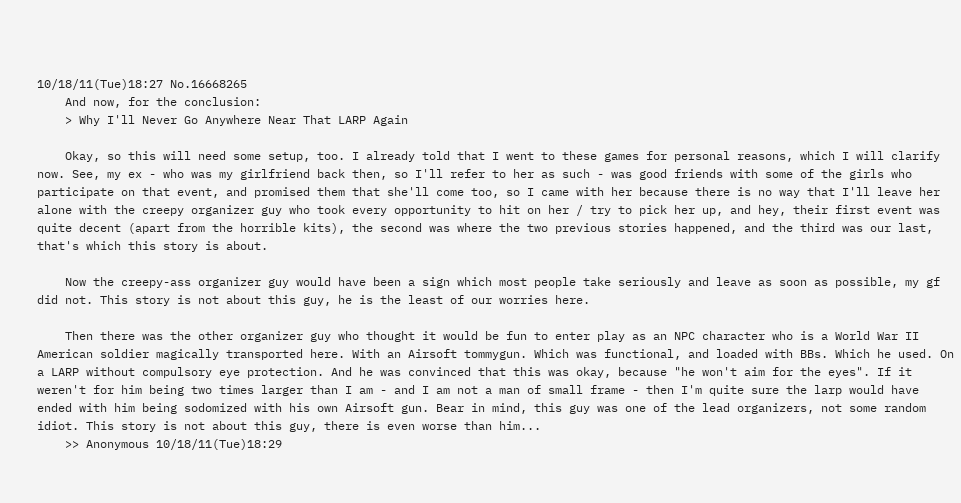10/18/11(Tue)18:27 No.16668265
    And now, for the conclusion:
    > Why I'll Never Go Anywhere Near That LARP Again

    Okay, so this will need some setup, too. I already told that I went to these games for personal reasons, which I will clarify now. See, my ex - who was my girlfriend back then, so I'll refer to her as such - was good friends with some of the girls who participate on that event, and promised them that she'll come too, so I came with her because there is no way that I'll leave her alone with the creepy organizer guy who took every opportunity to hit on her / try to pick her up, and hey, their first event was quite decent (apart from the horrible kits), the second was where the two previous stories happened, and the third was our last, that's which this story is about.

    Now the creepy-ass organizer guy would have been a sign which most people take seriously and leave as soon as possible, my gf did not. This story is not about this guy, he is the least of our worries here.

    Then there was the other organizer guy who thought it would be fun to enter play as an NPC character who is a World War II American soldier magically transported here. With an Airsoft tommygun. Which was functional, and loaded with BBs. Which he used. On a LARP without compulsory eye protection. And he was convinced that this was okay, because "he won't aim for the eyes". If it weren't for him being two times larger than I am - and I am not a man of small frame - then I'm quite sure the larp would have ended with him being sodomized with his own Airsoft gun. Bear in mind, this guy was one of the lead organizers, not some random idiot. This story is not about this guy, there is even worse than him...
    >> Anonymous 10/18/11(Tue)18:29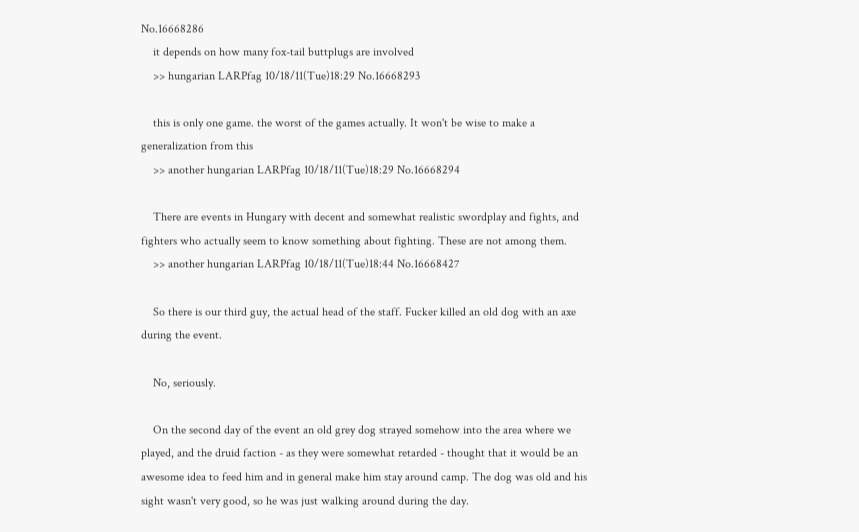No.16668286
    it depends on how many fox-tail buttplugs are involved
    >> hungarian LARPfag 10/18/11(Tue)18:29 No.16668293

    this is only one game. the worst of the games actually. It won't be wise to make a generalization from this
    >> another hungarian LARPfag 10/18/11(Tue)18:29 No.16668294

    There are events in Hungary with decent and somewhat realistic swordplay and fights, and fighters who actually seem to know something about fighting. These are not among them.
    >> another hungarian LARPfag 10/18/11(Tue)18:44 No.16668427

    So there is our third guy, the actual head of the staff. Fucker killed an old dog with an axe during the event.

    No, seriously.

    On the second day of the event an old grey dog strayed somehow into the area where we played, and the druid faction - as they were somewhat retarded - thought that it would be an awesome idea to feed him and in general make him stay around camp. The dog was old and his sight wasn't very good, so he was just walking around during the day.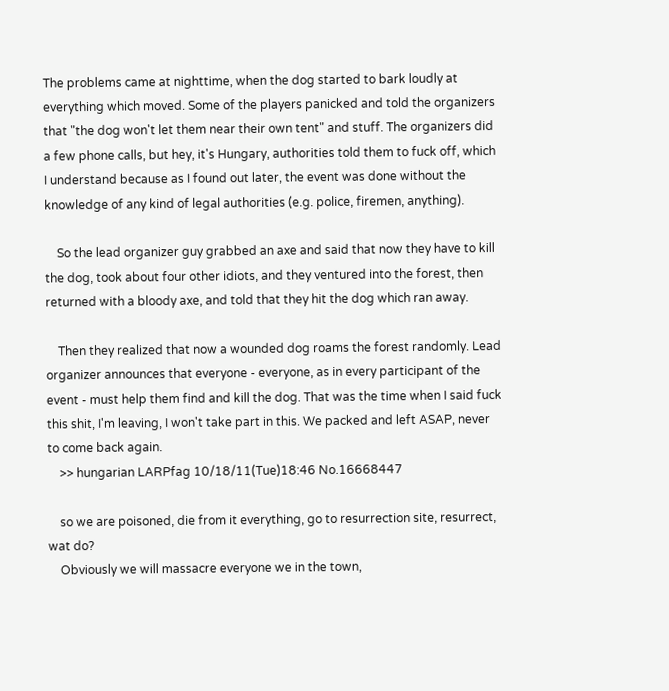The problems came at nighttime, when the dog started to bark loudly at everything which moved. Some of the players panicked and told the organizers that "the dog won't let them near their own tent" and stuff. The organizers did a few phone calls, but hey, it's Hungary, authorities told them to fuck off, which I understand because as I found out later, the event was done without the knowledge of any kind of legal authorities (e.g. police, firemen, anything).

    So the lead organizer guy grabbed an axe and said that now they have to kill the dog, took about four other idiots, and they ventured into the forest, then returned with a bloody axe, and told that they hit the dog which ran away.

    Then they realized that now a wounded dog roams the forest randomly. Lead organizer announces that everyone - everyone, as in every participant of the event - must help them find and kill the dog. That was the time when I said fuck this shit, I'm leaving, I won't take part in this. We packed and left ASAP, never to come back again.
    >> hungarian LARPfag 10/18/11(Tue)18:46 No.16668447

    so we are poisoned, die from it everything, go to resurrection site, resurrect, wat do?
    Obviously we will massacre everyone we in the town,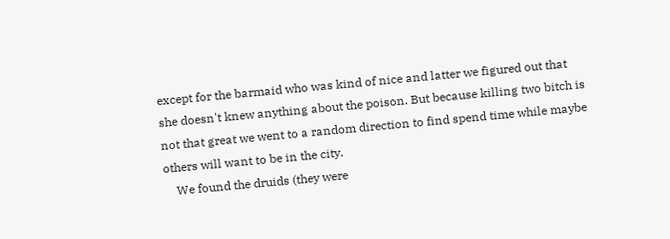except for the barmaid who was kind of nice and latter we figured out that she doesn't knew anything about the poison. But because killing two bitch is not that great we went to a random direction to find spend time while maybe others will want to be in the city.
    We found the druids (they were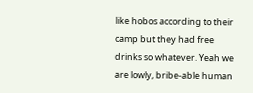like hobos according to their camp but they had free drinks so whatever. Yeah we are lowly, bribe-able human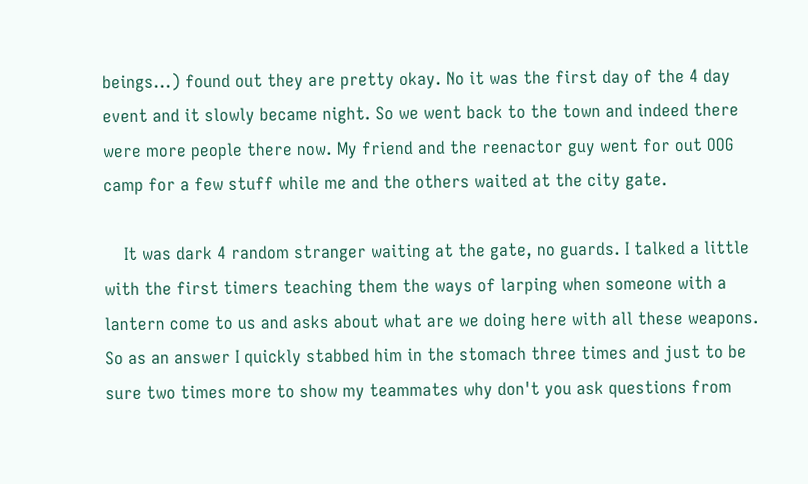beings...) found out they are pretty okay. No it was the first day of the 4 day event and it slowly became night. So we went back to the town and indeed there were more people there now. My friend and the reenactor guy went for out OOG camp for a few stuff while me and the others waited at the city gate.

    It was dark 4 random stranger waiting at the gate, no guards. I talked a little with the first timers teaching them the ways of larping when someone with a lantern come to us and asks about what are we doing here with all these weapons. So as an answer I quickly stabbed him in the stomach three times and just to be sure two times more to show my teammates why don't you ask questions from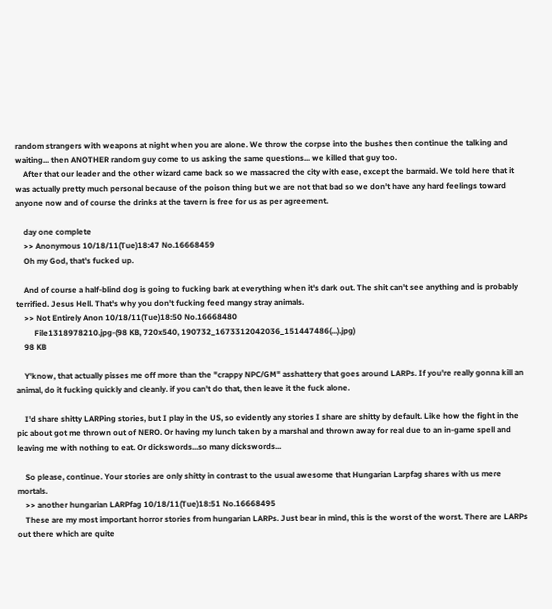random strangers with weapons at night when you are alone. We throw the corpse into the bushes then continue the talking and waiting... then ANOTHER random guy come to us asking the same questions... we killed that guy too.
    After that our leader and the other wizard came back so we massacred the city with ease, except the barmaid. We told here that it was actually pretty much personal because of the poison thing but we are not that bad so we don't have any hard feelings toward anyone now and of course the drinks at the tavern is free for us as per agreement.

    day one complete
    >> Anonymous 10/18/11(Tue)18:47 No.16668459
    Oh my God, that's fucked up.

    And of course a half-blind dog is going to fucking bark at everything when it's dark out. The shit can't see anything and is probably terrified. Jesus Hell. That's why you don't fucking feed mangy stray animals.
    >> Not Entirely Anon 10/18/11(Tue)18:50 No.16668480
         File1318978210.jpg-(98 KB, 720x540, 190732_1673312042036_151447486(...).jpg)
    98 KB

    Y'know, that actually pisses me off more than the "crappy NPC/GM" asshattery that goes around LARPs. If you're really gonna kill an animal, do it fucking quickly and cleanly. if you can't do that, then leave it the fuck alone.

    I'd share shitty LARPing stories, but I play in the US, so evidently any stories I share are shitty by default. Like how the fight in the pic about got me thrown out of NERO. Or having my lunch taken by a marshal and thrown away for real due to an in-game spell and leaving me with nothing to eat. Or dickswords...so many dickswords...

    So please, continue. Your stories are only shitty in contrast to the usual awesome that Hungarian Larpfag shares with us mere mortals.
    >> another hungarian LARPfag 10/18/11(Tue)18:51 No.16668495
    These are my most important horror stories from hungarian LARPs. Just bear in mind, this is the worst of the worst. There are LARPs out there which are quite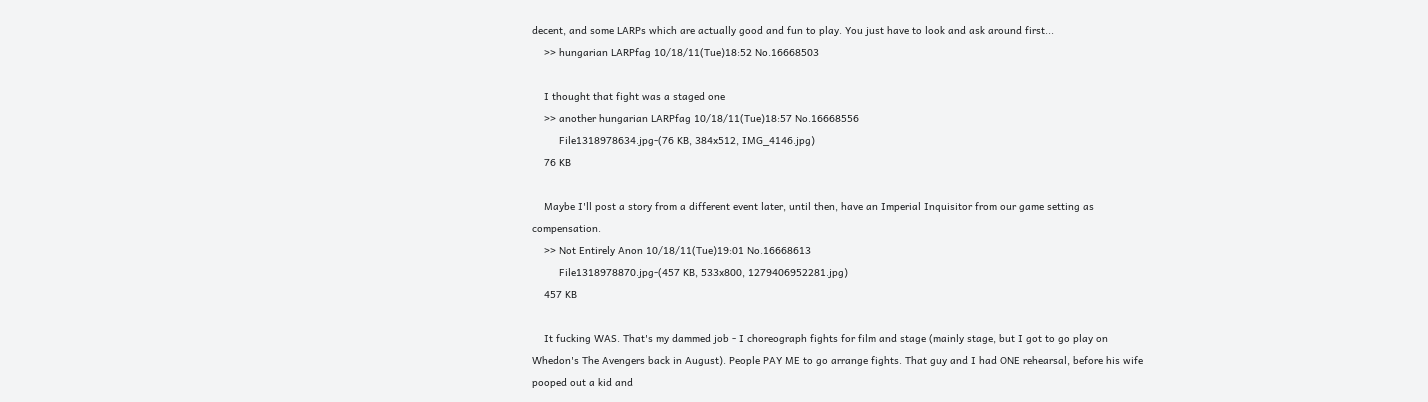decent, and some LARPs which are actually good and fun to play. You just have to look and ask around first...
    >> hungarian LARPfag 10/18/11(Tue)18:52 No.16668503

    I thought that fight was a staged one
    >> another hungarian LARPfag 10/18/11(Tue)18:57 No.16668556
         File1318978634.jpg-(76 KB, 384x512, IMG_4146.jpg)
    76 KB

    Maybe I'll post a story from a different event later, until then, have an Imperial Inquisitor from our game setting as compensation.
    >> Not Entirely Anon 10/18/11(Tue)19:01 No.16668613
         File1318978870.jpg-(457 KB, 533x800, 1279406952281.jpg)
    457 KB

    It fucking WAS. That's my dammed job - I choreograph fights for film and stage (mainly stage, but I got to go play on Whedon's The Avengers back in August). People PAY ME to go arrange fights. That guy and I had ONE rehearsal, before his wife pooped out a kid and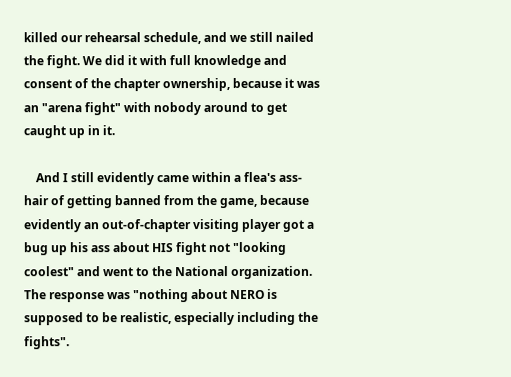killed our rehearsal schedule, and we still nailed the fight. We did it with full knowledge and consent of the chapter ownership, because it was an "arena fight" with nobody around to get caught up in it.

    And I still evidently came within a flea's ass-hair of getting banned from the game, because evidently an out-of-chapter visiting player got a bug up his ass about HIS fight not "looking coolest" and went to the National organization. The response was "nothing about NERO is supposed to be realistic, especially including the fights".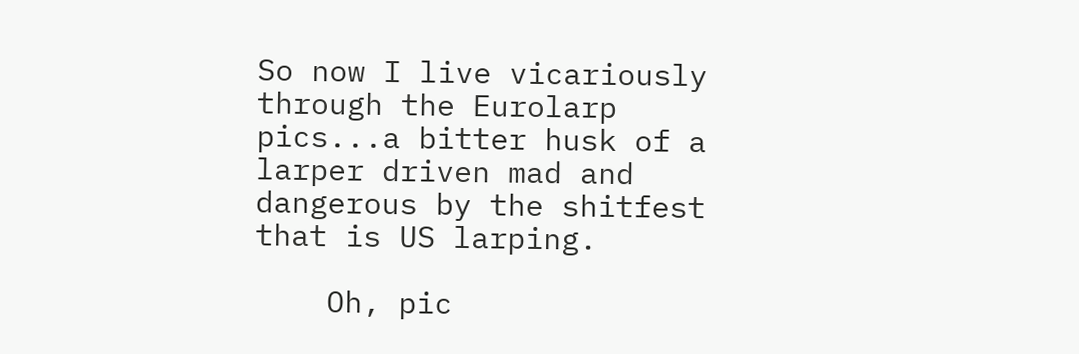So now I live vicariously through the Eurolarp pics...a bitter husk of a larper driven mad and dangerous by the shitfest that is US larping.

    Oh, pic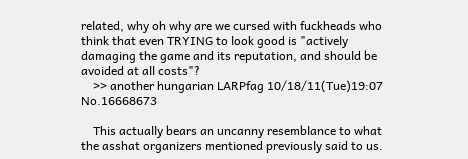related, why oh why are we cursed with fuckheads who think that even TRYING to look good is "actively damaging the game and its reputation, and should be avoided at all costs"?
    >> another hungarian LARPfag 10/18/11(Tue)19:07 No.16668673

    This actually bears an uncanny resemblance to what the asshat organizers mentioned previously said to us.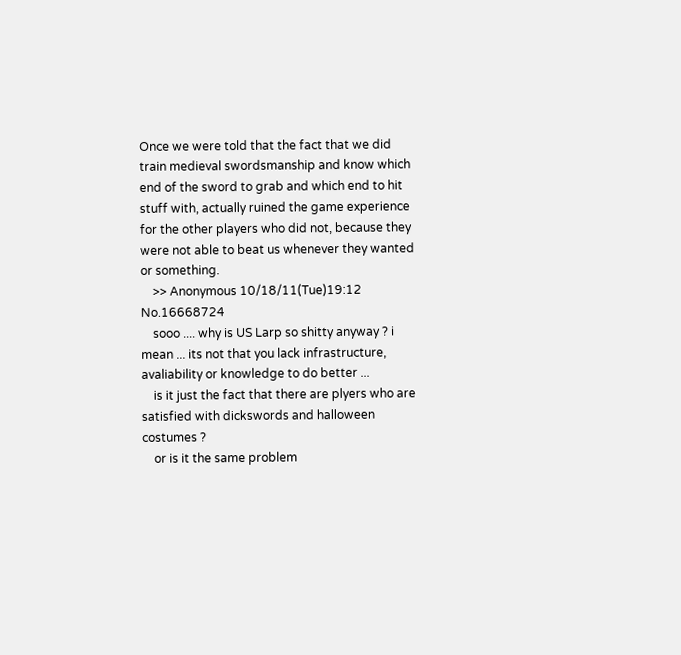Once we were told that the fact that we did train medieval swordsmanship and know which end of the sword to grab and which end to hit stuff with, actually ruined the game experience for the other players who did not, because they were not able to beat us whenever they wanted or something.
    >> Anonymous 10/18/11(Tue)19:12 No.16668724
    sooo .... why is US Larp so shitty anyway ? i mean ... its not that you lack infrastructure, avaliability or knowledge to do better ...
    is it just the fact that there are plyers who are satisfied with dickswords and halloween costumes ?
    or is it the same problem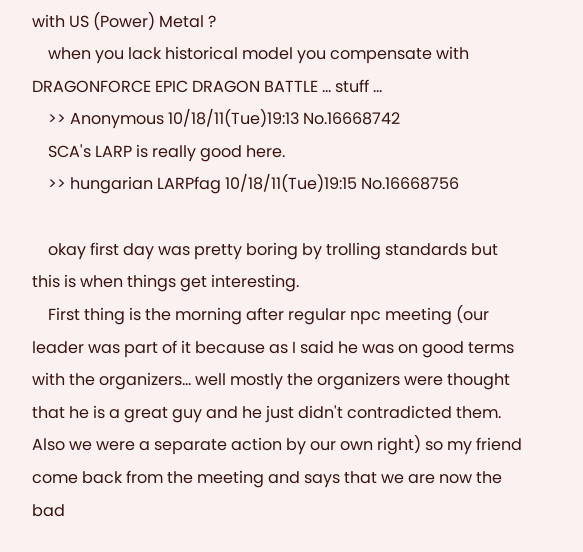with US (Power) Metal ?
    when you lack historical model you compensate with DRAGONFORCE EPIC DRAGON BATTLE ... stuff ...
    >> Anonymous 10/18/11(Tue)19:13 No.16668742
    SCA's LARP is really good here.
    >> hungarian LARPfag 10/18/11(Tue)19:15 No.16668756

    okay first day was pretty boring by trolling standards but this is when things get interesting.
    First thing is the morning after regular npc meeting (our leader was part of it because as I said he was on good terms with the organizers... well mostly the organizers were thought that he is a great guy and he just didn't contradicted them. Also we were a separate action by our own right) so my friend come back from the meeting and says that we are now the bad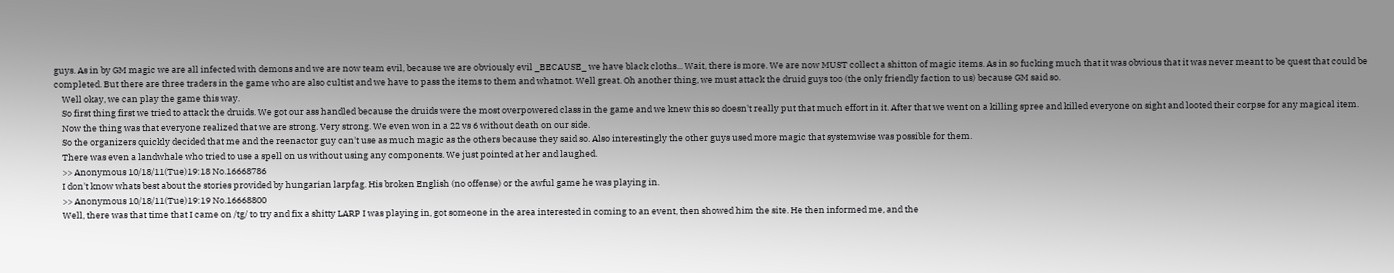guys. As in by GM magic we are all infected with demons and we are now team evil, because we are obviously evil _BECAUSE_ we have black cloths... Wait, there is more. We are now MUST collect a shitton of magic items. As in so fucking much that it was obvious that it was never meant to be quest that could be completed. But there are three traders in the game who are also cultist and we have to pass the items to them and whatnot. Well great. Oh another thing, we must attack the druid guys too (the only friendly faction to us) because GM said so.
    Well okay, we can play the game this way.
    So first thing first we tried to attack the druids. We got our ass handled because the druids were the most overpowered class in the game and we knew this so doesn't really put that much effort in it. After that we went on a killing spree and killed everyone on sight and looted their corpse for any magical item.
    Now the thing was that everyone realized that we are strong. Very strong. We even won in a 22 vs 6 without death on our side.
    So the organizers quickly decided that me and the reenactor guy can't use as much magic as the others because they said so. Also interestingly the other guys used more magic that systemwise was possible for them.
    There was even a landwhale who tried to use a spell on us without using any components. We just pointed at her and laughed.
    >> Anonymous 10/18/11(Tue)19:18 No.16668786
    I don't know whats best about the stories provided by hungarian larpfag. His broken English (no offense) or the awful game he was playing in.
    >> Anonymous 10/18/11(Tue)19:19 No.16668800
    Well, there was that time that I came on /tg/ to try and fix a shitty LARP I was playing in, got someone in the area interested in coming to an event, then showed him the site. He then informed me, and the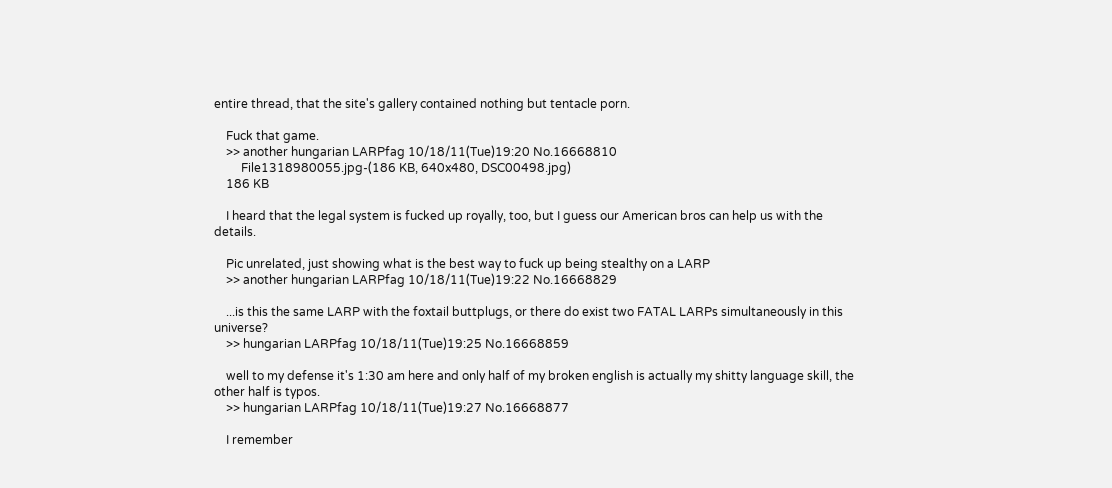entire thread, that the site's gallery contained nothing but tentacle porn.

    Fuck that game.
    >> another hungarian LARPfag 10/18/11(Tue)19:20 No.16668810
         File1318980055.jpg-(186 KB, 640x480, DSC00498.jpg)
    186 KB

    I heard that the legal system is fucked up royally, too, but I guess our American bros can help us with the details.

    Pic unrelated, just showing what is the best way to fuck up being stealthy on a LARP
    >> another hungarian LARPfag 10/18/11(Tue)19:22 No.16668829

    ...is this the same LARP with the foxtail buttplugs, or there do exist two FATAL LARPs simultaneously in this universe?
    >> hungarian LARPfag 10/18/11(Tue)19:25 No.16668859

    well to my defense it's 1:30 am here and only half of my broken english is actually my shitty language skill, the other half is typos.
    >> hungarian LARPfag 10/18/11(Tue)19:27 No.16668877

    I remember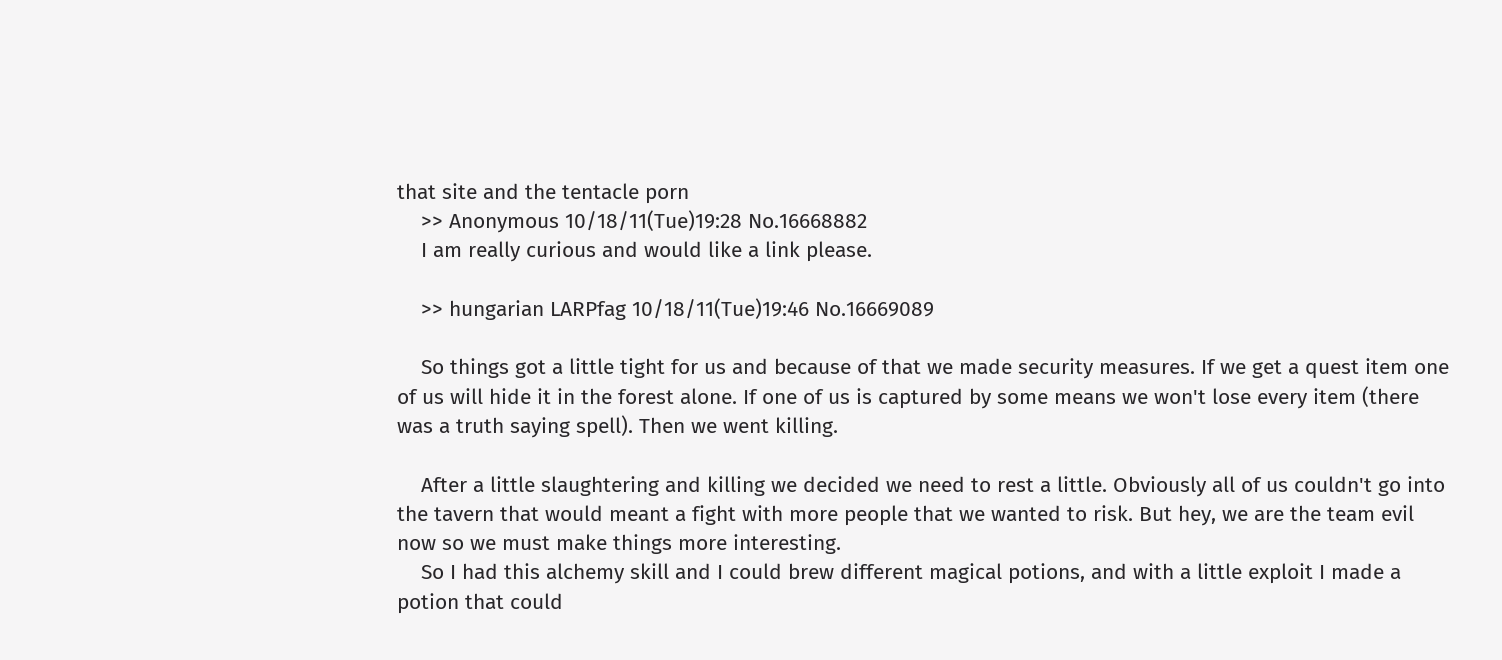that site and the tentacle porn
    >> Anonymous 10/18/11(Tue)19:28 No.16668882
    I am really curious and would like a link please.

    >> hungarian LARPfag 10/18/11(Tue)19:46 No.16669089

    So things got a little tight for us and because of that we made security measures. If we get a quest item one of us will hide it in the forest alone. If one of us is captured by some means we won't lose every item (there was a truth saying spell). Then we went killing.

    After a little slaughtering and killing we decided we need to rest a little. Obviously all of us couldn't go into the tavern that would meant a fight with more people that we wanted to risk. But hey, we are the team evil now so we must make things more interesting.
    So I had this alchemy skill and I could brew different magical potions, and with a little exploit I made a potion that could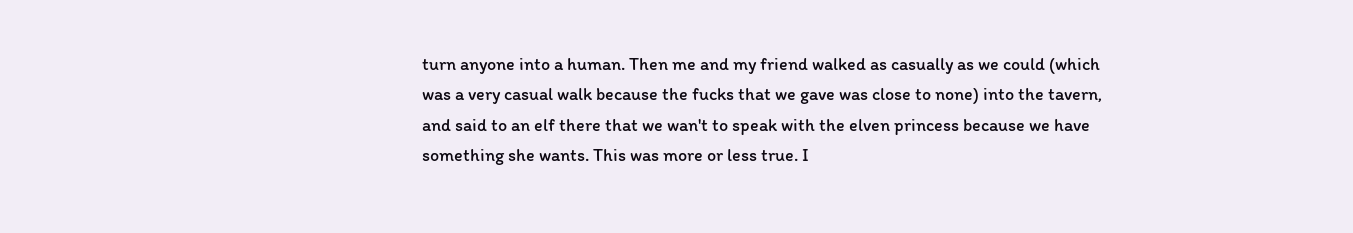turn anyone into a human. Then me and my friend walked as casually as we could (which was a very casual walk because the fucks that we gave was close to none) into the tavern, and said to an elf there that we wan't to speak with the elven princess because we have something she wants. This was more or less true. I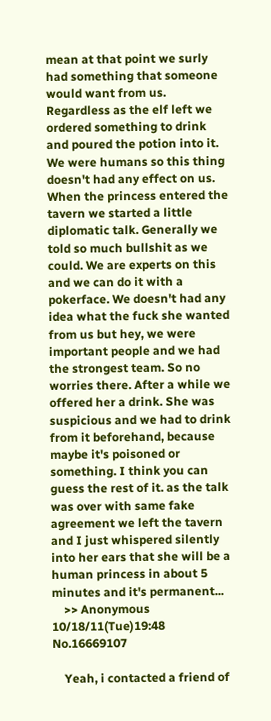mean at that point we surly had something that someone would want from us. Regardless as the elf left we ordered something to drink and poured the potion into it. We were humans so this thing doesn't had any effect on us. When the princess entered the tavern we started a little diplomatic talk. Generally we told so much bullshit as we could. We are experts on this and we can do it with a pokerface. We doesn't had any idea what the fuck she wanted from us but hey, we were important people and we had the strongest team. So no worries there. After a while we offered her a drink. She was suspicious and we had to drink from it beforehand, because maybe it's poisoned or something. I think you can guess the rest of it. as the talk was over with same fake agreement we left the tavern and I just whispered silently into her ears that she will be a human princess in about 5 minutes and it's permanent...
    >> Anonymous 10/18/11(Tue)19:48 No.16669107

    Yeah, i contacted a friend of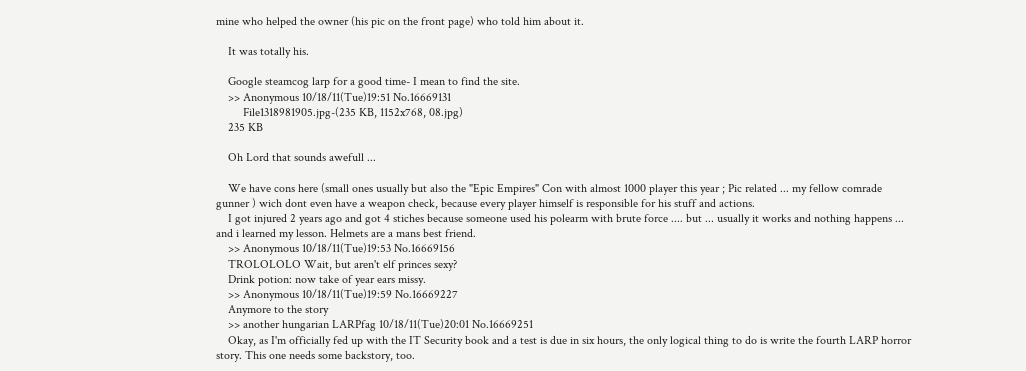mine who helped the owner (his pic on the front page) who told him about it.

    It was totally his.

    Google steamcog larp for a good time- I mean to find the site.
    >> Anonymous 10/18/11(Tue)19:51 No.16669131
         File1318981905.jpg-(235 KB, 1152x768, 08.jpg)
    235 KB

    Oh Lord that sounds awefull ...

    We have cons here (small ones usually but also the "Epic Empires" Con with almost 1000 player this year ; Pic related ... my fellow comrade gunner ) wich dont even have a weapon check, because every player himself is responsible for his stuff and actions.
    I got injured 2 years ago and got 4 stiches because someone used his polearm with brute force .... but ... usually it works and nothing happens ... and i learned my lesson. Helmets are a mans best friend.
    >> Anonymous 10/18/11(Tue)19:53 No.16669156
    TROLOLOLO Wait, but aren't elf princes sexy?
    Drink potion: now take of year ears missy.
    >> Anonymous 10/18/11(Tue)19:59 No.16669227
    Anymore to the story
    >> another hungarian LARPfag 10/18/11(Tue)20:01 No.16669251
    Okay, as I'm officially fed up with the IT Security book and a test is due in six hours, the only logical thing to do is write the fourth LARP horror story. This one needs some backstory, too.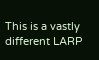This is a vastly different LARP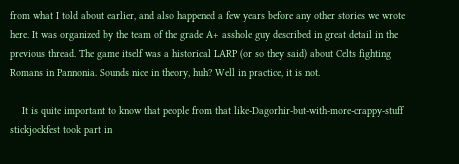from what I told about earlier, and also happened a few years before any other stories we wrote here. It was organized by the team of the grade A+ asshole guy described in great detail in the previous thread. The game itself was a historical LARP (or so they said) about Celts fighting Romans in Pannonia. Sounds nice in theory, huh? Well in practice, it is not.

    It is quite important to know that people from that like-Dagorhir-but-with-more-crappy-stuff stickjockfest took part in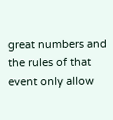great numbers and the rules of that event only allow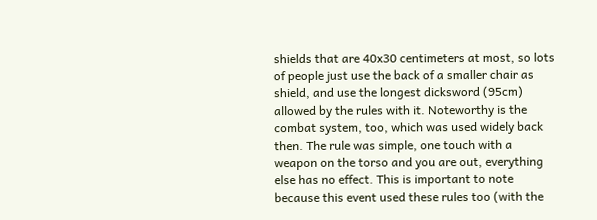shields that are 40x30 centimeters at most, so lots of people just use the back of a smaller chair as shield, and use the longest dicksword (95cm) allowed by the rules with it. Noteworthy is the combat system, too, which was used widely back then. The rule was simple, one touch with a weapon on the torso and you are out, everything else has no effect. This is important to note because this event used these rules too (with the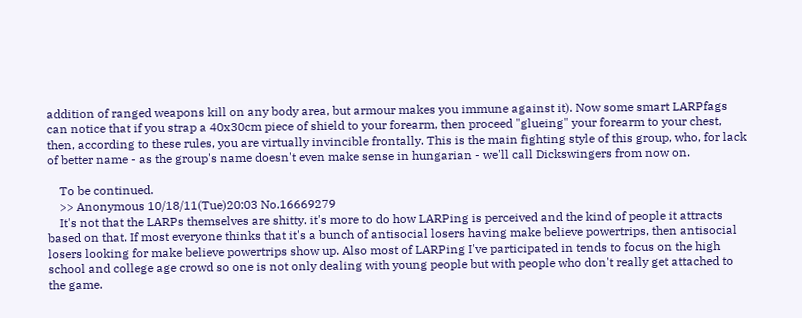addition of ranged weapons kill on any body area, but armour makes you immune against it). Now some smart LARPfags can notice that if you strap a 40x30cm piece of shield to your forearm, then proceed "glueing" your forearm to your chest, then, according to these rules, you are virtually invincible frontally. This is the main fighting style of this group, who, for lack of better name - as the group's name doesn't even make sense in hungarian - we'll call Dickswingers from now on.

    To be continued.
    >> Anonymous 10/18/11(Tue)20:03 No.16669279
    It's not that the LARPs themselves are shitty. it's more to do how LARPing is perceived and the kind of people it attracts based on that. If most everyone thinks that it's a bunch of antisocial losers having make believe powertrips, then antisocial losers looking for make believe powertrips show up. Also most of LARPing I've participated in tends to focus on the high school and college age crowd so one is not only dealing with young people but with people who don't really get attached to the game.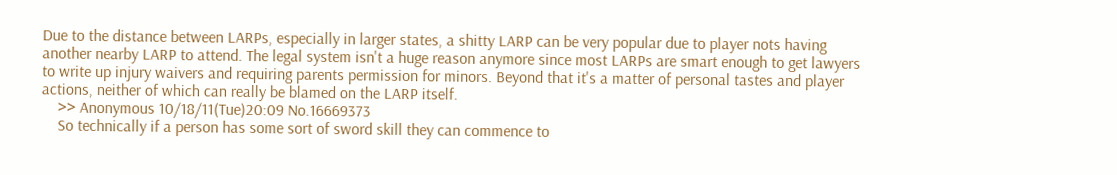Due to the distance between LARPs, especially in larger states, a shitty LARP can be very popular due to player nots having another nearby LARP to attend. The legal system isn't a huge reason anymore since most LARPs are smart enough to get lawyers to write up injury waivers and requiring parents permission for minors. Beyond that it's a matter of personal tastes and player actions, neither of which can really be blamed on the LARP itself.
    >> Anonymous 10/18/11(Tue)20:09 No.16669373
    So technically if a person has some sort of sword skill they can commence to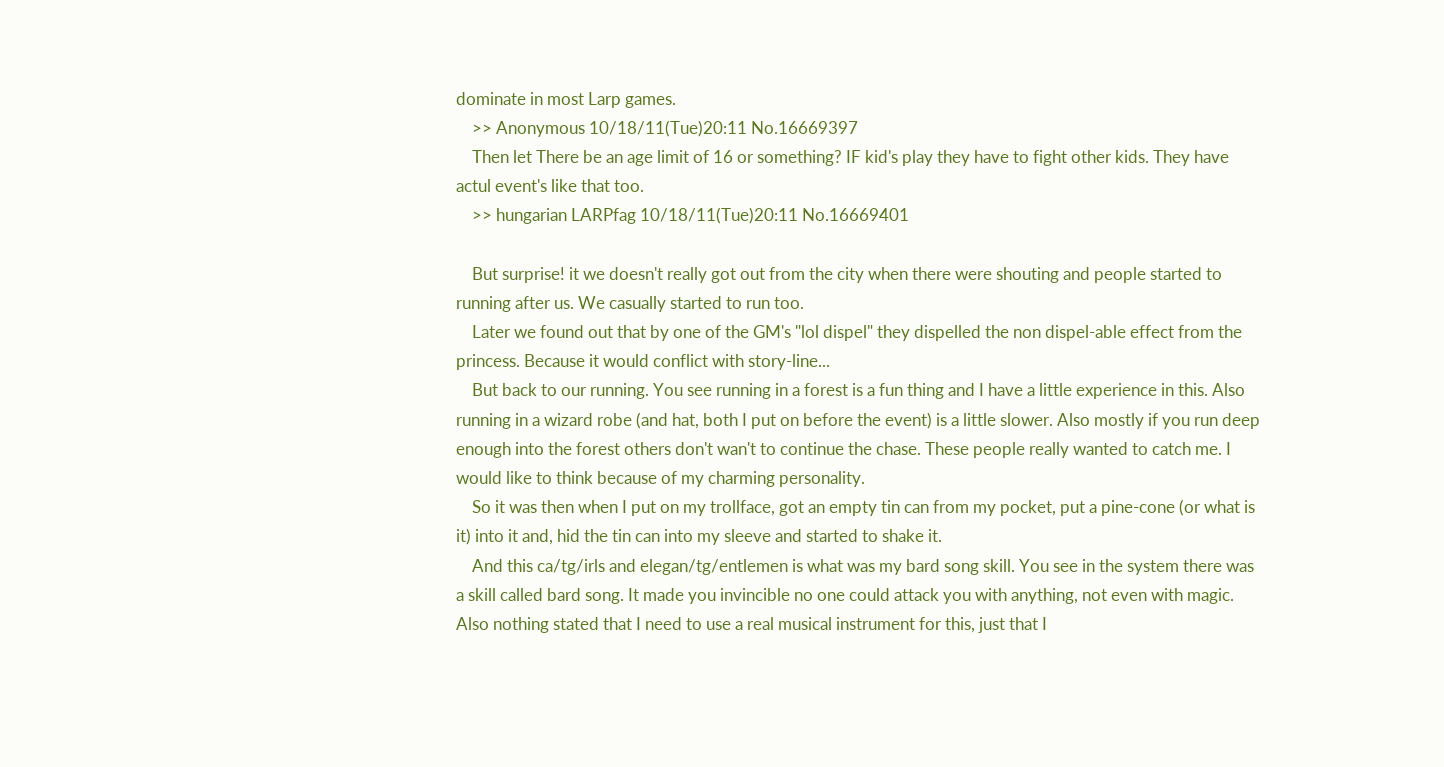dominate in most Larp games.
    >> Anonymous 10/18/11(Tue)20:11 No.16669397
    Then let There be an age limit of 16 or something? IF kid's play they have to fight other kids. They have actul event's like that too.
    >> hungarian LARPfag 10/18/11(Tue)20:11 No.16669401

    But surprise! it we doesn't really got out from the city when there were shouting and people started to running after us. We casually started to run too.
    Later we found out that by one of the GM's "lol dispel" they dispelled the non dispel-able effect from the princess. Because it would conflict with story-line...
    But back to our running. You see running in a forest is a fun thing and I have a little experience in this. Also running in a wizard robe (and hat, both I put on before the event) is a little slower. Also mostly if you run deep enough into the forest others don't wan't to continue the chase. These people really wanted to catch me. I would like to think because of my charming personality.
    So it was then when I put on my trollface, got an empty tin can from my pocket, put a pine-cone (or what is it) into it and, hid the tin can into my sleeve and started to shake it.
    And this ca/tg/irls and elegan/tg/entlemen is what was my bard song skill. You see in the system there was a skill called bard song. It made you invincible no one could attack you with anything, not even with magic. Also nothing stated that I need to use a real musical instrument for this, just that I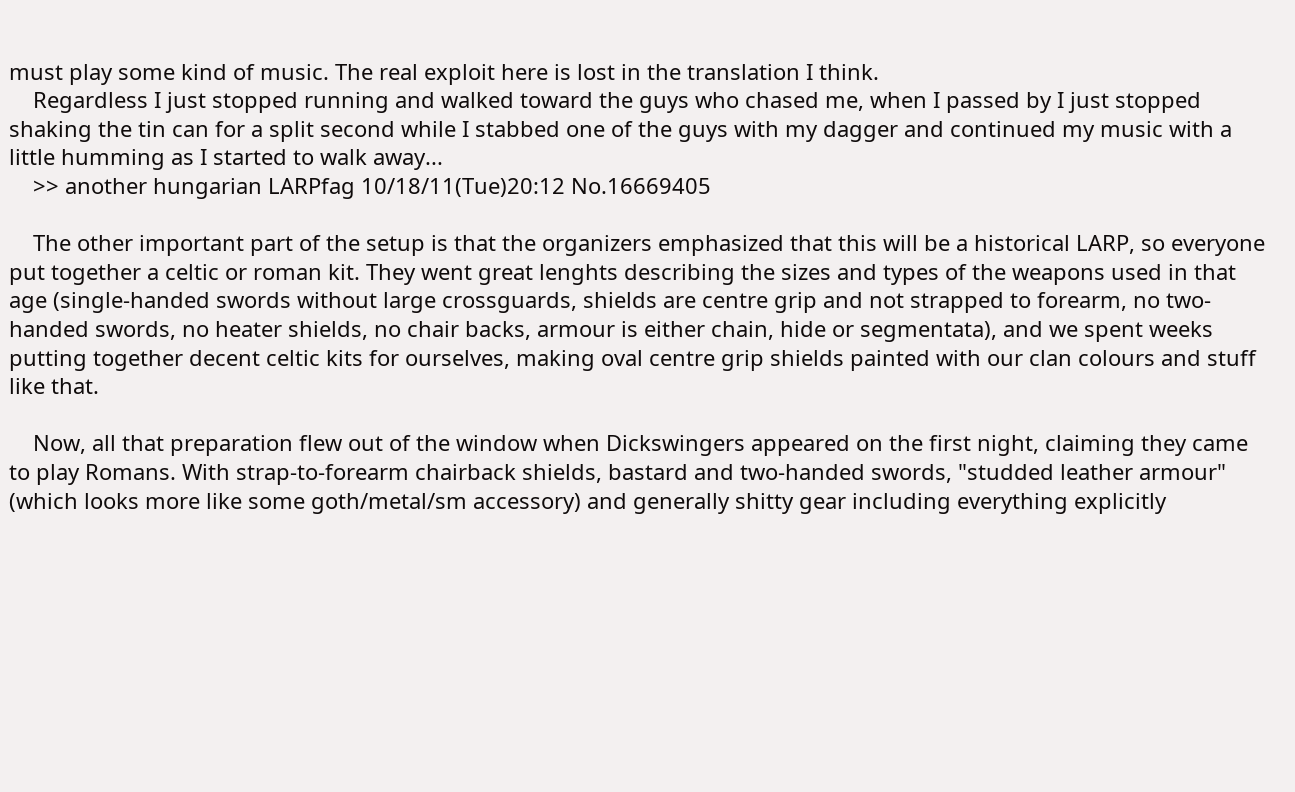must play some kind of music. The real exploit here is lost in the translation I think.
    Regardless I just stopped running and walked toward the guys who chased me, when I passed by I just stopped shaking the tin can for a split second while I stabbed one of the guys with my dagger and continued my music with a little humming as I started to walk away...
    >> another hungarian LARPfag 10/18/11(Tue)20:12 No.16669405

    The other important part of the setup is that the organizers emphasized that this will be a historical LARP, so everyone put together a celtic or roman kit. They went great lenghts describing the sizes and types of the weapons used in that age (single-handed swords without large crossguards, shields are centre grip and not strapped to forearm, no two-handed swords, no heater shields, no chair backs, armour is either chain, hide or segmentata), and we spent weeks putting together decent celtic kits for ourselves, making oval centre grip shields painted with our clan colours and stuff like that.

    Now, all that preparation flew out of the window when Dickswingers appeared on the first night, claiming they came to play Romans. With strap-to-forearm chairback shields, bastard and two-handed swords, "studded leather armour" (which looks more like some goth/metal/sm accessory) and generally shitty gear including everything explicitly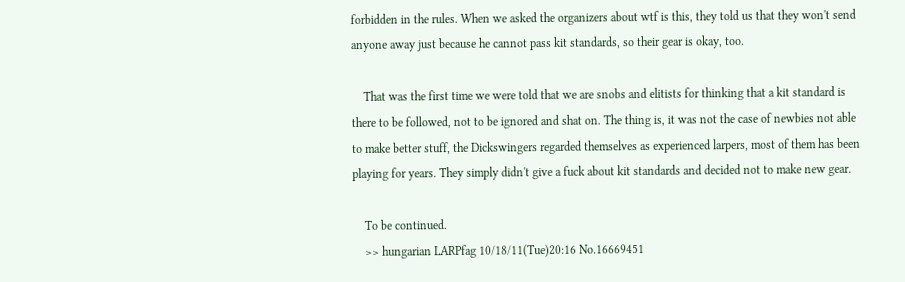forbidden in the rules. When we asked the organizers about wtf is this, they told us that they won't send anyone away just because he cannot pass kit standards, so their gear is okay, too.

    That was the first time we were told that we are snobs and elitists for thinking that a kit standard is there to be followed, not to be ignored and shat on. The thing is, it was not the case of newbies not able to make better stuff, the Dickswingers regarded themselves as experienced larpers, most of them has been playing for years. They simply didn't give a fuck about kit standards and decided not to make new gear.

    To be continued.
    >> hungarian LARPfag 10/18/11(Tue)20:16 No.16669451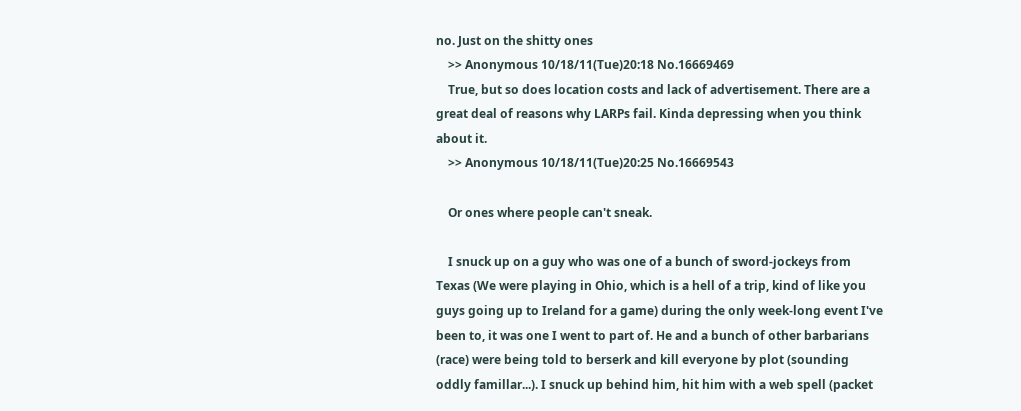no. Just on the shitty ones
    >> Anonymous 10/18/11(Tue)20:18 No.16669469
    True, but so does location costs and lack of advertisement. There are a great deal of reasons why LARPs fail. Kinda depressing when you think about it.
    >> Anonymous 10/18/11(Tue)20:25 No.16669543

    Or ones where people can't sneak.

    I snuck up on a guy who was one of a bunch of sword-jockeys from Texas (We were playing in Ohio, which is a hell of a trip, kind of like you guys going up to Ireland for a game) during the only week-long event I've been to, it was one I went to part of. He and a bunch of other barbarians (race) were being told to berserk and kill everyone by plot (sounding oddly famillar...). I snuck up behind him, hit him with a web spell (packet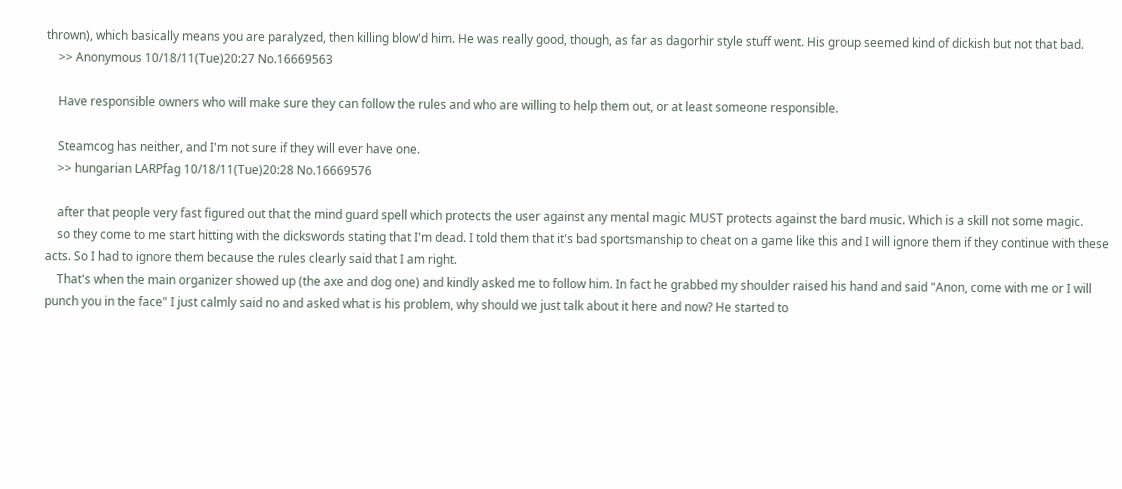thrown), which basically means you are paralyzed, then killing blow'd him. He was really good, though, as far as dagorhir style stuff went. His group seemed kind of dickish but not that bad.
    >> Anonymous 10/18/11(Tue)20:27 No.16669563

    Have responsible owners who will make sure they can follow the rules and who are willing to help them out, or at least someone responsible.

    Steamcog has neither, and I'm not sure if they will ever have one.
    >> hungarian LARPfag 10/18/11(Tue)20:28 No.16669576

    after that people very fast figured out that the mind guard spell which protects the user against any mental magic MUST protects against the bard music. Which is a skill not some magic.
    so they come to me start hitting with the dickswords stating that I'm dead. I told them that it's bad sportsmanship to cheat on a game like this and I will ignore them if they continue with these acts. So I had to ignore them because the rules clearly said that I am right.
    That's when the main organizer showed up (the axe and dog one) and kindly asked me to follow him. In fact he grabbed my shoulder raised his hand and said "Anon, come with me or I will punch you in the face" I just calmly said no and asked what is his problem, why should we just talk about it here and now? He started to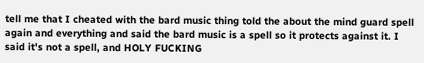tell me that I cheated with the bard music thing told the about the mind guard spell again and everything and said the bard music is a spell so it protects against it. I said it's not a spell, and HOLY FUCKING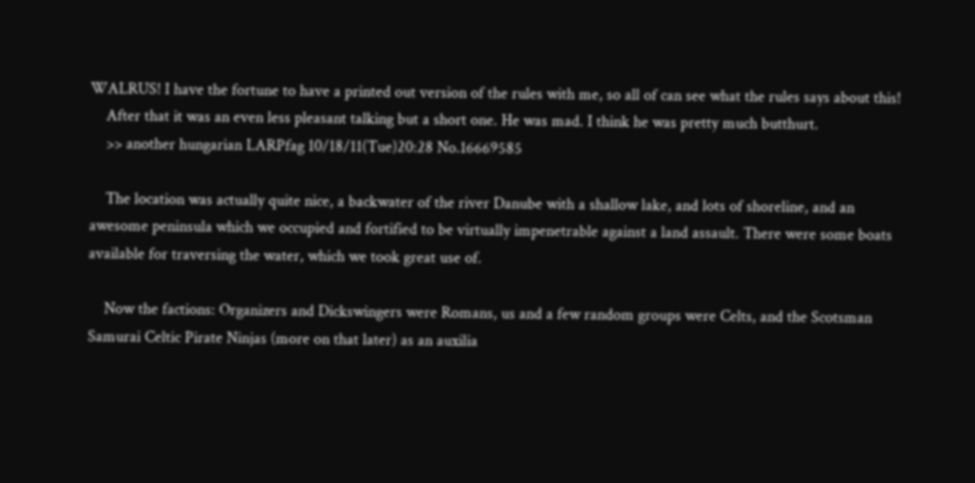WALRUS! I have the fortune to have a printed out version of the rules with me, so all of can see what the rules says about this!
    After that it was an even less pleasant talking but a short one. He was mad. I think he was pretty much butthurt.
    >> another hungarian LARPfag 10/18/11(Tue)20:28 No.16669585

    The location was actually quite nice, a backwater of the river Danube with a shallow lake, and lots of shoreline, and an awesome peninsula which we occupied and fortified to be virtually impenetrable against a land assault. There were some boats available for traversing the water, which we took great use of.

    Now the factions: Organizers and Dickswingers were Romans, us and a few random groups were Celts, and the Scotsman Samurai Celtic Pirate Ninjas (more on that later) as an auxilia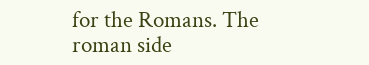for the Romans. The roman side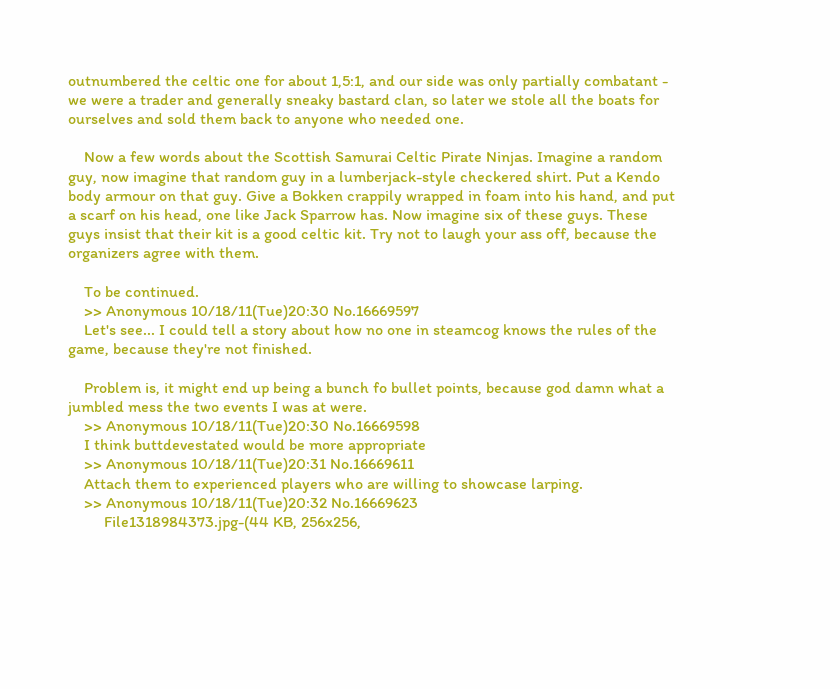outnumbered the celtic one for about 1,5:1, and our side was only partially combatant - we were a trader and generally sneaky bastard clan, so later we stole all the boats for ourselves and sold them back to anyone who needed one.

    Now a few words about the Scottish Samurai Celtic Pirate Ninjas. Imagine a random guy, now imagine that random guy in a lumberjack-style checkered shirt. Put a Kendo body armour on that guy. Give a Bokken crappily wrapped in foam into his hand, and put a scarf on his head, one like Jack Sparrow has. Now imagine six of these guys. These guys insist that their kit is a good celtic kit. Try not to laugh your ass off, because the organizers agree with them.

    To be continued.
    >> Anonymous 10/18/11(Tue)20:30 No.16669597
    Let's see... I could tell a story about how no one in steamcog knows the rules of the game, because they're not finished.

    Problem is, it might end up being a bunch fo bullet points, because god damn what a jumbled mess the two events I was at were.
    >> Anonymous 10/18/11(Tue)20:30 No.16669598
    I think buttdevestated would be more appropriate
    >> Anonymous 10/18/11(Tue)20:31 No.16669611
    Attach them to experienced players who are willing to showcase larping.
    >> Anonymous 10/18/11(Tue)20:32 No.16669623
         File1318984373.jpg-(44 KB, 256x256,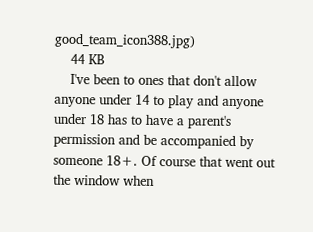good_team_icon388.jpg)
    44 KB
    I've been to ones that don't allow anyone under 14 to play and anyone under 18 has to have a parent's permission and be accompanied by someone 18+. Of course that went out the window when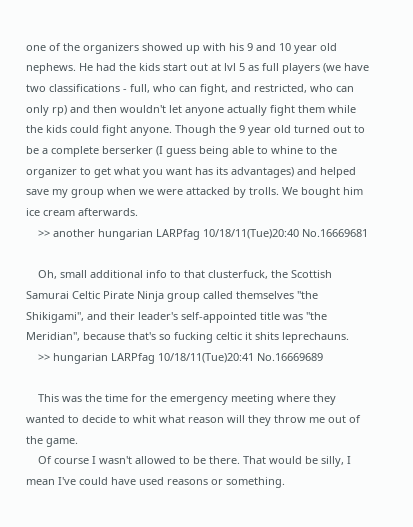one of the organizers showed up with his 9 and 10 year old nephews. He had the kids start out at lvl 5 as full players (we have two classifications - full, who can fight, and restricted, who can only rp) and then wouldn't let anyone actually fight them while the kids could fight anyone. Though the 9 year old turned out to be a complete berserker (I guess being able to whine to the organizer to get what you want has its advantages) and helped save my group when we were attacked by trolls. We bought him ice cream afterwards.
    >> another hungarian LARPfag 10/18/11(Tue)20:40 No.16669681

    Oh, small additional info to that clusterfuck, the Scottish Samurai Celtic Pirate Ninja group called themselves "the Shikigami", and their leader's self-appointed title was "the Meridian", because that's so fucking celtic it shits leprechauns.
    >> hungarian LARPfag 10/18/11(Tue)20:41 No.16669689

    This was the time for the emergency meeting where they wanted to decide to whit what reason will they throw me out of the game.
    Of course I wasn't allowed to be there. That would be silly, I mean I've could have used reasons or something.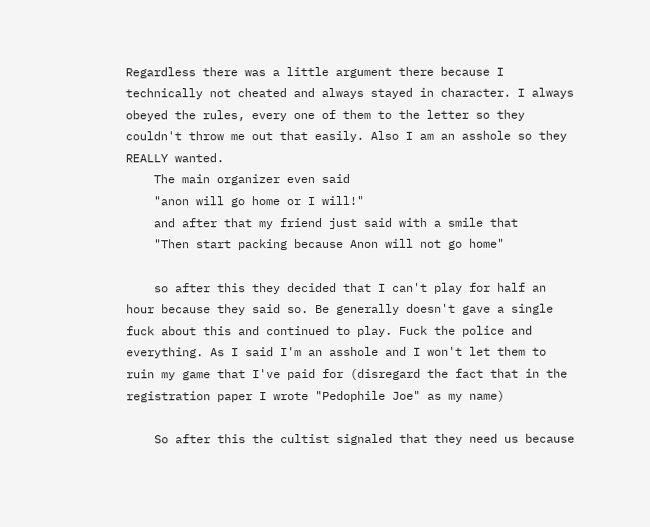Regardless there was a little argument there because I technically not cheated and always stayed in character. I always obeyed the rules, every one of them to the letter so they couldn't throw me out that easily. Also I am an asshole so they REALLY wanted.
    The main organizer even said
    "anon will go home or I will!"
    and after that my friend just said with a smile that
    "Then start packing because Anon will not go home"

    so after this they decided that I can't play for half an hour because they said so. Be generally doesn't gave a single fuck about this and continued to play. Fuck the police and everything. As I said I'm an asshole and I won't let them to ruin my game that I've paid for (disregard the fact that in the registration paper I wrote "Pedophile Joe" as my name)

    So after this the cultist signaled that they need us because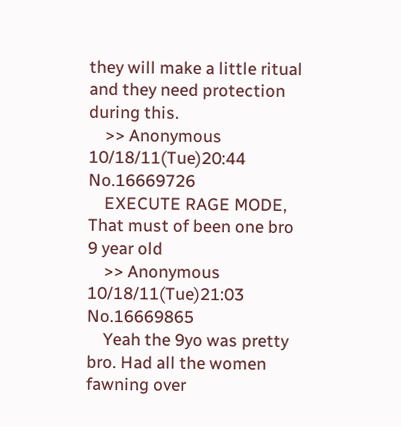they will make a little ritual and they need protection during this.
    >> Anonymous 10/18/11(Tue)20:44 No.16669726
    EXECUTE RAGE MODE, That must of been one bro 9 year old
    >> Anonymous 10/18/11(Tue)21:03 No.16669865
    Yeah the 9yo was pretty bro. Had all the women fawning over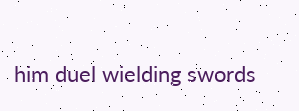him duel wielding swords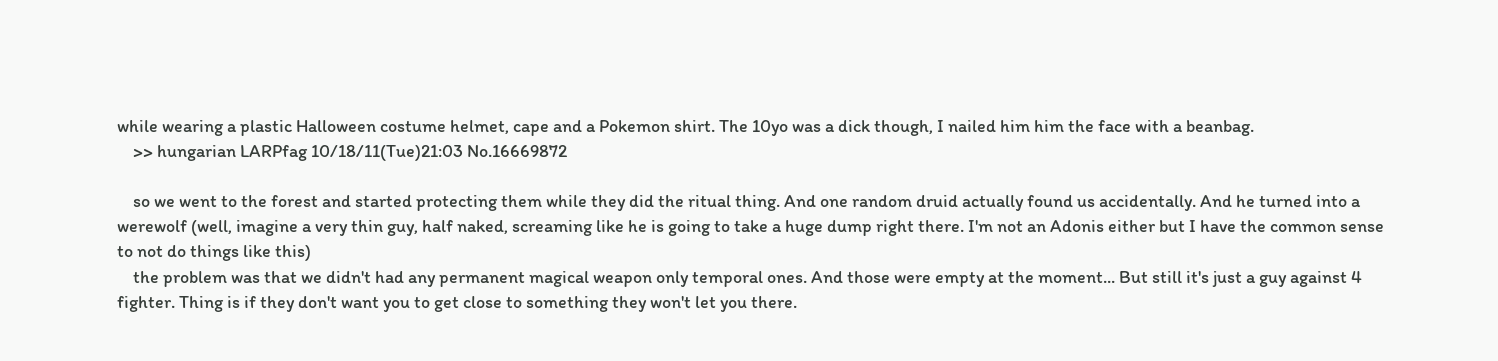while wearing a plastic Halloween costume helmet, cape and a Pokemon shirt. The 10yo was a dick though, I nailed him him the face with a beanbag.
    >> hungarian LARPfag 10/18/11(Tue)21:03 No.16669872

    so we went to the forest and started protecting them while they did the ritual thing. And one random druid actually found us accidentally. And he turned into a werewolf (well, imagine a very thin guy, half naked, screaming like he is going to take a huge dump right there. I'm not an Adonis either but I have the common sense to not do things like this)
    the problem was that we didn't had any permanent magical weapon only temporal ones. And those were empty at the moment... But still it's just a guy against 4 fighter. Thing is if they don't want you to get close to something they won't let you there.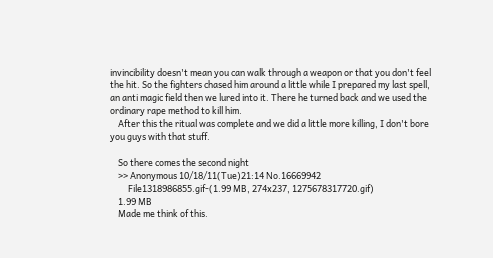invincibility doesn't mean you can walk through a weapon or that you don't feel the hit. So the fighters chased him around a little while I prepared my last spell, an anti magic field then we lured into it. There he turned back and we used the ordinary rape method to kill him.
    After this the ritual was complete and we did a little more killing, I don't bore you guys with that stuff.

    So there comes the second night
    >> Anonymous 10/18/11(Tue)21:14 No.16669942
         File1318986855.gif-(1.99 MB, 274x237, 1275678317720.gif)
    1.99 MB
    Made me think of this.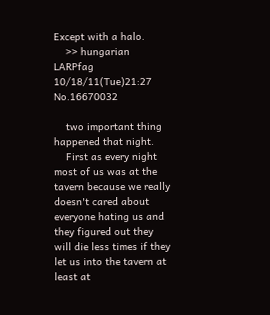Except with a halo.
    >> hungarian LARPfag 10/18/11(Tue)21:27 No.16670032

    two important thing happened that night.
    First as every night most of us was at the tavern because we really doesn't cared about everyone hating us and they figured out they will die less times if they let us into the tavern at least at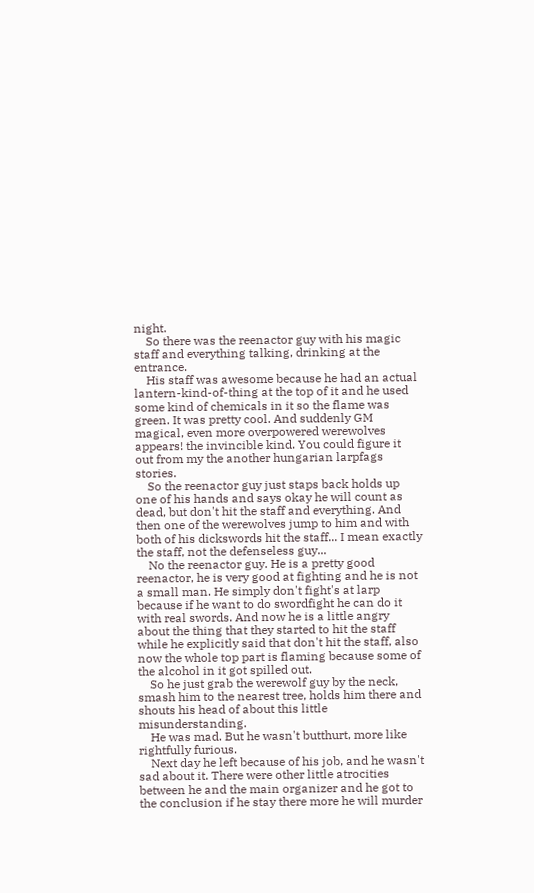night.
    So there was the reenactor guy with his magic staff and everything talking, drinking at the entrance.
    His staff was awesome because he had an actual lantern-kind-of-thing at the top of it and he used some kind of chemicals in it so the flame was green. It was pretty cool. And suddenly GM magical, even more overpowered werewolves appears! the invincible kind. You could figure it out from my the another hungarian larpfags stories.
    So the reenactor guy just staps back holds up one of his hands and says okay he will count as dead, but don't hit the staff and everything. And then one of the werewolves jump to him and with both of his dickswords hit the staff... I mean exactly the staff, not the defenseless guy...
    No the reenactor guy. He is a pretty good reenactor, he is very good at fighting and he is not a small man. He simply don't fight's at larp because if he want to do swordfight he can do it with real swords. And now he is a little angry about the thing that they started to hit the staff while he explicitly said that don't hit the staff, also now the whole top part is flaming because some of the alcohol in it got spilled out.
    So he just grab the werewolf guy by the neck, smash him to the nearest tree, holds him there and shouts his head of about this little misunderstanding.
    He was mad. But he wasn't butthurt, more like rightfully furious.
    Next day he left because of his job, and he wasn't sad about it. There were other little atrocities between he and the main organizer and he got to the conclusion if he stay there more he will murder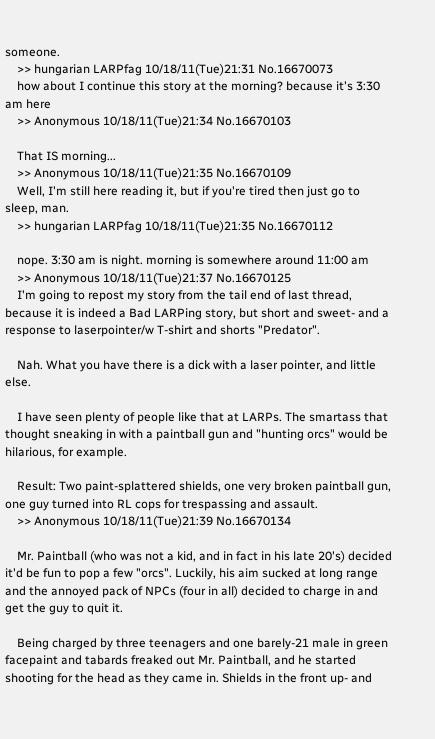someone.
    >> hungarian LARPfag 10/18/11(Tue)21:31 No.16670073
    how about I continue this story at the morning? because it's 3:30 am here
    >> Anonymous 10/18/11(Tue)21:34 No.16670103

    That IS morning...
    >> Anonymous 10/18/11(Tue)21:35 No.16670109
    Well, I'm still here reading it, but if you're tired then just go to sleep, man.
    >> hungarian LARPfag 10/18/11(Tue)21:35 No.16670112

    nope. 3:30 am is night. morning is somewhere around 11:00 am
    >> Anonymous 10/18/11(Tue)21:37 No.16670125
    I'm going to repost my story from the tail end of last thread, because it is indeed a Bad LARPing story, but short and sweet- and a response to laserpointer/w T-shirt and shorts "Predator".

    Nah. What you have there is a dick with a laser pointer, and little else.

    I have seen plenty of people like that at LARPs. The smartass that thought sneaking in with a paintball gun and "hunting orcs" would be hilarious, for example.

    Result: Two paint-splattered shields, one very broken paintball gun, one guy turned into RL cops for trespassing and assault.
    >> Anonymous 10/18/11(Tue)21:39 No.16670134

    Mr. Paintball (who was not a kid, and in fact in his late 20's) decided it'd be fun to pop a few "orcs". Luckily, his aim sucked at long range and the annoyed pack of NPCs (four in all) decided to charge in and get the guy to quit it.

    Being charged by three teenagers and one barely-21 male in green facepaint and tabards freaked out Mr. Paintball, and he started shooting for the head as they came in. Shields in the front up- and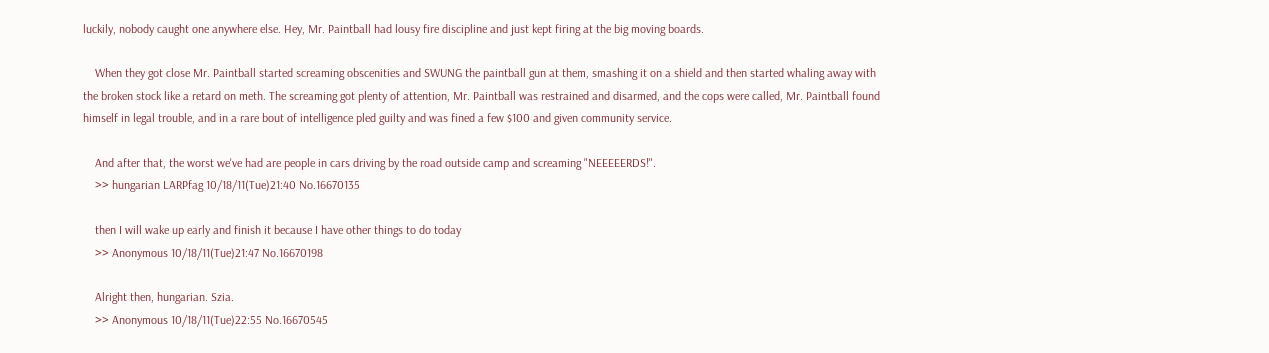luckily, nobody caught one anywhere else. Hey, Mr. Paintball had lousy fire discipline and just kept firing at the big moving boards.

    When they got close Mr. Paintball started screaming obscenities and SWUNG the paintball gun at them, smashing it on a shield and then started whaling away with the broken stock like a retard on meth. The screaming got plenty of attention, Mr. Paintball was restrained and disarmed, and the cops were called, Mr. Paintball found himself in legal trouble, and in a rare bout of intelligence pled guilty and was fined a few $100 and given community service.

    And after that, the worst we've had are people in cars driving by the road outside camp and screaming "NEEEEERDS!".
    >> hungarian LARPfag 10/18/11(Tue)21:40 No.16670135

    then I will wake up early and finish it because I have other things to do today
    >> Anonymous 10/18/11(Tue)21:47 No.16670198

    Alright then, hungarian. Szia.
    >> Anonymous 10/18/11(Tue)22:55 No.16670545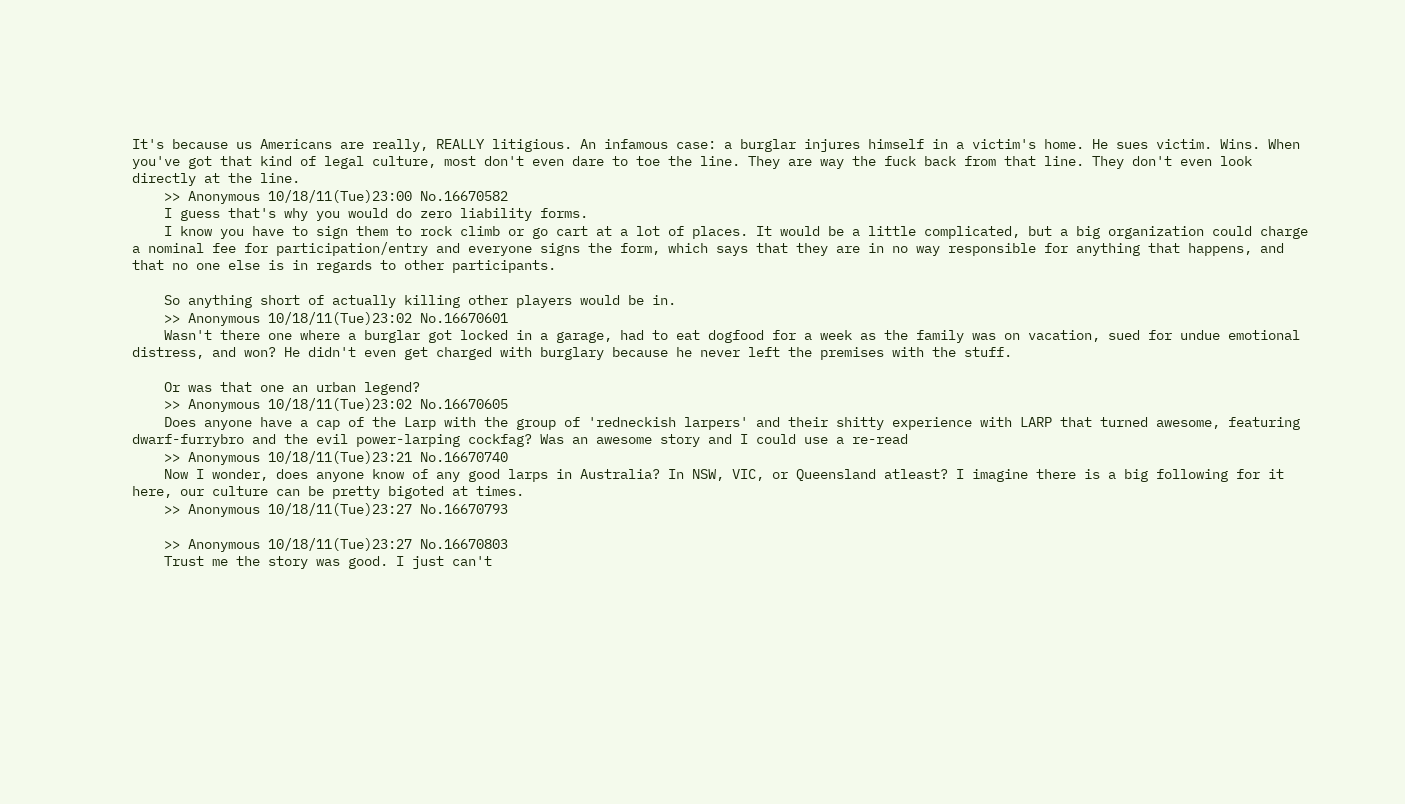It's because us Americans are really, REALLY litigious. An infamous case: a burglar injures himself in a victim's home. He sues victim. Wins. When you've got that kind of legal culture, most don't even dare to toe the line. They are way the fuck back from that line. They don't even look directly at the line.
    >> Anonymous 10/18/11(Tue)23:00 No.16670582
    I guess that's why you would do zero liability forms.
    I know you have to sign them to rock climb or go cart at a lot of places. It would be a little complicated, but a big organization could charge a nominal fee for participation/entry and everyone signs the form, which says that they are in no way responsible for anything that happens, and that no one else is in regards to other participants.

    So anything short of actually killing other players would be in.
    >> Anonymous 10/18/11(Tue)23:02 No.16670601
    Wasn't there one where a burglar got locked in a garage, had to eat dogfood for a week as the family was on vacation, sued for undue emotional distress, and won? He didn't even get charged with burglary because he never left the premises with the stuff.

    Or was that one an urban legend?
    >> Anonymous 10/18/11(Tue)23:02 No.16670605
    Does anyone have a cap of the Larp with the group of 'redneckish larpers' and their shitty experience with LARP that turned awesome, featuring dwarf-furrybro and the evil power-larping cockfag? Was an awesome story and I could use a re-read
    >> Anonymous 10/18/11(Tue)23:21 No.16670740
    Now I wonder, does anyone know of any good larps in Australia? In NSW, VIC, or Queensland atleast? I imagine there is a big following for it here, our culture can be pretty bigoted at times.
    >> Anonymous 10/18/11(Tue)23:27 No.16670793

    >> Anonymous 10/18/11(Tue)23:27 No.16670803
    Trust me the story was good. I just can't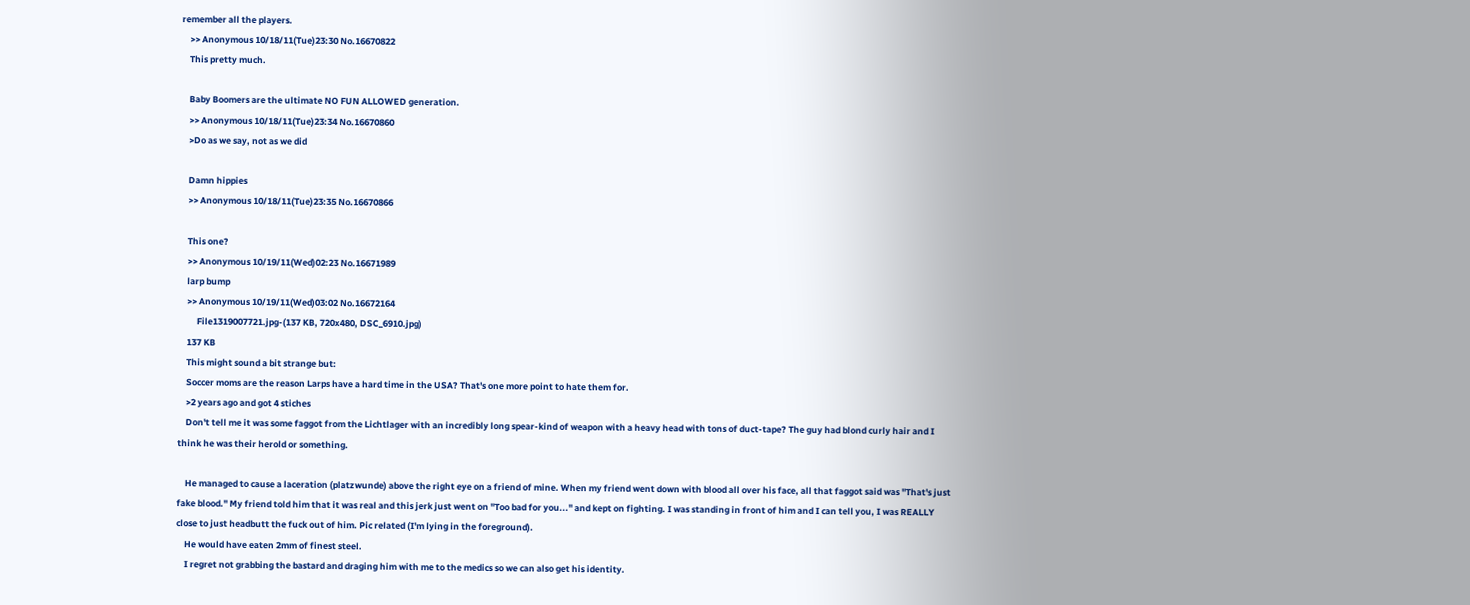remember all the players.
    >> Anonymous 10/18/11(Tue)23:30 No.16670822
    This pretty much.

    Baby Boomers are the ultimate NO FUN ALLOWED generation.
    >> Anonymous 10/18/11(Tue)23:34 No.16670860
    >Do as we say, not as we did

    Damn hippies
    >> Anonymous 10/18/11(Tue)23:35 No.16670866

    This one?
    >> Anonymous 10/19/11(Wed)02:23 No.16671989
    larp bump
    >> Anonymous 10/19/11(Wed)03:02 No.16672164
         File1319007721.jpg-(137 KB, 720x480, DSC_6910.jpg)
    137 KB
    This might sound a bit strange but:
    Soccer moms are the reason Larps have a hard time in the USA? That's one more point to hate them for.
    >2 years ago and got 4 stiches
    Don't tell me it was some faggot from the Lichtlager with an incredibly long spear-kind of weapon with a heavy head with tons of duct-tape? The guy had blond curly hair and I think he was their herold or something.

    He managed to cause a laceration (platzwunde) above the right eye on a friend of mine. When my friend went down with blood all over his face, all that faggot said was "That's just fake blood." My friend told him that it was real and this jerk just went on "Too bad for you..." and kept on fighting. I was standing in front of him and I can tell you, I was REALLY close to just headbutt the fuck out of him. Pic related (I'm lying in the foreground).
    He would have eaten 2mm of finest steel.
    I regret not grabbing the bastard and draging him with me to the medics so we can also get his identity.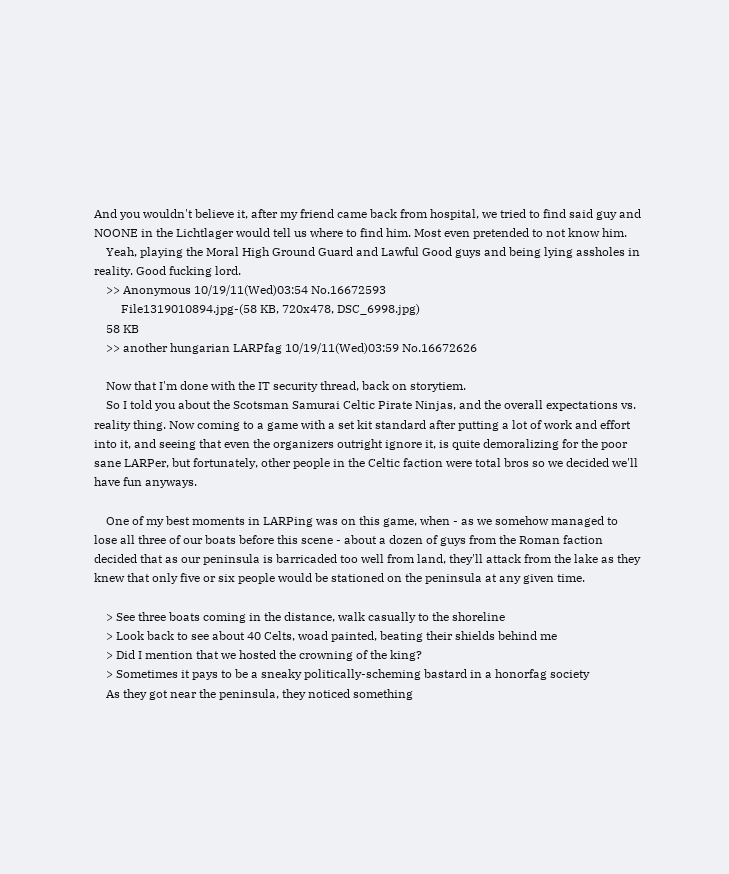And you wouldn't believe it, after my friend came back from hospital, we tried to find said guy and NOONE in the Lichtlager would tell us where to find him. Most even pretended to not know him.
    Yeah, playing the Moral High Ground Guard and Lawful Good guys and being lying assholes in reality. Good fucking lord.
    >> Anonymous 10/19/11(Wed)03:54 No.16672593
         File1319010894.jpg-(58 KB, 720x478, DSC_6998.jpg)
    58 KB
    >> another hungarian LARPfag 10/19/11(Wed)03:59 No.16672626

    Now that I'm done with the IT security thread, back on storytiem.
    So I told you about the Scotsman Samurai Celtic Pirate Ninjas, and the overall expectations vs. reality thing. Now coming to a game with a set kit standard after putting a lot of work and effort into it, and seeing that even the organizers outright ignore it, is quite demoralizing for the poor sane LARPer, but fortunately, other people in the Celtic faction were total bros so we decided we'll have fun anyways.

    One of my best moments in LARPing was on this game, when - as we somehow managed to lose all three of our boats before this scene - about a dozen of guys from the Roman faction decided that as our peninsula is barricaded too well from land, they'll attack from the lake as they knew that only five or six people would be stationed on the peninsula at any given time.

    > See three boats coming in the distance, walk casually to the shoreline
    > Look back to see about 40 Celts, woad painted, beating their shields behind me
    > Did I mention that we hosted the crowning of the king?
    > Sometimes it pays to be a sneaky politically-scheming bastard in a honorfag society
    As they got near the peninsula, they noticed something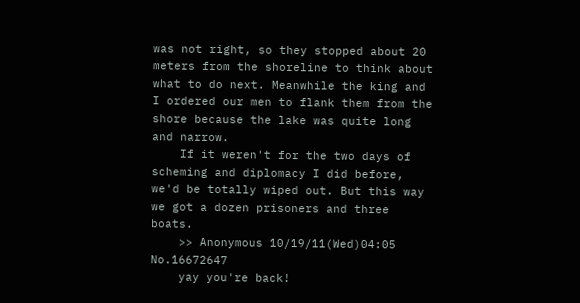was not right, so they stopped about 20 meters from the shoreline to think about what to do next. Meanwhile the king and I ordered our men to flank them from the shore because the lake was quite long and narrow.
    If it weren't for the two days of scheming and diplomacy I did before, we'd be totally wiped out. But this way we got a dozen prisoners and three boats.
    >> Anonymous 10/19/11(Wed)04:05 No.16672647
    yay you're back!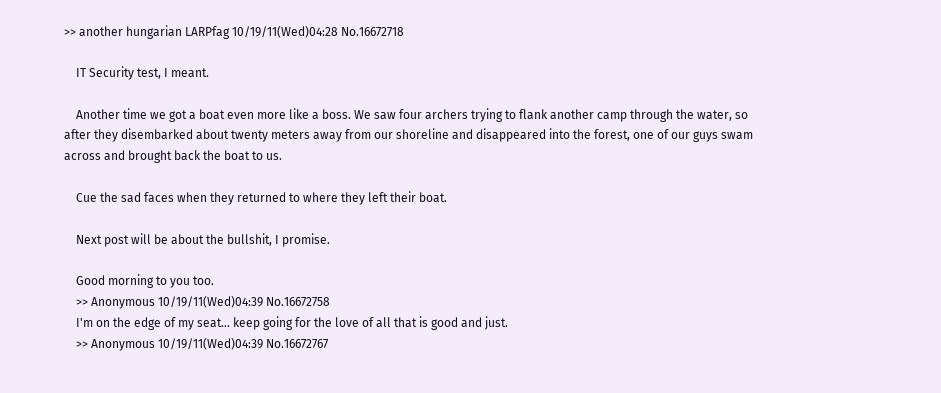>> another hungarian LARPfag 10/19/11(Wed)04:28 No.16672718

    IT Security test, I meant.

    Another time we got a boat even more like a boss. We saw four archers trying to flank another camp through the water, so after they disembarked about twenty meters away from our shoreline and disappeared into the forest, one of our guys swam across and brought back the boat to us.

    Cue the sad faces when they returned to where they left their boat.

    Next post will be about the bullshit, I promise.

    Good morning to you too.
    >> Anonymous 10/19/11(Wed)04:39 No.16672758
    I'm on the edge of my seat... keep going for the love of all that is good and just.
    >> Anonymous 10/19/11(Wed)04:39 No.16672767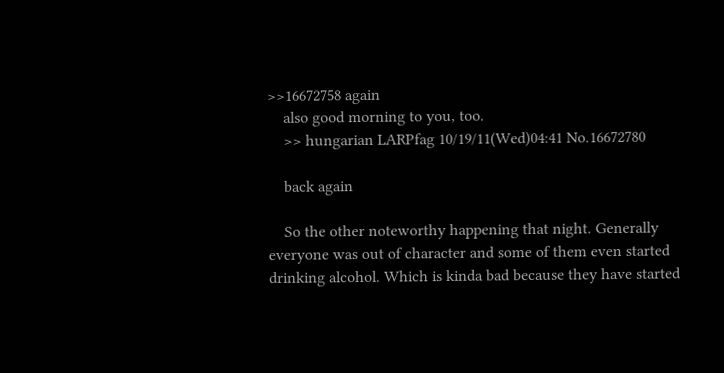>>16672758 again
    also good morning to you, too.
    >> hungarian LARPfag 10/19/11(Wed)04:41 No.16672780

    back again

    So the other noteworthy happening that night. Generally everyone was out of character and some of them even started drinking alcohol. Which is kinda bad because they have started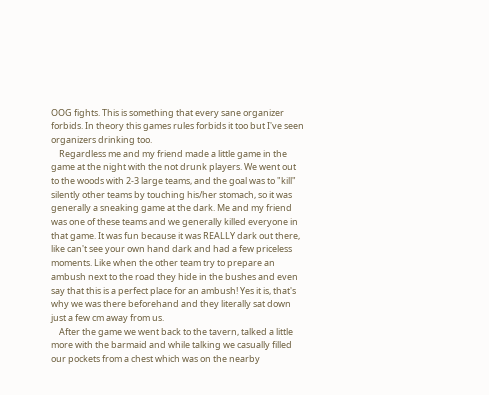OOG fights. This is something that every sane organizer forbids. In theory this games rules forbids it too but I've seen organizers drinking too.
    Regardless me and my friend made a little game in the game at the night with the not drunk players. We went out to the woods with 2-3 large teams, and the goal was to "kill" silently other teams by touching his/her stomach, so it was generally a sneaking game at the dark. Me and my friend was one of these teams and we generally killed everyone in that game. It was fun because it was REALLY dark out there, like can't see your own hand dark and had a few priceless moments. Like when the other team try to prepare an ambush next to the road they hide in the bushes and even say that this is a perfect place for an ambush! Yes it is, that's why we was there beforehand and they literally sat down just a few cm away from us.
    After the game we went back to the tavern, talked a little more with the barmaid and while talking we casually filled our pockets from a chest which was on the nearby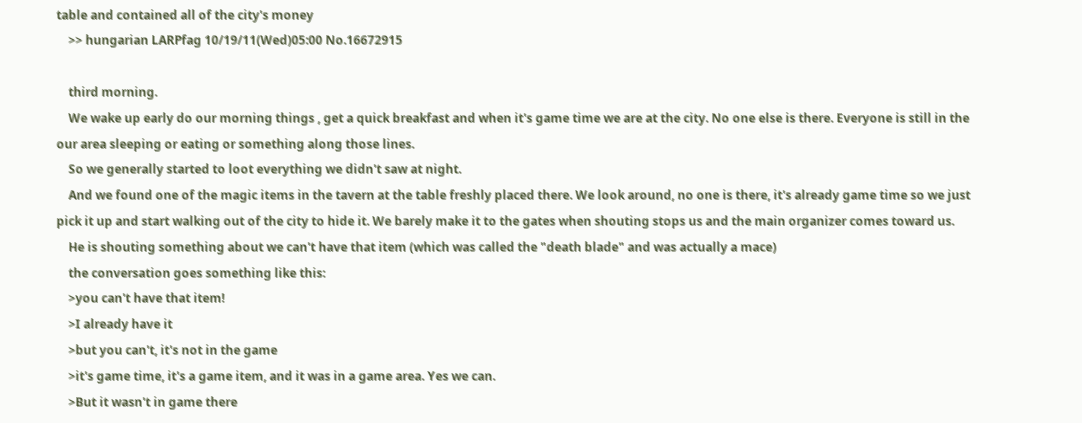table and contained all of the city's money
    >> hungarian LARPfag 10/19/11(Wed)05:00 No.16672915

    third morning.
    We wake up early do our morning things , get a quick breakfast and when it's game time we are at the city. No one else is there. Everyone is still in the our area sleeping or eating or something along those lines.
    So we generally started to loot everything we didn't saw at night.
    And we found one of the magic items in the tavern at the table freshly placed there. We look around, no one is there, it's already game time so we just pick it up and start walking out of the city to hide it. We barely make it to the gates when shouting stops us and the main organizer comes toward us.
    He is shouting something about we can't have that item (which was called the "death blade" and was actually a mace)
    the conversation goes something like this:
    >you can't have that item!
    >I already have it
    >but you can't, it's not in the game
    >it's game time, it's a game item, and it was in a game area. Yes we can.
    >But it wasn't in game there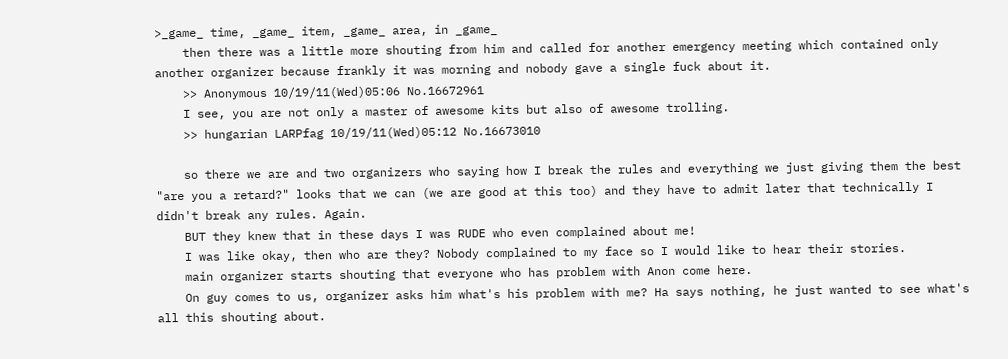>_game_ time, _game_ item, _game_ area, in _game_
    then there was a little more shouting from him and called for another emergency meeting which contained only another organizer because frankly it was morning and nobody gave a single fuck about it.
    >> Anonymous 10/19/11(Wed)05:06 No.16672961
    I see, you are not only a master of awesome kits but also of awesome trolling.
    >> hungarian LARPfag 10/19/11(Wed)05:12 No.16673010

    so there we are and two organizers who saying how I break the rules and everything we just giving them the best "are you a retard?" looks that we can (we are good at this too) and they have to admit later that technically I didn't break any rules. Again.
    BUT they knew that in these days I was RUDE who even complained about me!
    I was like okay, then who are they? Nobody complained to my face so I would like to hear their stories.
    main organizer starts shouting that everyone who has problem with Anon come here.
    On guy comes to us, organizer asks him what's his problem with me? Ha says nothing, he just wanted to see what's all this shouting about.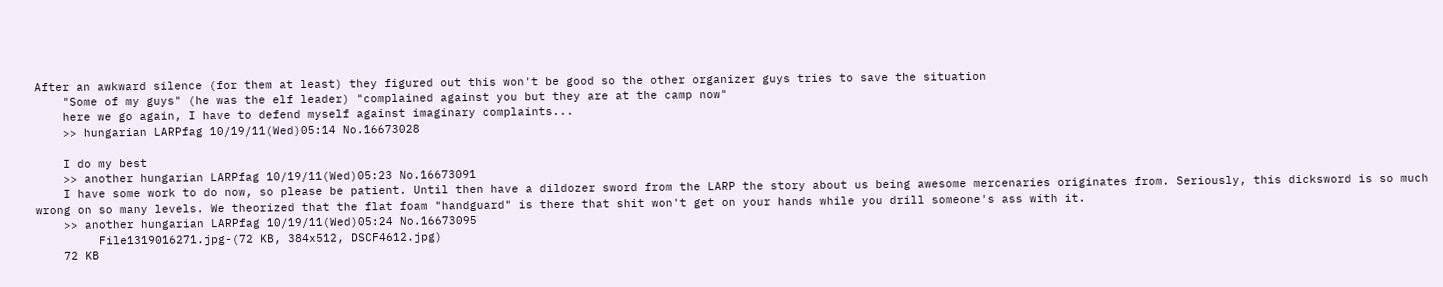After an awkward silence (for them at least) they figured out this won't be good so the other organizer guys tries to save the situation
    "Some of my guys" (he was the elf leader) "complained against you but they are at the camp now"
    here we go again, I have to defend myself against imaginary complaints...
    >> hungarian LARPfag 10/19/11(Wed)05:14 No.16673028

    I do my best
    >> another hungarian LARPfag 10/19/11(Wed)05:23 No.16673091
    I have some work to do now, so please be patient. Until then have a dildozer sword from the LARP the story about us being awesome mercenaries originates from. Seriously, this dicksword is so much wrong on so many levels. We theorized that the flat foam "handguard" is there that shit won't get on your hands while you drill someone's ass with it.
    >> another hungarian LARPfag 10/19/11(Wed)05:24 No.16673095
         File1319016271.jpg-(72 KB, 384x512, DSCF4612.jpg)
    72 KB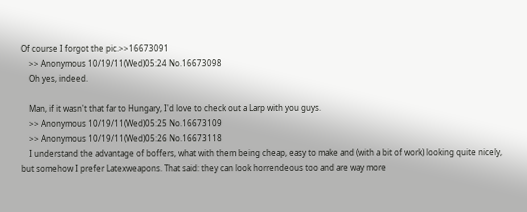Of course I forgot the pic.>>16673091
    >> Anonymous 10/19/11(Wed)05:24 No.16673098
    Oh yes, indeed.

    Man, if it wasn't that far to Hungary, I'd love to check out a Larp with you guys.
    >> Anonymous 10/19/11(Wed)05:25 No.16673109
    >> Anonymous 10/19/11(Wed)05:26 No.16673118
    I understand the advantage of boffers, what with them being cheap, easy to make and (with a bit of work) looking quite nicely, but somehow I prefer Latexweapons. That said: they can look horrendeous too and are way more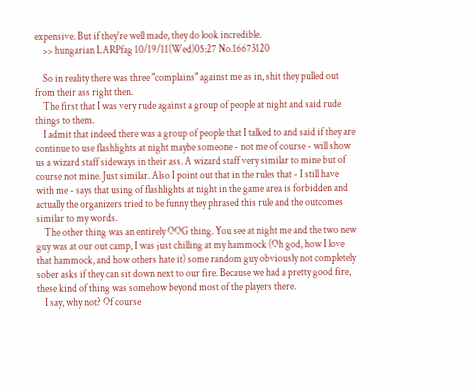expensive. But if they're well made, they do look incredible.
    >> hungarian LARPfag 10/19/11(Wed)05:27 No.16673120

    So in reality there was three "complains" against me as in, shit they pulled out from their ass right then.
    The first that I was very rude against a group of people at night and said rude things to them.
    I admit that indeed there was a group of people that I talked to and said if they are continue to use flashlights at night maybe someone - not me of course - will show us a wizard staff sideways in their ass. A wizard staff very similar to mine but of course not mine. Just similar. Also I point out that in the rules that - I still have with me - says that using of flashlights at night in the game area is forbidden and actually the organizers tried to be funny they phrased this rule and the outcomes similar to my words.
    The other thing was an entirely OOG thing. You see at night me and the two new guy was at our out camp, I was just chilling at my hammock (Oh god, how I love that hammock, and how others hate it) some random guy obviously not completely sober asks if they can sit down next to our fire. Because we had a pretty good fire, these kind of thing was somehow beyond most of the players there.
    I say, why not? Of course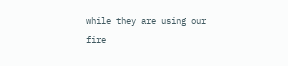while they are using our fire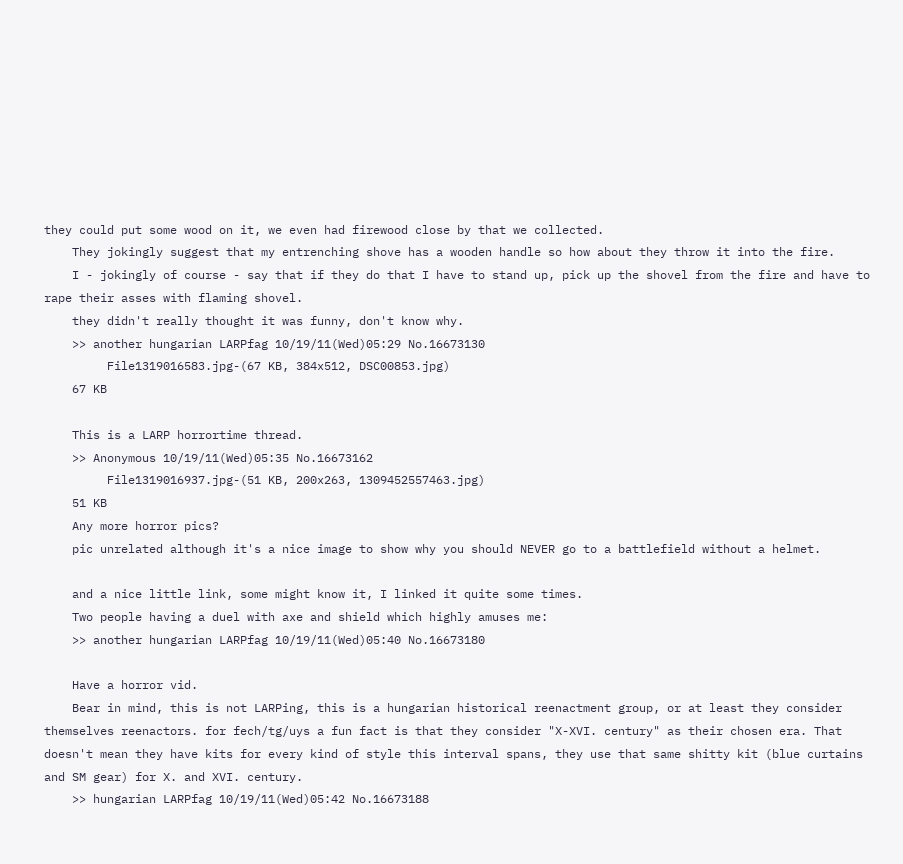they could put some wood on it, we even had firewood close by that we collected.
    They jokingly suggest that my entrenching shove has a wooden handle so how about they throw it into the fire.
    I - jokingly of course - say that if they do that I have to stand up, pick up the shovel from the fire and have to rape their asses with flaming shovel.
    they didn't really thought it was funny, don't know why.
    >> another hungarian LARPfag 10/19/11(Wed)05:29 No.16673130
         File1319016583.jpg-(67 KB, 384x512, DSC00853.jpg)
    67 KB

    This is a LARP horrortime thread.
    >> Anonymous 10/19/11(Wed)05:35 No.16673162
         File1319016937.jpg-(51 KB, 200x263, 1309452557463.jpg)
    51 KB
    Any more horror pics?
    pic unrelated although it's a nice image to show why you should NEVER go to a battlefield without a helmet.

    and a nice little link, some might know it, I linked it quite some times.
    Two people having a duel with axe and shield which highly amuses me:
    >> another hungarian LARPfag 10/19/11(Wed)05:40 No.16673180

    Have a horror vid.
    Bear in mind, this is not LARPing, this is a hungarian historical reenactment group, or at least they consider themselves reenactors. for fech/tg/uys a fun fact is that they consider "X-XVI. century" as their chosen era. That doesn't mean they have kits for every kind of style this interval spans, they use that same shitty kit (blue curtains and SM gear) for X. and XVI. century.
    >> hungarian LARPfag 10/19/11(Wed)05:42 No.16673188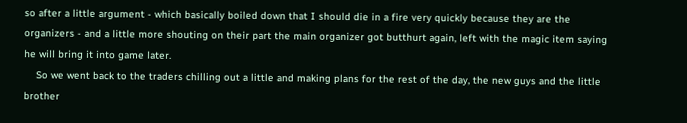so after a little argument - which basically boiled down that I should die in a fire very quickly because they are the organizers - and a little more shouting on their part the main organizer got butthurt again, left with the magic item saying he will bring it into game later.
    So we went back to the traders chilling out a little and making plans for the rest of the day, the new guys and the little brother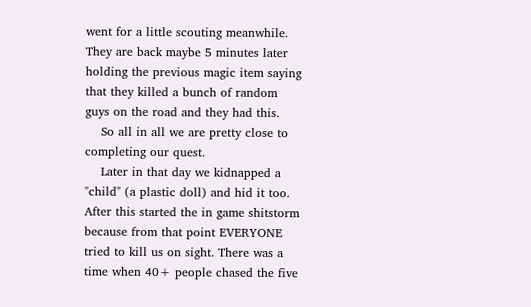went for a little scouting meanwhile. They are back maybe 5 minutes later holding the previous magic item saying that they killed a bunch of random guys on the road and they had this.
    So all in all we are pretty close to completing our quest.
    Later in that day we kidnapped a "child" (a plastic doll) and hid it too. After this started the in game shitstorm because from that point EVERYONE tried to kill us on sight. There was a time when 40+ people chased the five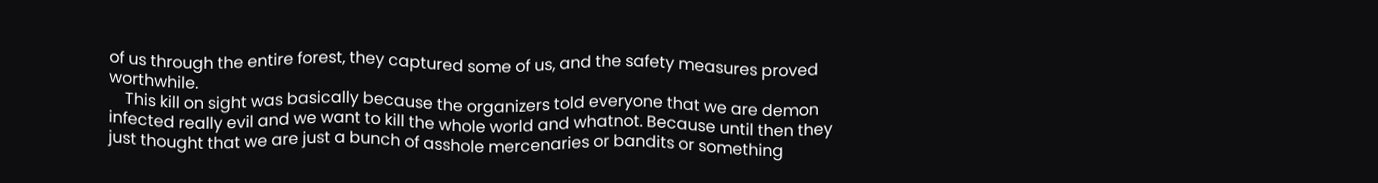of us through the entire forest, they captured some of us, and the safety measures proved worthwhile.
    This kill on sight was basically because the organizers told everyone that we are demon infected really evil and we want to kill the whole world and whatnot. Because until then they just thought that we are just a bunch of asshole mercenaries or bandits or something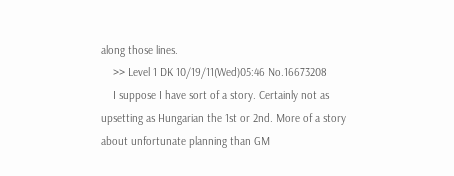along those lines.
    >> Level 1 DK 10/19/11(Wed)05:46 No.16673208
    I suppose I have sort of a story. Certainly not as upsetting as Hungarian the 1st or 2nd. More of a story about unfortunate planning than GM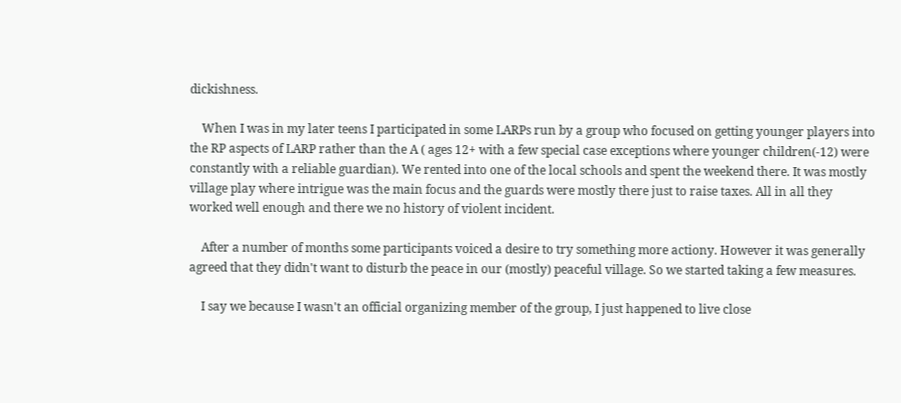dickishness.

    When I was in my later teens I participated in some LARPs run by a group who focused on getting younger players into the RP aspects of LARP rather than the A ( ages 12+ with a few special case exceptions where younger children(-12) were constantly with a reliable guardian). We rented into one of the local schools and spent the weekend there. It was mostly village play where intrigue was the main focus and the guards were mostly there just to raise taxes. All in all they worked well enough and there we no history of violent incident.

    After a number of months some participants voiced a desire to try something more actiony. However it was generally agreed that they didn't want to disturb the peace in our (mostly) peaceful village. So we started taking a few measures.

    I say we because I wasn't an official organizing member of the group, I just happened to live close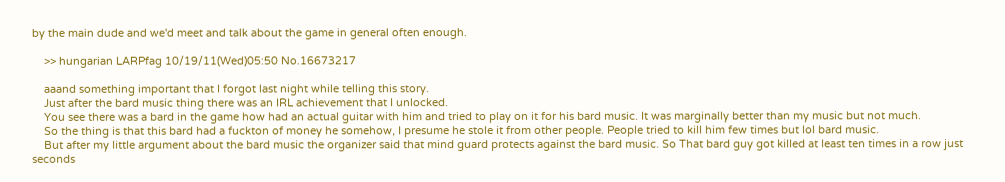by the main dude and we'd meet and talk about the game in general often enough.

    >> hungarian LARPfag 10/19/11(Wed)05:50 No.16673217

    aaand something important that I forgot last night while telling this story.
    Just after the bard music thing there was an IRL achievement that I unlocked.
    You see there was a bard in the game how had an actual guitar with him and tried to play on it for his bard music. It was marginally better than my music but not much.
    So the thing is that this bard had a fuckton of money he somehow, I presume he stole it from other people. People tried to kill him few times but lol bard music.
    But after my little argument about the bard music the organizer said that mind guard protects against the bard music. So That bard guy got killed at least ten times in a row just seconds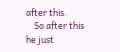after this.
    So after this he just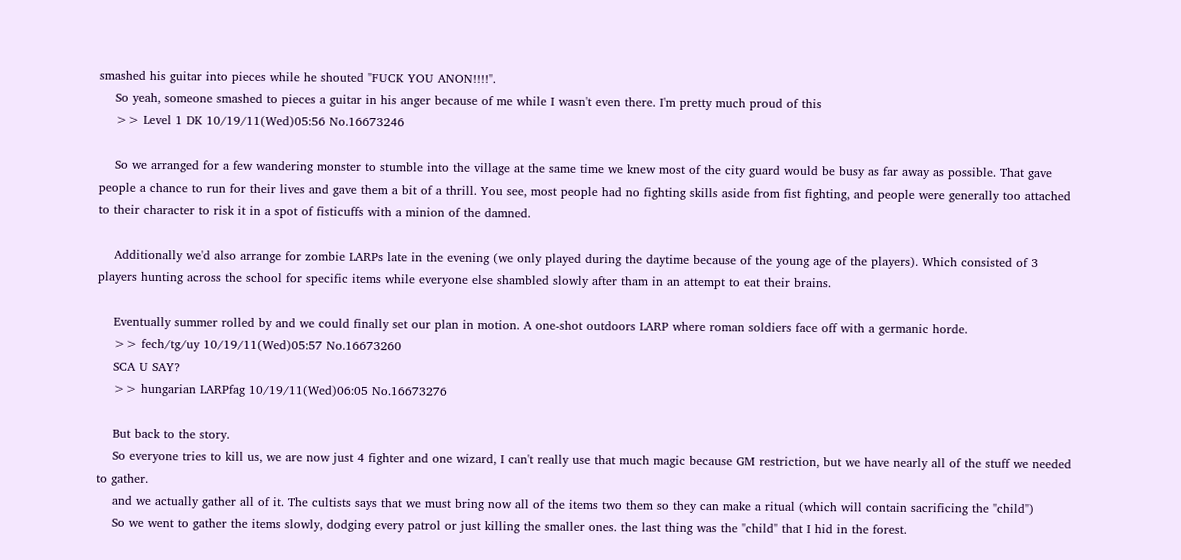smashed his guitar into pieces while he shouted "FUCK YOU ANON!!!!".
    So yeah, someone smashed to pieces a guitar in his anger because of me while I wasn't even there. I'm pretty much proud of this
    >> Level 1 DK 10/19/11(Wed)05:56 No.16673246

    So we arranged for a few wandering monster to stumble into the village at the same time we knew most of the city guard would be busy as far away as possible. That gave people a chance to run for their lives and gave them a bit of a thrill. You see, most people had no fighting skills aside from fist fighting, and people were generally too attached to their character to risk it in a spot of fisticuffs with a minion of the damned.

    Additionally we'd also arrange for zombie LARPs late in the evening (we only played during the daytime because of the young age of the players). Which consisted of 3 players hunting across the school for specific items while everyone else shambled slowly after tham in an attempt to eat their brains.

    Eventually summer rolled by and we could finally set our plan in motion. A one-shot outdoors LARP where roman soldiers face off with a germanic horde.
    >> fech/tg/uy 10/19/11(Wed)05:57 No.16673260
    SCA U SAY?
    >> hungarian LARPfag 10/19/11(Wed)06:05 No.16673276

    But back to the story.
    So everyone tries to kill us, we are now just 4 fighter and one wizard, I can't really use that much magic because GM restriction, but we have nearly all of the stuff we needed to gather.
    and we actually gather all of it. The cultists says that we must bring now all of the items two them so they can make a ritual (which will contain sacrificing the "child")
    So we went to gather the items slowly, dodging every patrol or just killing the smaller ones. the last thing was the "child" that I hid in the forest.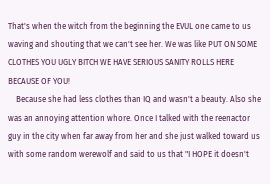That's when the witch from the beginning the EVUL one came to us waving and shouting that we can't see her. We was like PUT ON SOME CLOTHES YOU UGLY BITCH WE HAVE SERIOUS SANITY ROLLS HERE BECAUSE OF YOU!
    Because she had less clothes than IQ and wasn't a beauty. Also she was an annoying attention whore. Once I talked with the reenactor guy in the city when far away from her and she just walked toward us with some random werewolf and said to us that "I HOPE it doesn't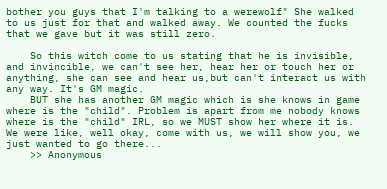bother you guys that I'm talking to a werewolf" She walked to us just for that and walked away. We counted the fucks that we gave but it was still zero.

    So this witch come to us stating that he is invisible, and invincible, we can't see her, hear her or touch her or anything, she can see and hear us,but can't interact us with any way. It's GM magic.
    BUT she has another GM magic which is she knows in game where is the "child". Problem is apart from me nobody knows where is the "child" IRL, so we MUST show her where it is. We were like, well okay, come with us, we will show you, we just wanted to go there...
    >> Anonymous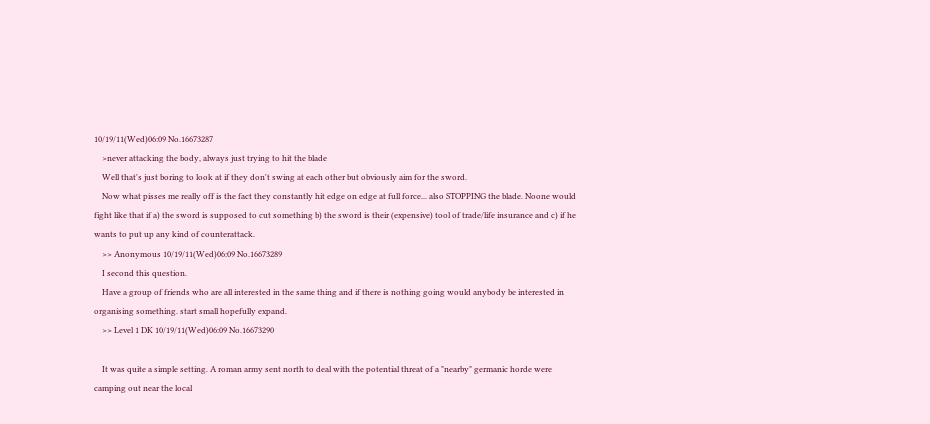10/19/11(Wed)06:09 No.16673287
    >never attacking the body, always just trying to hit the blade
    Well that's just boring to look at if they don't swing at each other but obviously aim for the sword.
    Now what pisses me really off is the fact they constantly hit edge on edge at full force... also STOPPING the blade. Noone would fight like that if a) the sword is supposed to cut something b) the sword is their (expensive) tool of trade/life insurance and c) if he wants to put up any kind of counterattack.
    >> Anonymous 10/19/11(Wed)06:09 No.16673289
    I second this question.
    Have a group of friends who are all interested in the same thing and if there is nothing going would anybody be interested in organising something. start small hopefully expand.
    >> Level 1 DK 10/19/11(Wed)06:09 No.16673290

    It was quite a simple setting. A roman army sent north to deal with the potential threat of a "nearby" germanic horde were camping out near the local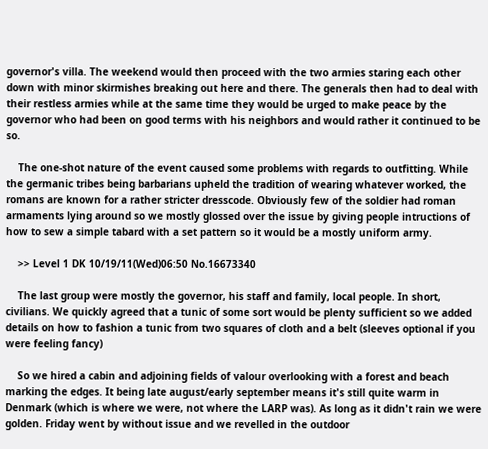governor's villa. The weekend would then proceed with the two armies staring each other down with minor skirmishes breaking out here and there. The generals then had to deal with their restless armies while at the same time they would be urged to make peace by the governor who had been on good terms with his neighbors and would rather it continued to be so.

    The one-shot nature of the event caused some problems with regards to outfitting. While the germanic tribes being barbarians upheld the tradition of wearing whatever worked, the romans are known for a rather stricter dresscode. Obviously few of the soldier had roman armaments lying around so we mostly glossed over the issue by giving people intructions of how to sew a simple tabard with a set pattern so it would be a mostly uniform army.

    >> Level 1 DK 10/19/11(Wed)06:50 No.16673340

    The last group were mostly the governor, his staff and family, local people. In short, civilians. We quickly agreed that a tunic of some sort would be plenty sufficient so we added details on how to fashion a tunic from two squares of cloth and a belt (sleeves optional if you were feeling fancy)

    So we hired a cabin and adjoining fields of valour overlooking with a forest and beach marking the edges. It being late august/early september means it's still quite warm in Denmark (which is where we were, not where the LARP was). As long as it didn't rain we were golden. Friday went by without issue and we revelled in the outdoor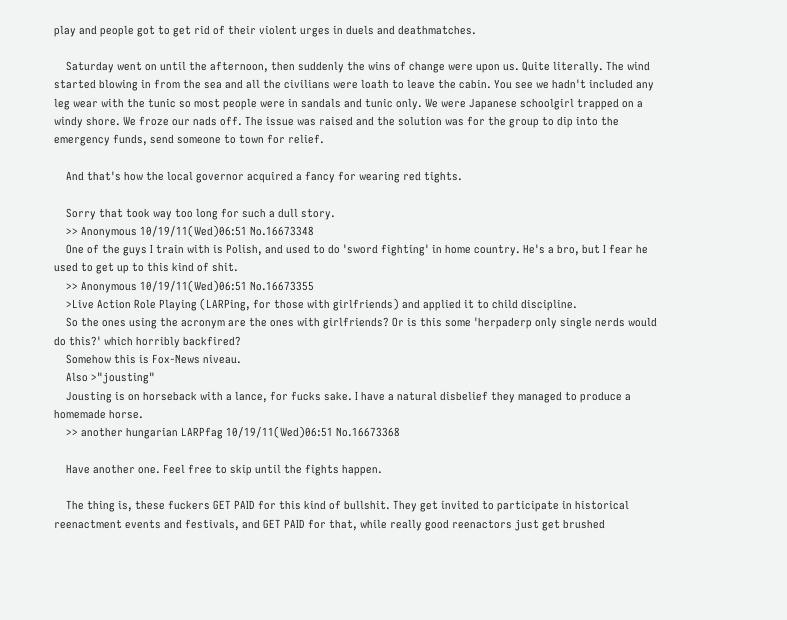play and people got to get rid of their violent urges in duels and deathmatches.

    Saturday went on until the afternoon, then suddenly the wins of change were upon us. Quite literally. The wind started blowing in from the sea and all the civilians were loath to leave the cabin. You see we hadn't included any leg wear with the tunic so most people were in sandals and tunic only. We were Japanese schoolgirl trapped on a windy shore. We froze our nads off. The issue was raised and the solution was for the group to dip into the emergency funds, send someone to town for relief.

    And that's how the local governor acquired a fancy for wearing red tights.

    Sorry that took way too long for such a dull story.
    >> Anonymous 10/19/11(Wed)06:51 No.16673348
    One of the guys I train with is Polish, and used to do 'sword fighting' in home country. He's a bro, but I fear he used to get up to this kind of shit.
    >> Anonymous 10/19/11(Wed)06:51 No.16673355
    >Live Action Role Playing (LARPing, for those with girlfriends) and applied it to child discipline.
    So the ones using the acronym are the ones with girlfriends? Or is this some 'herpaderp only single nerds would do this?' which horribly backfired?
    Somehow this is Fox-News niveau.
    Also >"jousting"
    Jousting is on horseback with a lance, for fucks sake. I have a natural disbelief they managed to produce a homemade horse.
    >> another hungarian LARPfag 10/19/11(Wed)06:51 No.16673368

    Have another one. Feel free to skip until the fights happen.

    The thing is, these fuckers GET PAID for this kind of bullshit. They get invited to participate in historical reenactment events and festivals, and GET PAID for that, while really good reenactors just get brushed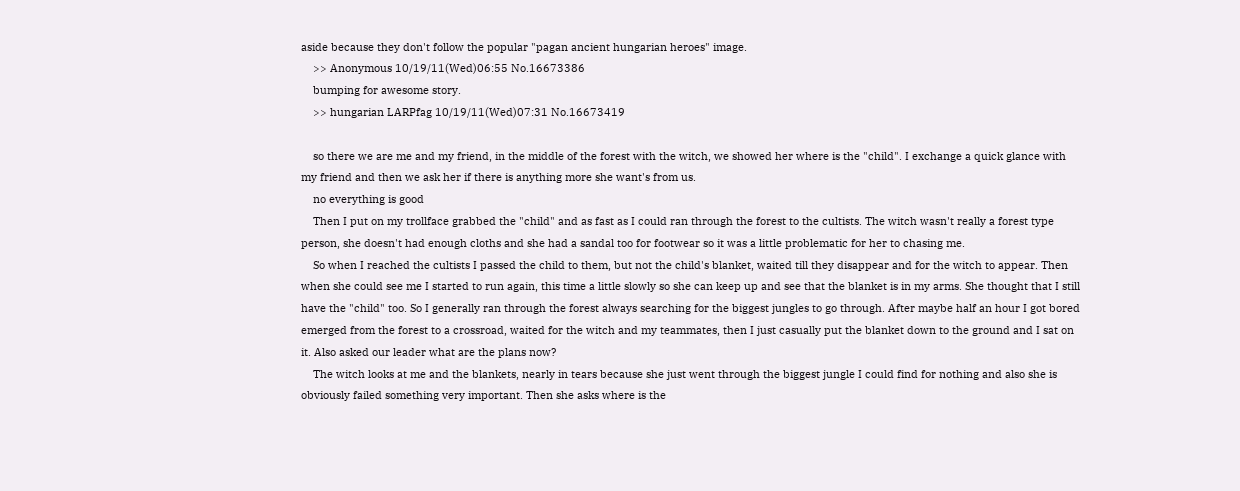aside because they don't follow the popular "pagan ancient hungarian heroes" image.
    >> Anonymous 10/19/11(Wed)06:55 No.16673386
    bumping for awesome story.
    >> hungarian LARPfag 10/19/11(Wed)07:31 No.16673419

    so there we are me and my friend, in the middle of the forest with the witch, we showed her where is the "child". I exchange a quick glance with my friend and then we ask her if there is anything more she want's from us.
    no everything is good
    Then I put on my trollface grabbed the "child" and as fast as I could ran through the forest to the cultists. The witch wasn't really a forest type person, she doesn't had enough cloths and she had a sandal too for footwear so it was a little problematic for her to chasing me.
    So when I reached the cultists I passed the child to them, but not the child's blanket, waited till they disappear and for the witch to appear. Then when she could see me I started to run again, this time a little slowly so she can keep up and see that the blanket is in my arms. She thought that I still have the "child" too. So I generally ran through the forest always searching for the biggest jungles to go through. After maybe half an hour I got bored emerged from the forest to a crossroad, waited for the witch and my teammates, then I just casually put the blanket down to the ground and I sat on it. Also asked our leader what are the plans now?
    The witch looks at me and the blankets, nearly in tears because she just went through the biggest jungle I could find for nothing and also she is obviously failed something very important. Then she asks where is the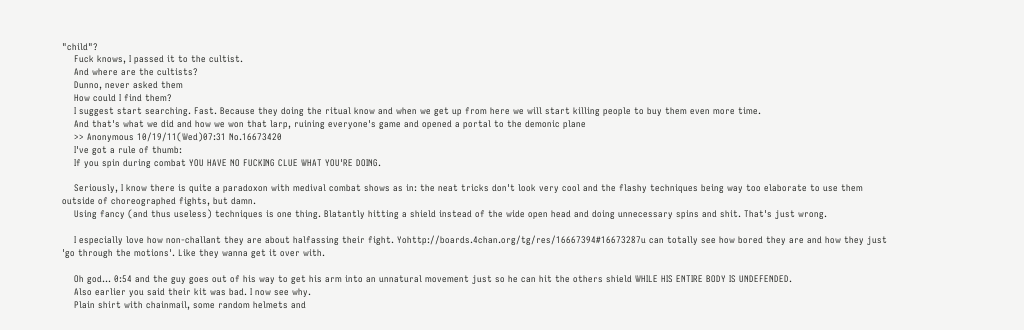"child"?
    Fuck knows, I passed it to the cultist.
    And where are the cultists?
    Dunno, never asked them
    How could I find them?
    I suggest start searching. Fast. Because they doing the ritual know and when we get up from here we will start killing people to buy them even more time.
    And that's what we did and how we won that larp, ruining everyone's game and opened a portal to the demonic plane
    >> Anonymous 10/19/11(Wed)07:31 No.16673420
    I've got a rule of thumb:
    If you spin during combat YOU HAVE NO FUCKING CLUE WHAT YOU'RE DOING.

    Seriously, I know there is quite a paradoxon with medival combat shows as in: the neat tricks don't look very cool and the flashy techniques being way too elaborate to use them outside of choreographed fights, but damn.
    Using fancy (and thus useless) techniques is one thing. Blatantly hitting a shield instead of the wide open head and doing unnecessary spins and shit. That's just wrong.

    I especially love how non-challant they are about halfassing their fight. Yohttp://boards.4chan.org/tg/res/16667394#16673287u can totally see how bored they are and how they just 'go through the motions'. Like they wanna get it over with.

    Oh god... 0:54 and the guy goes out of his way to get his arm into an unnatural movement just so he can hit the others shield WHILE HIS ENTIRE BODY IS UNDEFENDED.
    Also earlier you said their kit was bad. I now see why.
    Plain shirt with chainmail, some random helmets and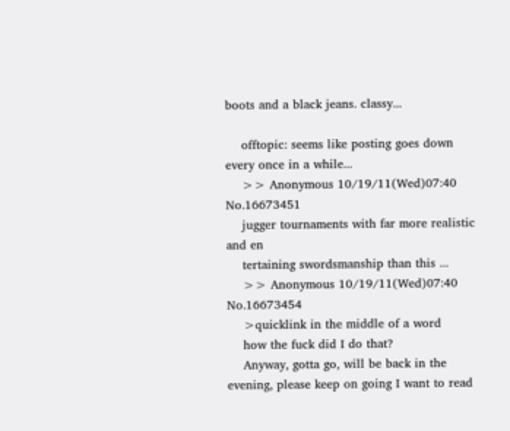boots and a black jeans. classy...

    offtopic: seems like posting goes down every once in a while...
    >> Anonymous 10/19/11(Wed)07:40 No.16673451
    jugger tournaments with far more realistic and en
    tertaining swordsmanship than this ...
    >> Anonymous 10/19/11(Wed)07:40 No.16673454
    >quicklink in the middle of a word
    how the fuck did I do that?
    Anyway, gotta go, will be back in the evening, please keep on going I want to read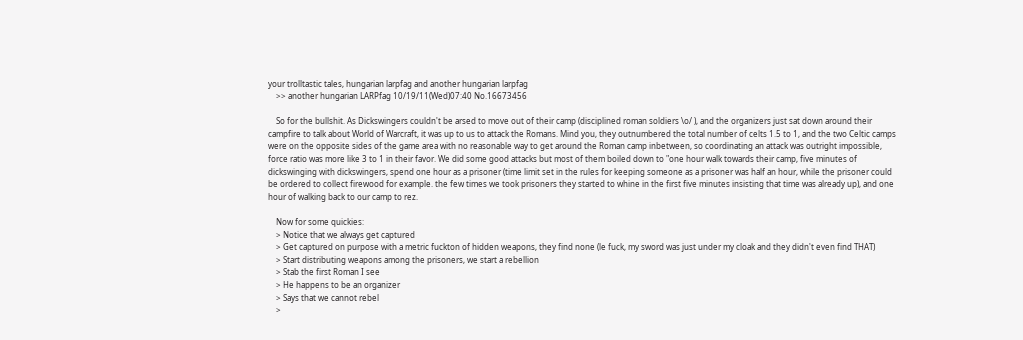your trolltastic tales, hungarian larpfag and another hungarian larpfag
    >> another hungarian LARPfag 10/19/11(Wed)07:40 No.16673456

    So for the bullshit. As Dickswingers couldn't be arsed to move out of their camp (disciplined roman soldiers \o/ ), and the organizers just sat down around their campfire to talk about World of Warcraft, it was up to us to attack the Romans. Mind you, they outnumbered the total number of celts 1.5 to 1, and the two Celtic camps were on the opposite sides of the game area with no reasonable way to get around the Roman camp inbetween, so coordinating an attack was outright impossible, force ratio was more like 3 to 1 in their favor. We did some good attacks but most of them boiled down to "one hour walk towards their camp, five minutes of dickswinging with dickswingers, spend one hour as a prisoner (time limit set in the rules for keeping someone as a prisoner was half an hour, while the prisoner could be ordered to collect firewood for example. the few times we took prisoners they started to whine in the first five minutes insisting that time was already up), and one hour of walking back to our camp to rez.

    Now for some quickies:
    > Notice that we always get captured
    > Get captured on purpose with a metric fuckton of hidden weapons, they find none (le fuck, my sword was just under my cloak and they didn't even find THAT)
    > Start distributing weapons among the prisoners, we start a rebellion
    > Stab the first Roman I see
    > He happens to be an organizer
    > Says that we cannot rebel
    >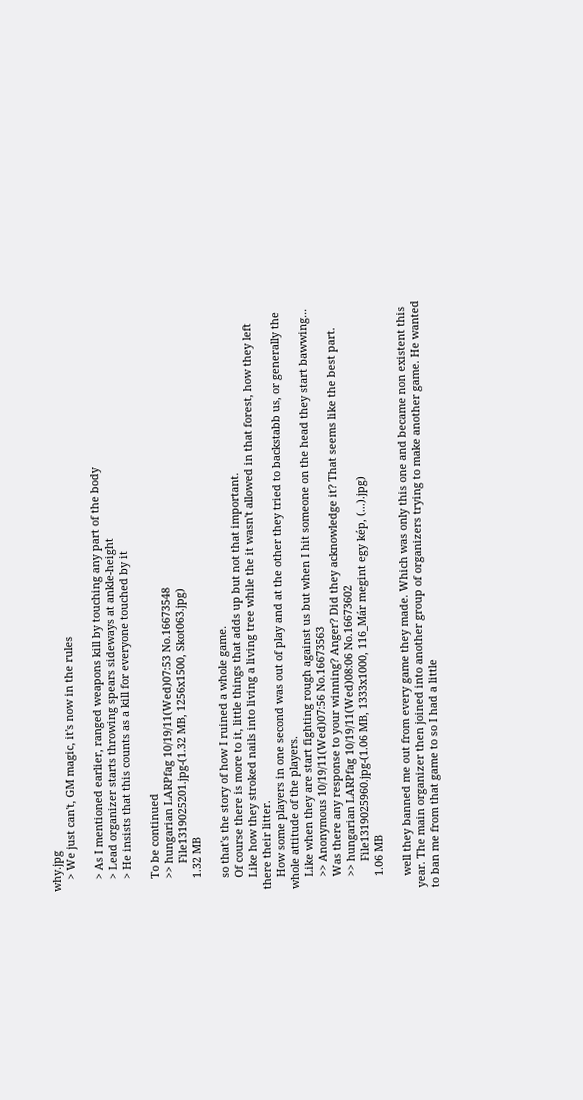why.jpg
    > We just can't, GM magic, it's now in the rules

    > As I mentioned earlier, ranged weapons kill by touching any part of the body
    > Lead organizer starts throwing spears sideways at ankle-height
    > He insists that this counts as a kill for everyone touched by it

    To be continued
    >> hungarian LARPfag 10/19/11(Wed)07:53 No.16673548
         File1319025201.jpg-(1.32 MB, 1256x1500, Skot063.jpg)
    1.32 MB

    so that's the story of how I ruined a whole game.
    Of course there is more to it, little things that adds up but not that important.
    Like how they stroked nails into living a living tree while the it wasn't allowed in that forest, how they left there their litter.
    How some players in one second was out of play and at the other they tried to backstabb us, or generally the whole attitude of the players.
    Like when they are start fighting rough against us but when I hit someone on the head they start bawwing...
    >> Anonymous 10/19/11(Wed)07:56 No.16673563
    Was there any response to your winning? Anger? Did they acknowledge it? That seems like the best part.
    >> hungarian LARPfag 10/19/11(Wed)08:06 No.16673602
         File1319025960.jpg-(1.06 MB, 1333x1000, 116_Már megint egy kép, (...).jpg)
    1.06 MB

    well they banned me out from every game they made. Which was only this one and became non existent this year. The main organizer then joined into another group of organizers trying to make another game. He wanted to ban me from that game to so I had a little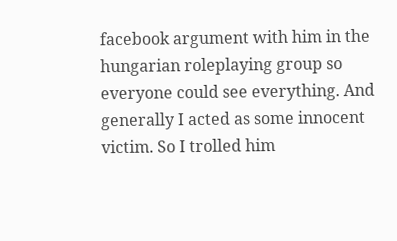facebook argument with him in the hungarian roleplaying group so everyone could see everything. And generally I acted as some innocent victim. So I trolled him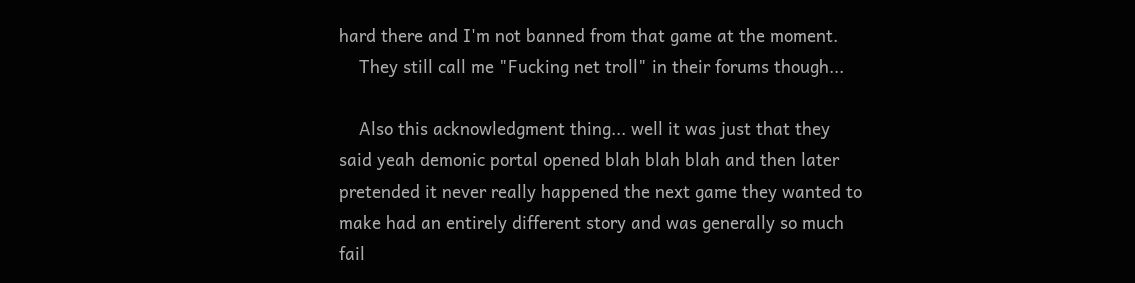hard there and I'm not banned from that game at the moment.
    They still call me "Fucking net troll" in their forums though...

    Also this acknowledgment thing... well it was just that they said yeah demonic portal opened blah blah blah and then later pretended it never really happened the next game they wanted to make had an entirely different story and was generally so much fail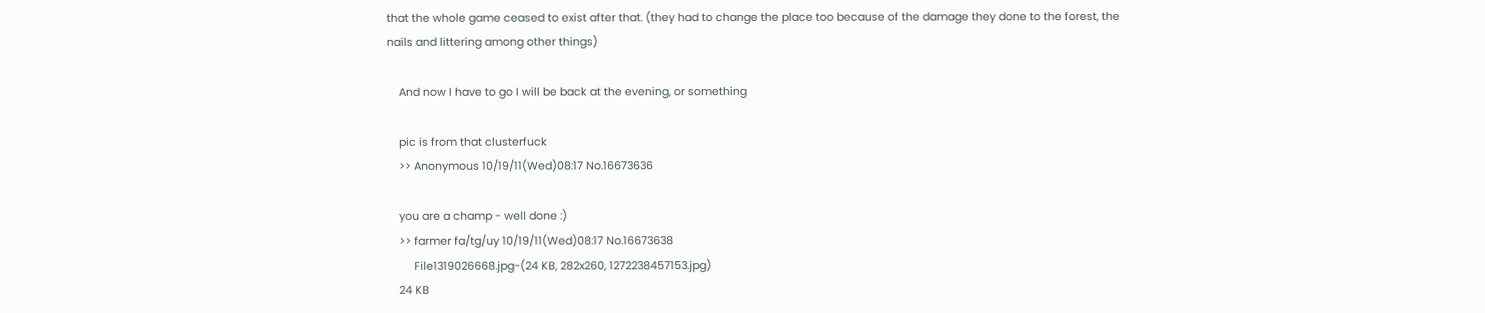that the whole game ceased to exist after that. (they had to change the place too because of the damage they done to the forest, the nails and littering among other things)

    And now I have to go I will be back at the evening, or something

    pic is from that clusterfuck
    >> Anonymous 10/19/11(Wed)08:17 No.16673636

    you are a champ - well done :)
    >> farmer fa/tg/uy 10/19/11(Wed)08:17 No.16673638
         File1319026668.jpg-(24 KB, 282x260, 1272238457153.jpg)
    24 KB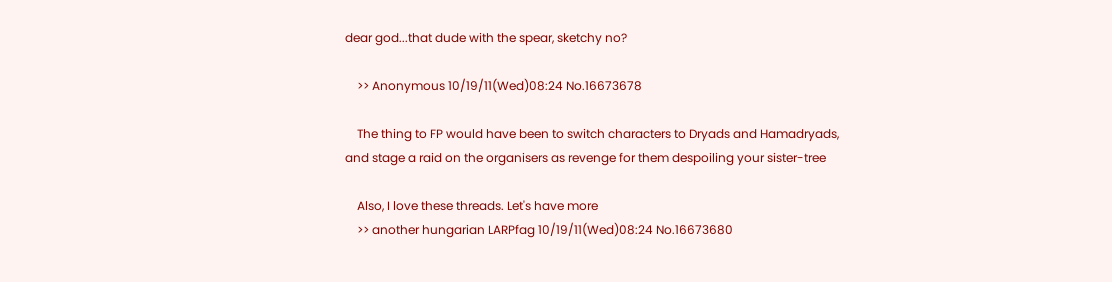dear god...that dude with the spear, sketchy no?

    >> Anonymous 10/19/11(Wed)08:24 No.16673678

    The thing to FP would have been to switch characters to Dryads and Hamadryads, and stage a raid on the organisers as revenge for them despoiling your sister-tree

    Also, I love these threads. Let's have more
    >> another hungarian LARPfag 10/19/11(Wed)08:24 No.16673680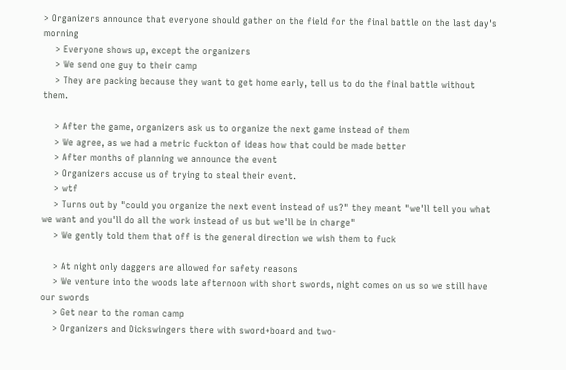> Organizers announce that everyone should gather on the field for the final battle on the last day's morning
    > Everyone shows up, except the organizers
    > We send one guy to their camp
    > They are packing because they want to get home early, tell us to do the final battle without them.

    > After the game, organizers ask us to organize the next game instead of them
    > We agree, as we had a metric fuckton of ideas how that could be made better
    > After months of planning we announce the event
    > Organizers accuse us of trying to steal their event.
    > wtf
    > Turns out by "could you organize the next event instead of us?" they meant "we'll tell you what we want and you'll do all the work instead of us but we'll be in charge"
    > We gently told them that off is the general direction we wish them to fuck

    > At night only daggers are allowed for safety reasons
    > We venture into the woods late afternoon with short swords, night comes on us so we still have our swords
    > Get near to the roman camp
    > Organizers and Dickswingers there with sword+board and two-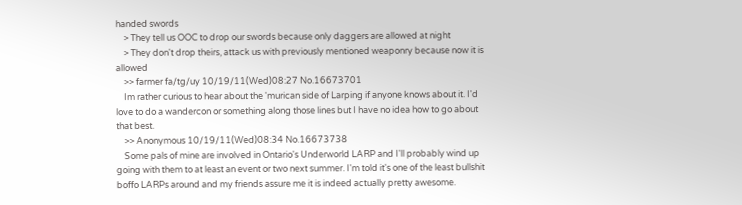handed swords
    > They tell us OOC to drop our swords because only daggers are allowed at night
    > They don't drop theirs, attack us with previously mentioned weaponry because now it is allowed
    >> farmer fa/tg/uy 10/19/11(Wed)08:27 No.16673701
    Im rather curious to hear about the 'murican side of Larping if anyone knows about it. I'd love to do a wandercon or something along those lines but I have no idea how to go about that best.
    >> Anonymous 10/19/11(Wed)08:34 No.16673738
    Some pals of mine are involved in Ontario's Underworld LARP and I'll probably wind up going with them to at least an event or two next summer. I'm told it's one of the least bullshit boffo LARPs around and my friends assure me it is indeed actually pretty awesome.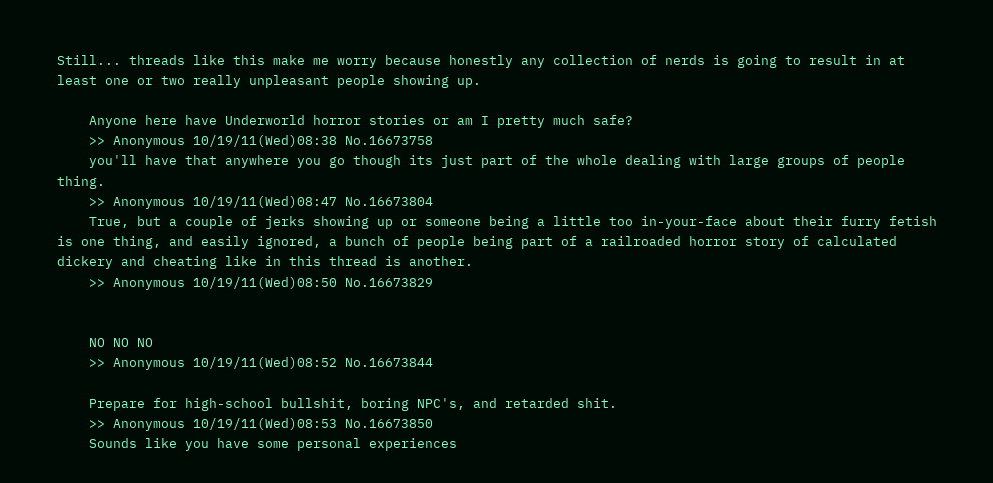Still... threads like this make me worry because honestly any collection of nerds is going to result in at least one or two really unpleasant people showing up.

    Anyone here have Underworld horror stories or am I pretty much safe?
    >> Anonymous 10/19/11(Wed)08:38 No.16673758
    you'll have that anywhere you go though its just part of the whole dealing with large groups of people thing.
    >> Anonymous 10/19/11(Wed)08:47 No.16673804
    True, but a couple of jerks showing up or someone being a little too in-your-face about their furry fetish is one thing, and easily ignored, a bunch of people being part of a railroaded horror story of calculated dickery and cheating like in this thread is another.
    >> Anonymous 10/19/11(Wed)08:50 No.16673829


    NO NO NO
    >> Anonymous 10/19/11(Wed)08:52 No.16673844

    Prepare for high-school bullshit, boring NPC's, and retarded shit.
    >> Anonymous 10/19/11(Wed)08:53 No.16673850
    Sounds like you have some personal experiences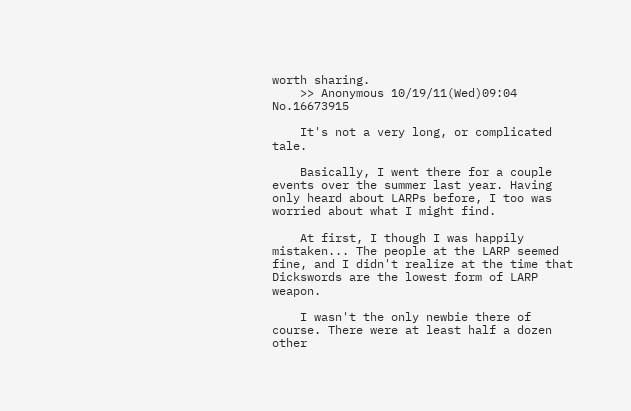worth sharing.
    >> Anonymous 10/19/11(Wed)09:04 No.16673915

    It's not a very long, or complicated tale.

    Basically, I went there for a couple events over the summer last year. Having only heard about LARPs before, I too was worried about what I might find.

    At first, I though I was happily mistaken... The people at the LARP seemed fine, and I didn't realize at the time that Dickswords are the lowest form of LARP weapon.

    I wasn't the only newbie there of course. There were at least half a dozen other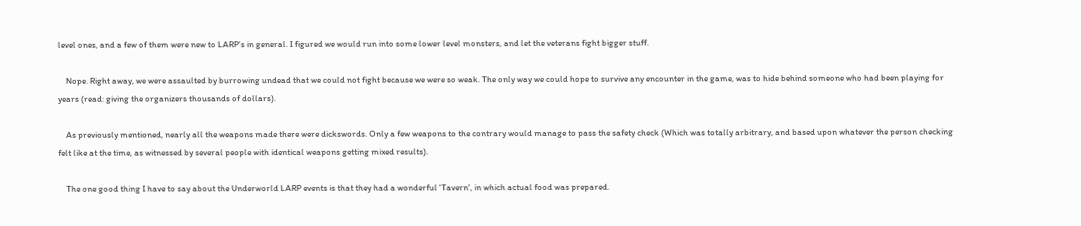level ones, and a few of them were new to LARP's in general. I figured we would run into some lower level monsters, and let the veterans fight bigger stuff.

    Nope. Right away, we were assaulted by burrowing undead that we could not fight because we were so weak. The only way we could hope to survive any encounter in the game, was to hide behind someone who had been playing for years (read: giving the organizers thousands of dollars).

    As previously mentioned, nearly all the weapons made there were dickswords. Only a few weapons to the contrary would manage to pass the safety check (Which was totally arbitrary, and based upon whatever the person checking felt like at the time, as witnessed by several people with identical weapons getting mixed results).

    The one good thing I have to say about the Underworld LARP events is that they had a wonderful 'Tavern', in which actual food was prepared.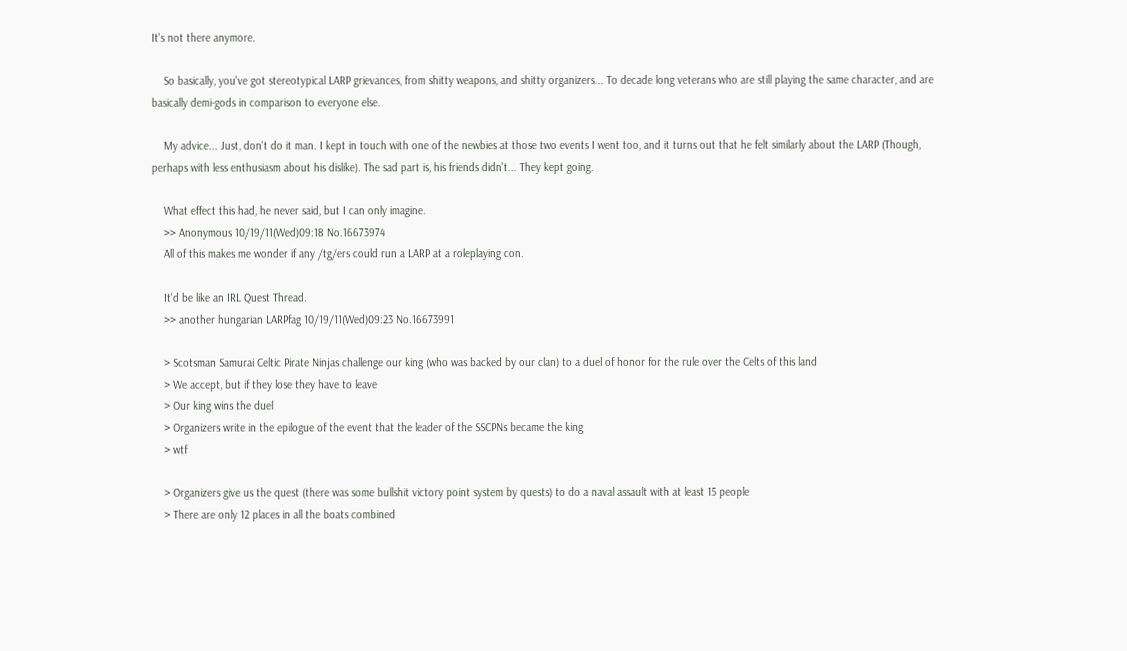It's not there anymore.

    So basically, you've got stereotypical LARP grievances, from shitty weapons, and shitty organizers... To decade long veterans who are still playing the same character, and are basically demi-gods in comparison to everyone else.

    My advice... Just, don't do it man. I kept in touch with one of the newbies at those two events I went too, and it turns out that he felt similarly about the LARP (Though, perhaps with less enthusiasm about his dislike). The sad part is, his friends didn't... They kept going.

    What effect this had, he never said, but I can only imagine.
    >> Anonymous 10/19/11(Wed)09:18 No.16673974
    All of this makes me wonder if any /tg/ers could run a LARP at a roleplaying con.

    It'd be like an IRL Quest Thread.
    >> another hungarian LARPfag 10/19/11(Wed)09:23 No.16673991

    > Scotsman Samurai Celtic Pirate Ninjas challenge our king (who was backed by our clan) to a duel of honor for the rule over the Celts of this land
    > We accept, but if they lose they have to leave
    > Our king wins the duel
    > Organizers write in the epilogue of the event that the leader of the SSCPNs became the king
    > wtf

    > Organizers give us the quest (there was some bullshit victory point system by quests) to do a naval assault with at least 15 people
    > There are only 12 places in all the boats combined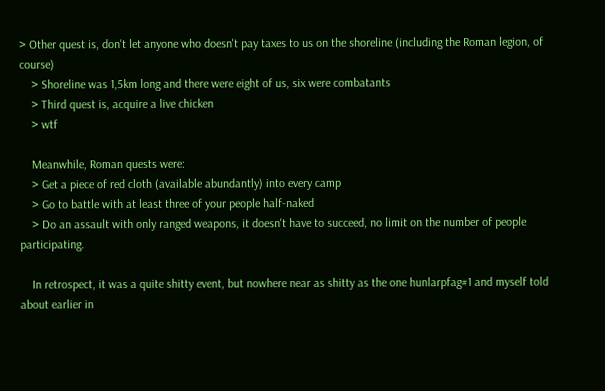> Other quest is, don't let anyone who doesn't pay taxes to us on the shoreline (including the Roman legion, of course)
    > Shoreline was 1,5km long and there were eight of us, six were combatants
    > Third quest is, acquire a live chicken
    > wtf

    Meanwhile, Roman quests were:
    > Get a piece of red cloth (available abundantly) into every camp
    > Go to battle with at least three of your people half-naked
    > Do an assault with only ranged weapons, it doesn't have to succeed, no limit on the number of people participating.

    In retrospect, it was a quite shitty event, but nowhere near as shitty as the one hunlarpfag#1 and myself told about earlier in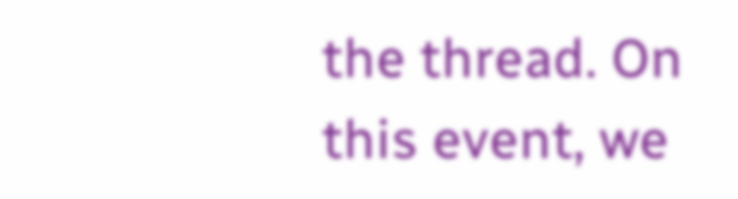the thread. On this event, we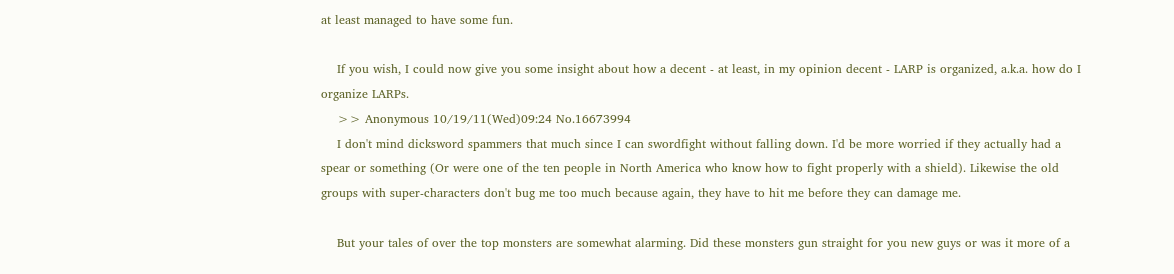at least managed to have some fun.

    If you wish, I could now give you some insight about how a decent - at least, in my opinion decent - LARP is organized, a.k.a. how do I organize LARPs.
    >> Anonymous 10/19/11(Wed)09:24 No.16673994
    I don't mind dicksword spammers that much since I can swordfight without falling down. I'd be more worried if they actually had a spear or something (Or were one of the ten people in North America who know how to fight properly with a shield). Likewise the old groups with super-characters don't bug me too much because again, they have to hit me before they can damage me.

    But your tales of over the top monsters are somewhat alarming. Did these monsters gun straight for you new guys or was it more of a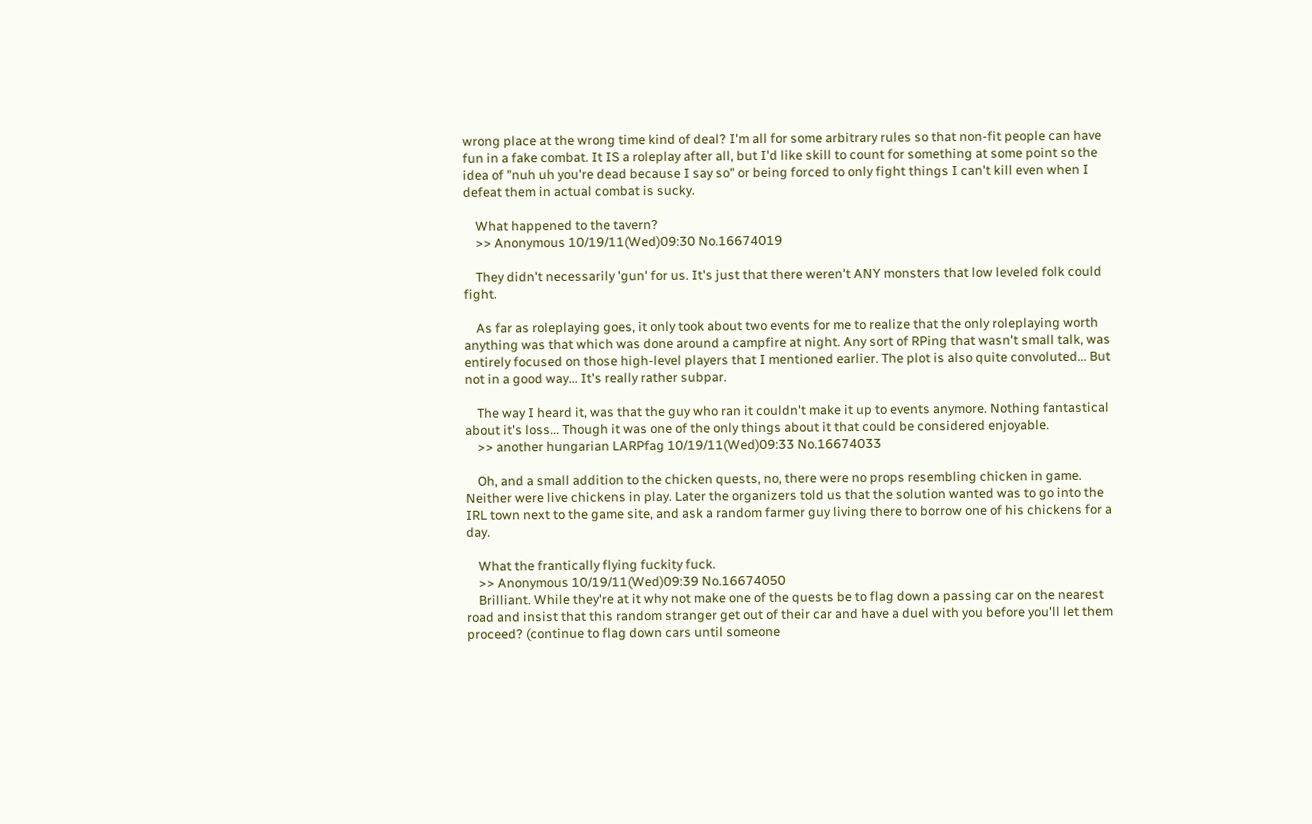wrong place at the wrong time kind of deal? I'm all for some arbitrary rules so that non-fit people can have fun in a fake combat. It IS a roleplay after all, but I'd like skill to count for something at some point so the idea of "nuh uh you're dead because I say so" or being forced to only fight things I can't kill even when I defeat them in actual combat is sucky.

    What happened to the tavern?
    >> Anonymous 10/19/11(Wed)09:30 No.16674019

    They didn't necessarily 'gun' for us. It's just that there weren't ANY monsters that low leveled folk could fight.

    As far as roleplaying goes, it only took about two events for me to realize that the only roleplaying worth anything was that which was done around a campfire at night. Any sort of RPing that wasn't small talk, was entirely focused on those high-level players that I mentioned earlier. The plot is also quite convoluted... But not in a good way... It's really rather subpar.

    The way I heard it, was that the guy who ran it couldn't make it up to events anymore. Nothing fantastical about it's loss... Though it was one of the only things about it that could be considered enjoyable.
    >> another hungarian LARPfag 10/19/11(Wed)09:33 No.16674033

    Oh, and a small addition to the chicken quests, no, there were no props resembling chicken in game. Neither were live chickens in play. Later the organizers told us that the solution wanted was to go into the IRL town next to the game site, and ask a random farmer guy living there to borrow one of his chickens for a day.

    What the frantically flying fuckity fuck.
    >> Anonymous 10/19/11(Wed)09:39 No.16674050
    Brilliant. While they're at it why not make one of the quests be to flag down a passing car on the nearest road and insist that this random stranger get out of their car and have a duel with you before you'll let them proceed? (continue to flag down cars until someone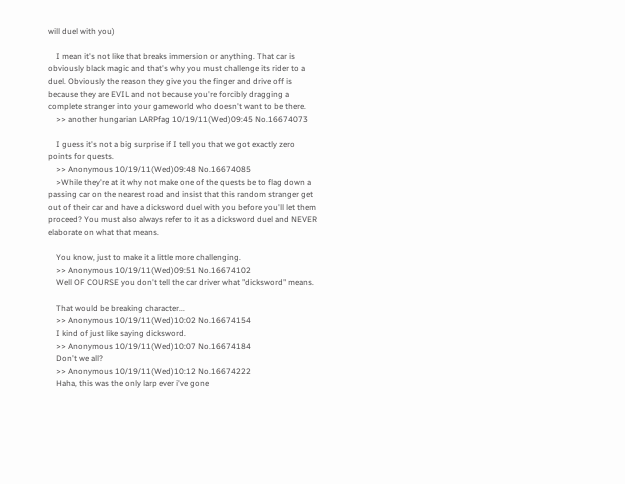will duel with you)

    I mean it's not like that breaks immersion or anything. That car is obviously black magic and that's why you must challenge its rider to a duel. Obviously the reason they give you the finger and drive off is because they are EVIL and not because you're forcibly dragging a complete stranger into your gameworld who doesn't want to be there.
    >> another hungarian LARPfag 10/19/11(Wed)09:45 No.16674073

    I guess it's not a big surprise if I tell you that we got exactly zero points for quests.
    >> Anonymous 10/19/11(Wed)09:48 No.16674085
    >While they're at it why not make one of the quests be to flag down a passing car on the nearest road and insist that this random stranger get out of their car and have a dicksword duel with you before you'll let them proceed? You must also always refer to it as a dicksword duel and NEVER elaborate on what that means.

    You know, just to make it a little more challenging.
    >> Anonymous 10/19/11(Wed)09:51 No.16674102
    Well OF COURSE you don't tell the car driver what "dicksword" means.

    That would be breaking character...
    >> Anonymous 10/19/11(Wed)10:02 No.16674154
    I kind of just like saying dicksword.
    >> Anonymous 10/19/11(Wed)10:07 No.16674184
    Don't we all?
    >> Anonymous 10/19/11(Wed)10:12 No.16674222
    Haha, this was the only larp ever i've gone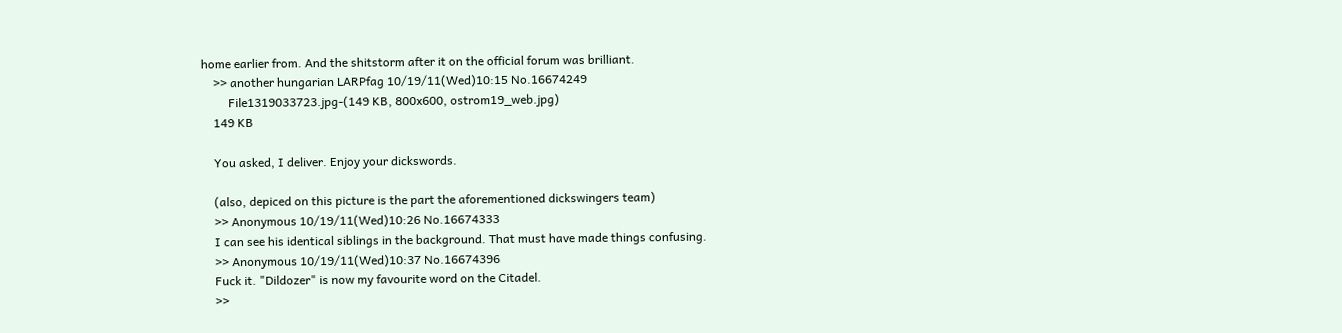home earlier from. And the shitstorm after it on the official forum was brilliant.
    >> another hungarian LARPfag 10/19/11(Wed)10:15 No.16674249
         File1319033723.jpg-(149 KB, 800x600, ostrom19_web.jpg)
    149 KB

    You asked, I deliver. Enjoy your dickswords.

    (also, depiced on this picture is the part the aforementioned dickswingers team)
    >> Anonymous 10/19/11(Wed)10:26 No.16674333
    I can see his identical siblings in the background. That must have made things confusing.
    >> Anonymous 10/19/11(Wed)10:37 No.16674396
    Fuck it. "Dildozer" is now my favourite word on the Citadel.
    >>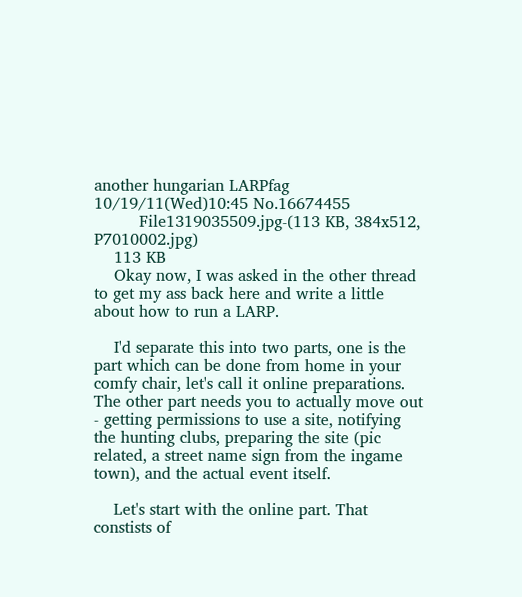another hungarian LARPfag 10/19/11(Wed)10:45 No.16674455
         File1319035509.jpg-(113 KB, 384x512, P7010002.jpg)
    113 KB
    Okay now, I was asked in the other thread to get my ass back here and write a little about how to run a LARP.

    I'd separate this into two parts, one is the part which can be done from home in your comfy chair, let's call it online preparations. The other part needs you to actually move out - getting permissions to use a site, notifying the hunting clubs, preparing the site (pic related, a street name sign from the ingame town), and the actual event itself.

    Let's start with the online part. That constists of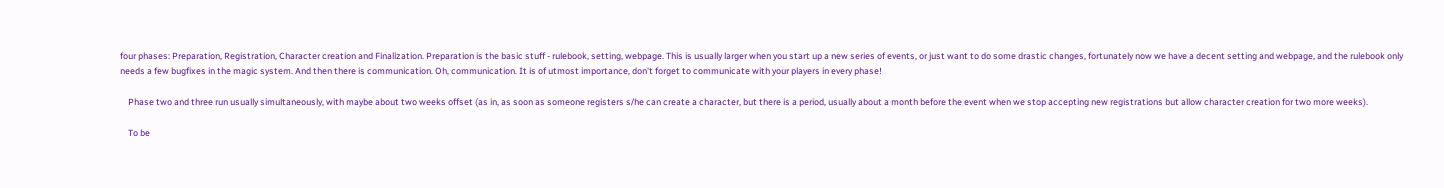four phases: Preparation, Registration, Character creation and Finalization. Preparation is the basic stuff - rulebook, setting, webpage. This is usually larger when you start up a new series of events, or just want to do some drastic changes, fortunately now we have a decent setting and webpage, and the rulebook only needs a few bugfixes in the magic system. And then there is communication. Oh, communication. It is of utmost importance, don't forget to communicate with your players in every phase!

    Phase two and three run usually simultaneously, with maybe about two weeks offset (as in, as soon as someone registers s/he can create a character, but there is a period, usually about a month before the event when we stop accepting new registrations but allow character creation for two more weeks).

    To be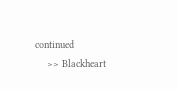continued
    >> Blackheart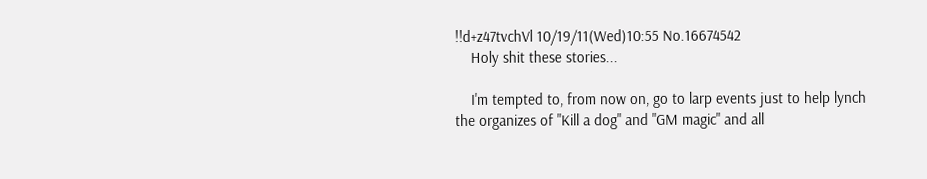!!d+z47tvchVl 10/19/11(Wed)10:55 No.16674542
    Holy shit these stories...

    I'm tempted to, from now on, go to larp events just to help lynch the organizes of "Kill a dog" and "GM magic" and all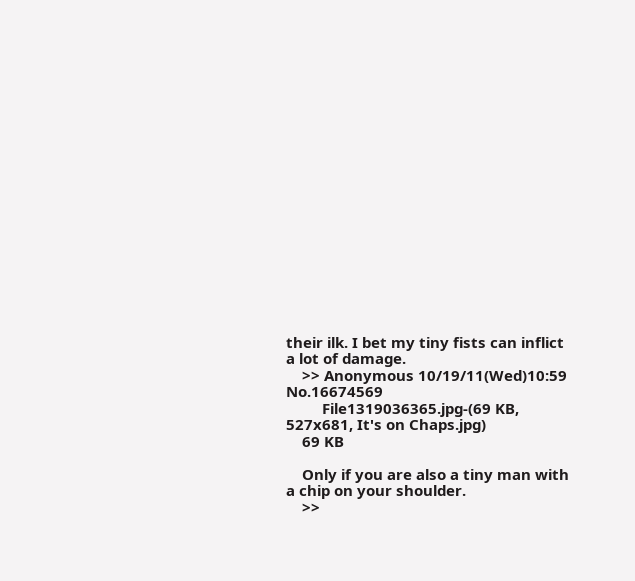their ilk. I bet my tiny fists can inflict a lot of damage.
    >> Anonymous 10/19/11(Wed)10:59 No.16674569
         File1319036365.jpg-(69 KB, 527x681, It's on Chaps.jpg)
    69 KB

    Only if you are also a tiny man with a chip on your shoulder.
    >>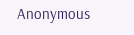Anonymous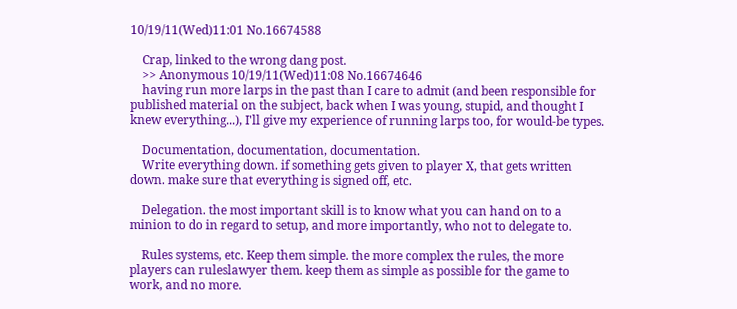10/19/11(Wed)11:01 No.16674588

    Crap, linked to the wrong dang post.
    >> Anonymous 10/19/11(Wed)11:08 No.16674646
    having run more larps in the past than I care to admit (and been responsible for published material on the subject, back when I was young, stupid, and thought I knew everything...), I'll give my experience of running larps too, for would-be types.

    Documentation, documentation, documentation.
    Write everything down. if something gets given to player X, that gets written down. make sure that everything is signed off, etc.

    Delegation. the most important skill is to know what you can hand on to a minion to do in regard to setup, and more importantly, who not to delegate to.

    Rules systems, etc. Keep them simple. the more complex the rules, the more players can ruleslawyer them. keep them as simple as possible for the game to work, and no more.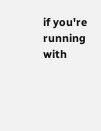if you're running with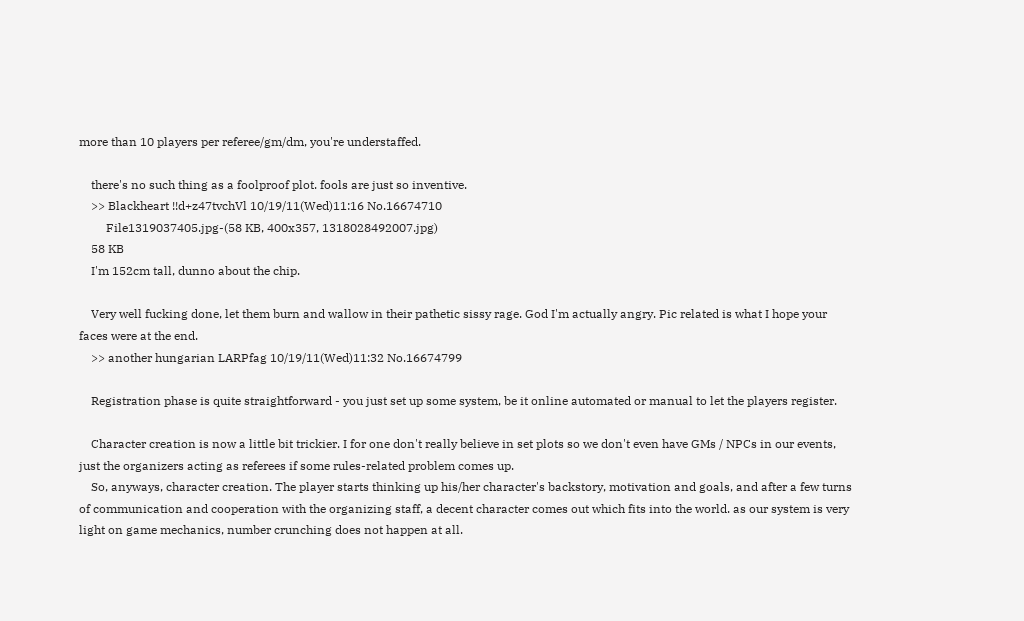more than 10 players per referee/gm/dm, you're understaffed.

    there's no such thing as a foolproof plot. fools are just so inventive.
    >> Blackheart !!d+z47tvchVl 10/19/11(Wed)11:16 No.16674710
         File1319037405.jpg-(58 KB, 400x357, 1318028492007.jpg)
    58 KB
    I'm 152cm tall, dunno about the chip.

    Very well fucking done, let them burn and wallow in their pathetic sissy rage. God I'm actually angry. Pic related is what I hope your faces were at the end.
    >> another hungarian LARPfag 10/19/11(Wed)11:32 No.16674799

    Registration phase is quite straightforward - you just set up some system, be it online automated or manual to let the players register.

    Character creation is now a little bit trickier. I for one don't really believe in set plots so we don't even have GMs / NPCs in our events, just the organizers acting as referees if some rules-related problem comes up.
    So, anyways, character creation. The player starts thinking up his/her character's backstory, motivation and goals, and after a few turns of communication and cooperation with the organizing staff, a decent character comes out which fits into the world. as our system is very light on game mechanics, number crunching does not happen at all.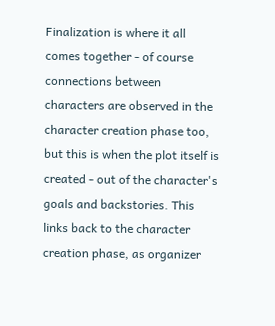Finalization is where it all comes together - of course connections between characters are observed in the character creation phase too, but this is when the plot itself is created - out of the character's goals and backstories. This links back to the character creation phase, as organizer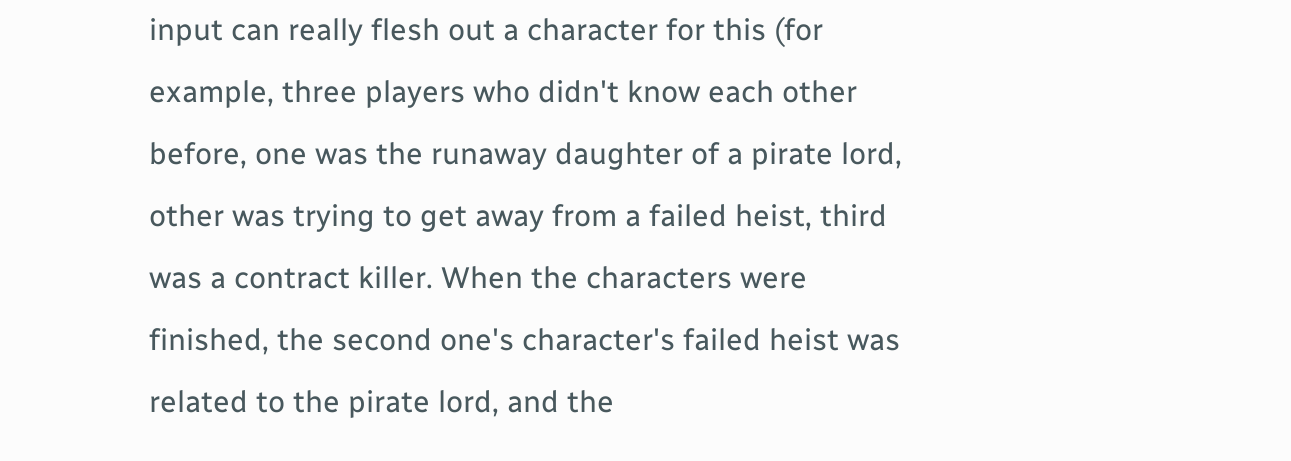input can really flesh out a character for this (for example, three players who didn't know each other before, one was the runaway daughter of a pirate lord, other was trying to get away from a failed heist, third was a contract killer. When the characters were finished, the second one's character's failed heist was related to the pirate lord, and the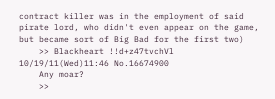contract killer was in the employment of said pirate lord, who didn't even appear on the game, but became sort of Big Bad for the first two)
    >> Blackheart !!d+z47tvchVl 10/19/11(Wed)11:46 No.16674900
    Any moar?
    >>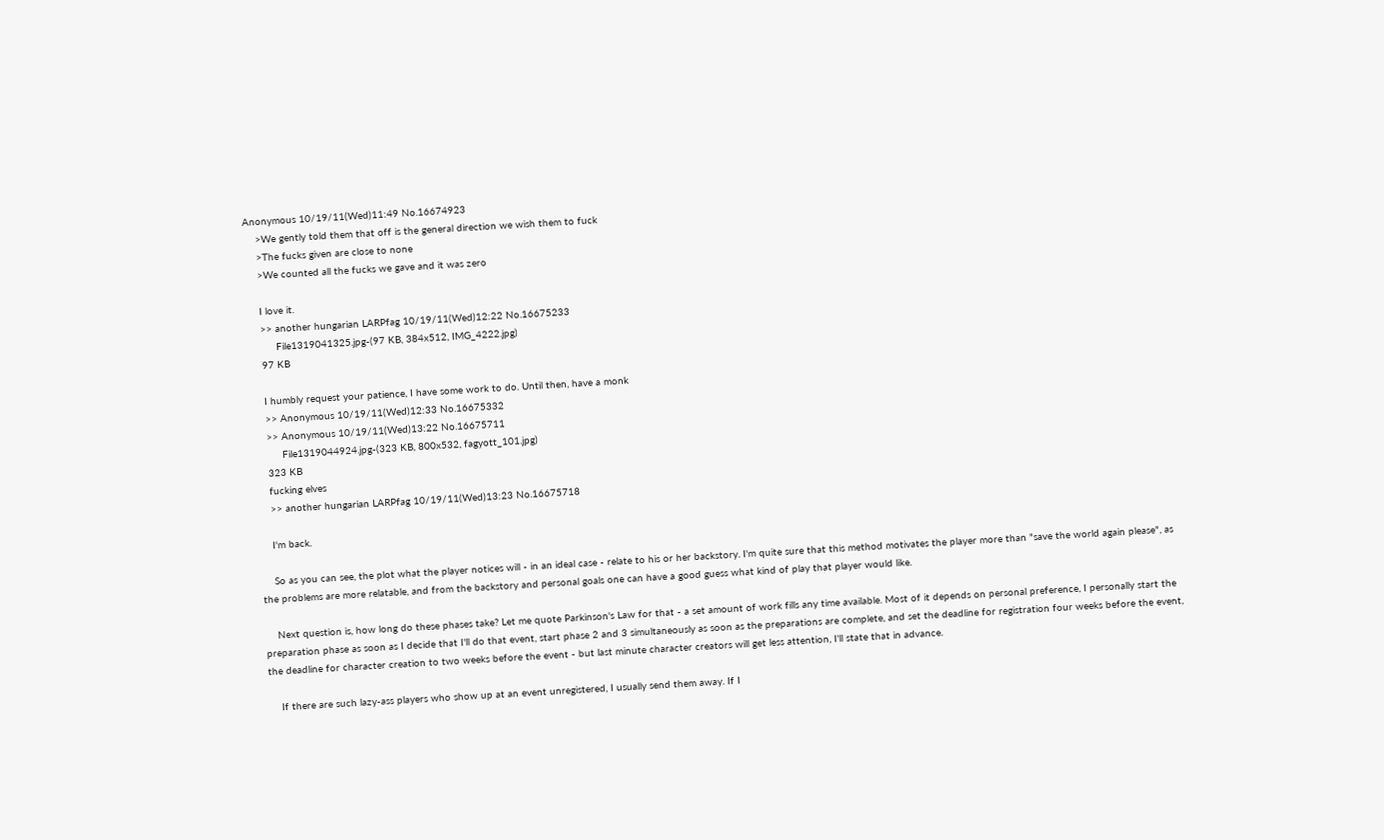Anonymous 10/19/11(Wed)11:49 No.16674923
    >We gently told them that off is the general direction we wish them to fuck
    >The fucks given are close to none
    >We counted all the fucks we gave and it was zero

    I love it.
    >> another hungarian LARPfag 10/19/11(Wed)12:22 No.16675233
         File1319041325.jpg-(97 KB, 384x512, IMG_4222.jpg)
    97 KB

    I humbly request your patience, I have some work to do. Until then, have a monk
    >> Anonymous 10/19/11(Wed)12:33 No.16675332
    >> Anonymous 10/19/11(Wed)13:22 No.16675711
         File1319044924.jpg-(323 KB, 800x532, fagyott_101.jpg)
    323 KB
    fucking elves
    >> another hungarian LARPfag 10/19/11(Wed)13:23 No.16675718

    I'm back.

    So as you can see, the plot what the player notices will - in an ideal case - relate to his or her backstory. I'm quite sure that this method motivates the player more than "save the world again please", as the problems are more relatable, and from the backstory and personal goals one can have a good guess what kind of play that player would like.

    Next question is, how long do these phases take? Let me quote Parkinson's Law for that - a set amount of work fills any time available. Most of it depends on personal preference, I personally start the preparation phase as soon as I decide that I'll do that event, start phase 2 and 3 simultaneously as soon as the preparations are complete, and set the deadline for registration four weeks before the event, the deadline for character creation to two weeks before the event - but last minute character creators will get less attention, I'll state that in advance.

    If there are such lazy-ass players who show up at an event unregistered, I usually send them away. If I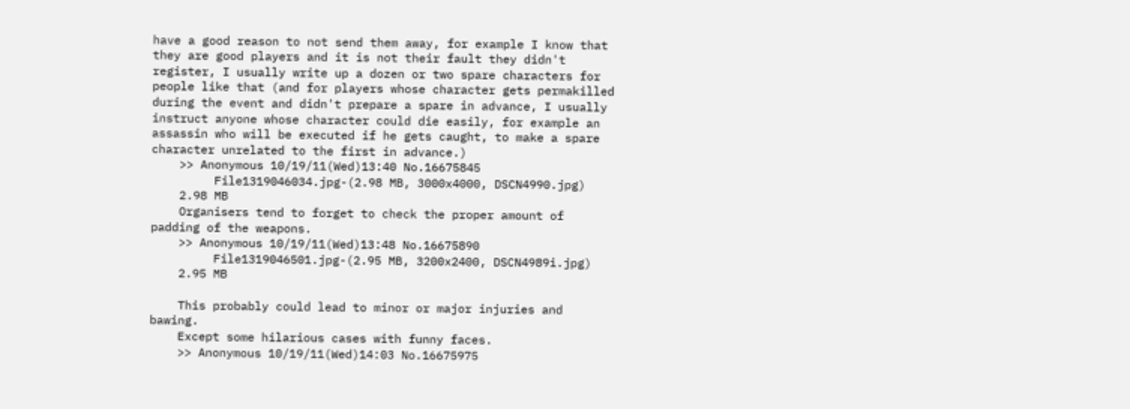have a good reason to not send them away, for example I know that they are good players and it is not their fault they didn't register, I usually write up a dozen or two spare characters for people like that (and for players whose character gets permakilled during the event and didn't prepare a spare in advance, I usually instruct anyone whose character could die easily, for example an assassin who will be executed if he gets caught, to make a spare character unrelated to the first in advance.)
    >> Anonymous 10/19/11(Wed)13:40 No.16675845
         File1319046034.jpg-(2.98 MB, 3000x4000, DSCN4990.jpg)
    2.98 MB
    Organisers tend to forget to check the proper amount of padding of the weapons.
    >> Anonymous 10/19/11(Wed)13:48 No.16675890
         File1319046501.jpg-(2.95 MB, 3200x2400, DSCN4989i.jpg)
    2.95 MB

    This probably could lead to minor or major injuries and bawing.
    Except some hilarious cases with funny faces.
    >> Anonymous 10/19/11(Wed)14:03 No.16675975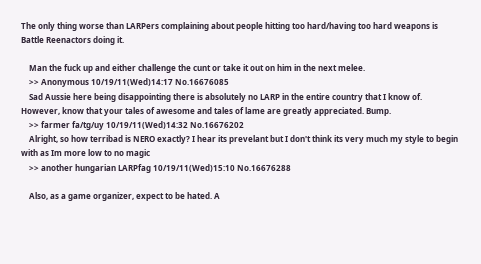The only thing worse than LARPers complaining about people hitting too hard/having too hard weapons is Battle Reenactors doing it.

    Man the fuck up and either challenge the cunt or take it out on him in the next melee.
    >> Anonymous 10/19/11(Wed)14:17 No.16676085
    Sad Aussie here being disappointing there is absolutely no LARP in the entire country that I know of. However, know that your tales of awesome and tales of lame are greatly appreciated. Bump.
    >> farmer fa/tg/uy 10/19/11(Wed)14:32 No.16676202
    Alright, so how terribad is NERO exactly? I hear its prevelant but I don't think its very much my style to begin with as Im more low to no magic
    >> another hungarian LARPfag 10/19/11(Wed)15:10 No.16676288

    Also, as a game organizer, expect to be hated. A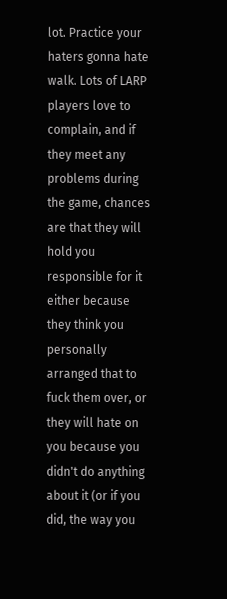lot. Practice your haters gonna hate walk. Lots of LARP players love to complain, and if they meet any problems during the game, chances are that they will hold you responsible for it either because they think you personally arranged that to fuck them over, or they will hate on you because you didn't do anything about it (or if you did, the way you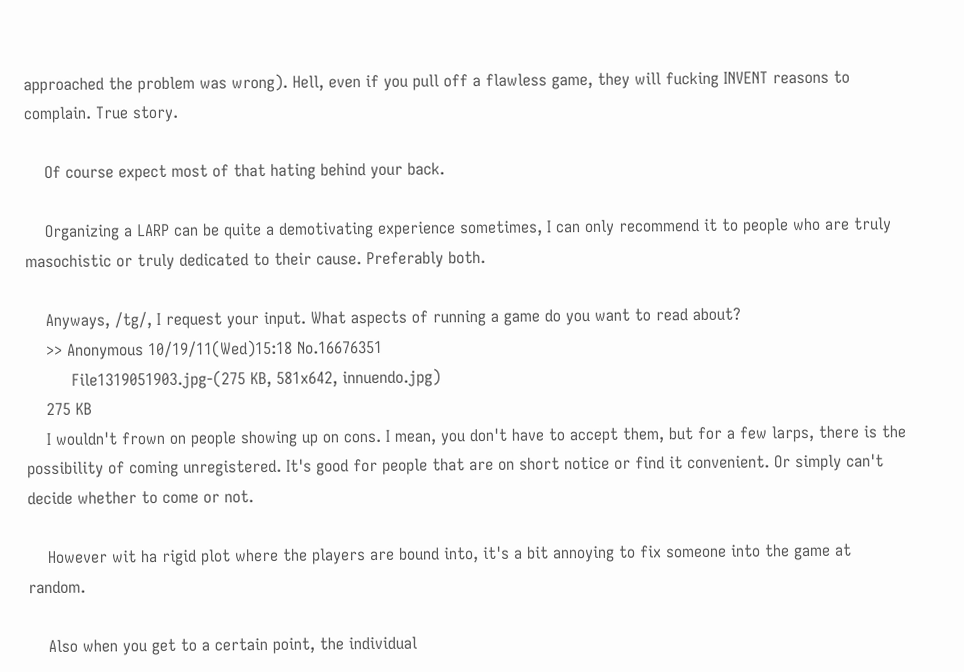approached the problem was wrong). Hell, even if you pull off a flawless game, they will fucking INVENT reasons to complain. True story.

    Of course expect most of that hating behind your back.

    Organizing a LARP can be quite a demotivating experience sometimes, I can only recommend it to people who are truly masochistic or truly dedicated to their cause. Preferably both.

    Anyways, /tg/, I request your input. What aspects of running a game do you want to read about?
    >> Anonymous 10/19/11(Wed)15:18 No.16676351
         File1319051903.jpg-(275 KB, 581x642, innuendo.jpg)
    275 KB
    I wouldn't frown on people showing up on cons. I mean, you don't have to accept them, but for a few larps, there is the possibility of coming unregistered. It's good for people that are on short notice or find it convenient. Or simply can't decide whether to come or not.

    However wit ha rigid plot where the players are bound into, it's a bit annoying to fix someone into the game at random.

    Also when you get to a certain point, the individual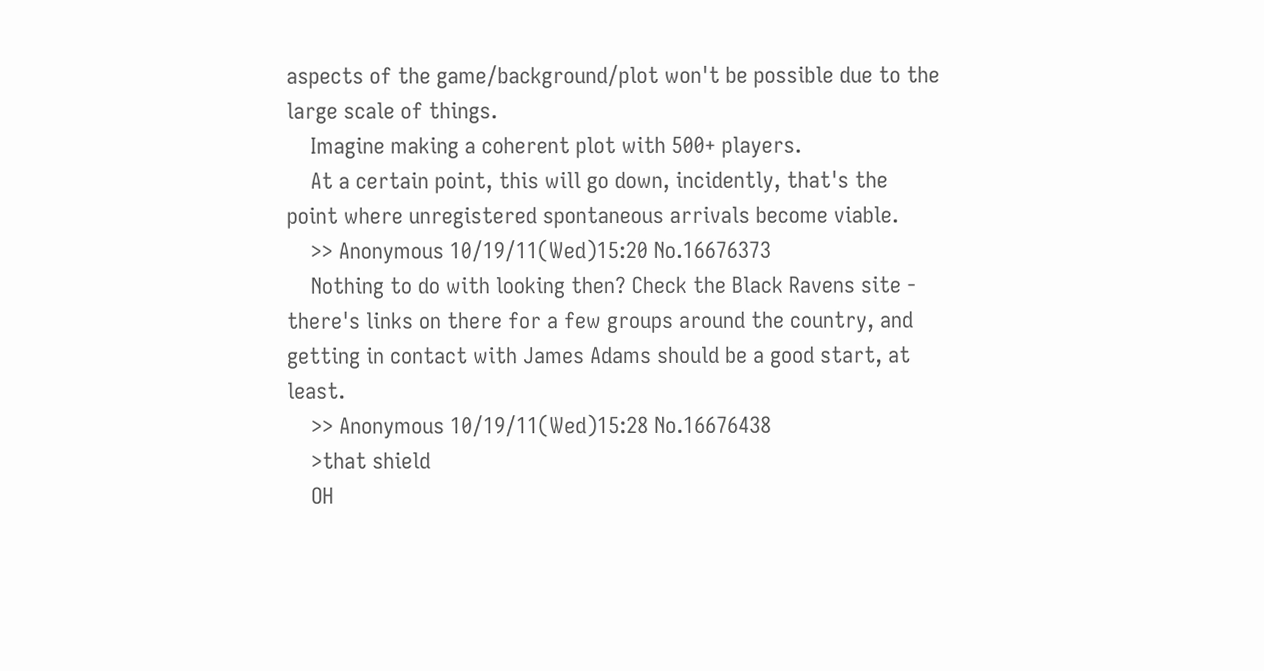aspects of the game/background/plot won't be possible due to the large scale of things.
    Imagine making a coherent plot with 500+ players.
    At a certain point, this will go down, incidently, that's the point where unregistered spontaneous arrivals become viable.
    >> Anonymous 10/19/11(Wed)15:20 No.16676373
    Nothing to do with looking then? Check the Black Ravens site - there's links on there for a few groups around the country, and getting in contact with James Adams should be a good start, at least.
    >> Anonymous 10/19/11(Wed)15:28 No.16676438
    >that shield
    OH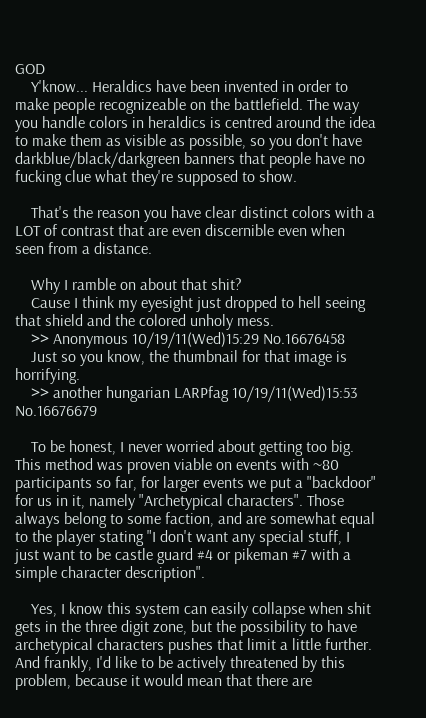GOD
    Y'know... Heraldics have been invented in order to make people recognizeable on the battlefield. The way you handle colors in heraldics is centred around the idea to make them as visible as possible, so you don't have darkblue/black/darkgreen banners that people have no fucking clue what they're supposed to show.

    That's the reason you have clear distinct colors with a LOT of contrast that are even discernible even when seen from a distance.

    Why I ramble on about that shit?
    Cause I think my eyesight just dropped to hell seeing that shield and the colored unholy mess.
    >> Anonymous 10/19/11(Wed)15:29 No.16676458
    Just so you know, the thumbnail for that image is horrifying.
    >> another hungarian LARPfag 10/19/11(Wed)15:53 No.16676679

    To be honest, I never worried about getting too big. This method was proven viable on events with ~80 participants so far, for larger events we put a "backdoor" for us in it, namely "Archetypical characters". Those always belong to some faction, and are somewhat equal to the player stating "I don't want any special stuff, I just want to be castle guard #4 or pikeman #7 with a simple character description".

    Yes, I know this system can easily collapse when shit gets in the three digit zone, but the possibility to have archetypical characters pushes that limit a little further. And frankly, I'd like to be actively threatened by this problem, because it would mean that there are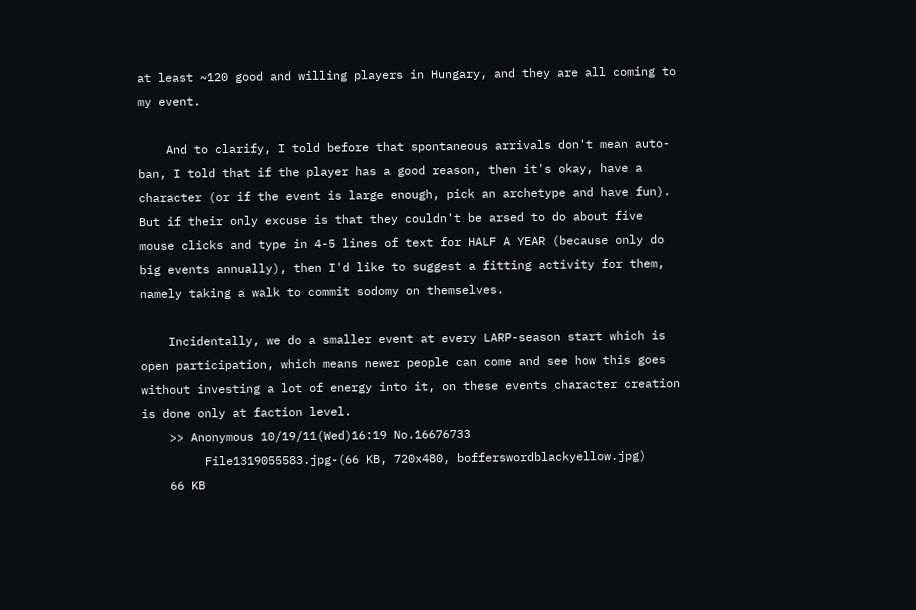at least ~120 good and willing players in Hungary, and they are all coming to my event.

    And to clarify, I told before that spontaneous arrivals don't mean auto-ban, I told that if the player has a good reason, then it's okay, have a character (or if the event is large enough, pick an archetype and have fun). But if their only excuse is that they couldn't be arsed to do about five mouse clicks and type in 4-5 lines of text for HALF A YEAR (because only do big events annually), then I'd like to suggest a fitting activity for them, namely taking a walk to commit sodomy on themselves.

    Incidentally, we do a smaller event at every LARP-season start which is open participation, which means newer people can come and see how this goes without investing a lot of energy into it, on these events character creation is done only at faction level.
    >> Anonymous 10/19/11(Wed)16:19 No.16676733
         File1319055583.jpg-(66 KB, 720x480, bofferswordblackyellow.jpg)
    66 KB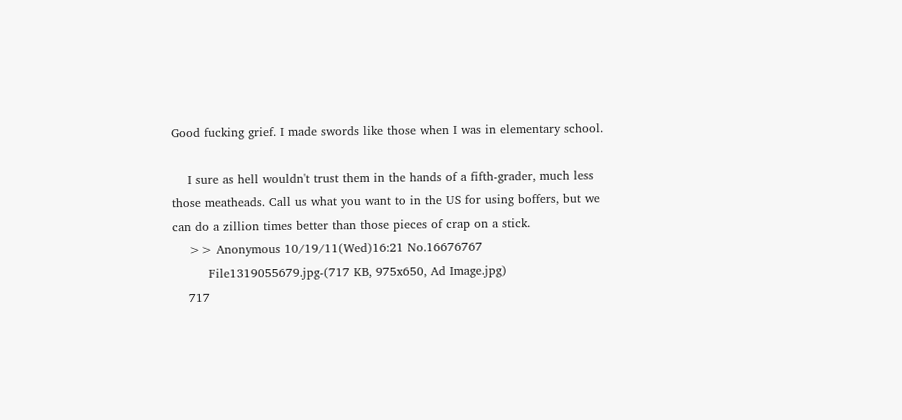Good fucking grief. I made swords like those when I was in elementary school.

    I sure as hell wouldn't trust them in the hands of a fifth-grader, much less those meatheads. Call us what you want to in the US for using boffers, but we can do a zillion times better than those pieces of crap on a stick.
    >> Anonymous 10/19/11(Wed)16:21 No.16676767
         File1319055679.jpg-(717 KB, 975x650, Ad Image.jpg)
    717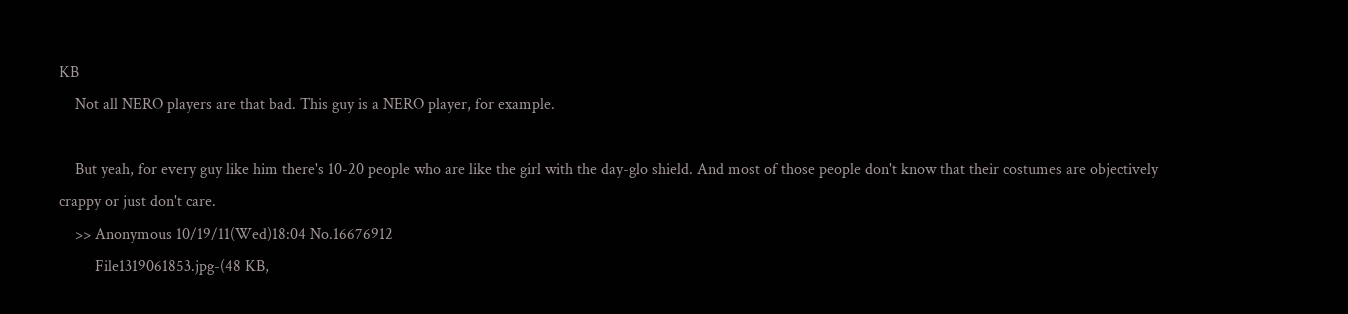KB
    Not all NERO players are that bad. This guy is a NERO player, for example.

    But yeah, for every guy like him there's 10-20 people who are like the girl with the day-glo shield. And most of those people don't know that their costumes are objectively crappy or just don't care.
    >> Anonymous 10/19/11(Wed)18:04 No.16676912
         File1319061853.jpg-(48 KB,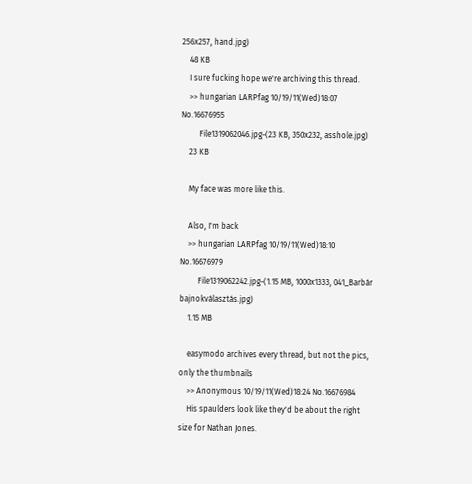256x257, hand.jpg)
    48 KB
    I sure fucking hope we're archiving this thread.
    >> hungarian LARPfag 10/19/11(Wed)18:07 No.16676955
         File1319062046.jpg-(23 KB, 350x232, asshole.jpg)
    23 KB

    My face was more like this.

    Also, I'm back
    >> hungarian LARPfag 10/19/11(Wed)18:10 No.16676979
         File1319062242.jpg-(1.15 MB, 1000x1333, 041_Barbár bajnokválasztás.jpg)
    1.15 MB

    easymodo archives every thread, but not the pics, only the thumbnails
    >> Anonymous 10/19/11(Wed)18:24 No.16676984
    His spaulders look like they'd be about the right size for Nathan Jones.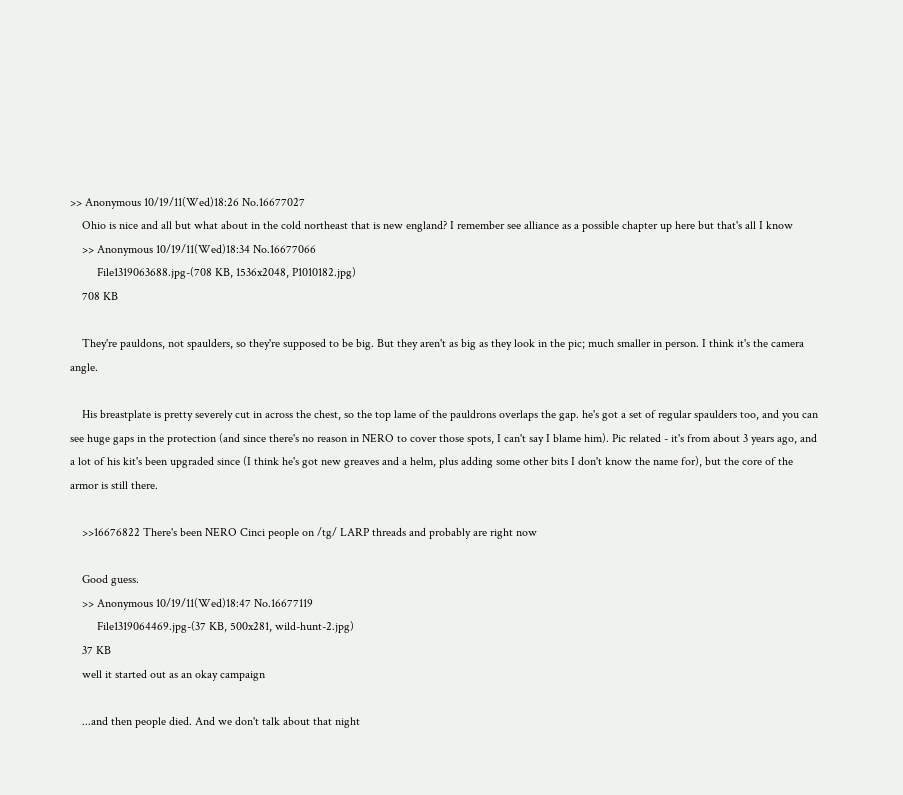>> Anonymous 10/19/11(Wed)18:26 No.16677027
    Ohio is nice and all but what about in the cold northeast that is new england? I remember see alliance as a possible chapter up here but that's all I know
    >> Anonymous 10/19/11(Wed)18:34 No.16677066
         File1319063688.jpg-(708 KB, 1536x2048, P1010182.jpg)
    708 KB

    They're pauldons, not spaulders, so they're supposed to be big. But they aren't as big as they look in the pic; much smaller in person. I think it's the camera angle.

    His breastplate is pretty severely cut in across the chest, so the top lame of the pauldrons overlaps the gap. he's got a set of regular spaulders too, and you can see huge gaps in the protection (and since there's no reason in NERO to cover those spots, I can't say I blame him). Pic related - it's from about 3 years ago, and a lot of his kit's been upgraded since (I think he's got new greaves and a helm, plus adding some other bits I don't know the name for), but the core of the armor is still there.

    >>16676822 There's been NERO Cinci people on /tg/ LARP threads and probably are right now

    Good guess.
    >> Anonymous 10/19/11(Wed)18:47 No.16677119
         File1319064469.jpg-(37 KB, 500x281, wild-hunt-2.jpg)
    37 KB
    well it started out as an okay campaign

    ...and then people died. And we don't talk about that night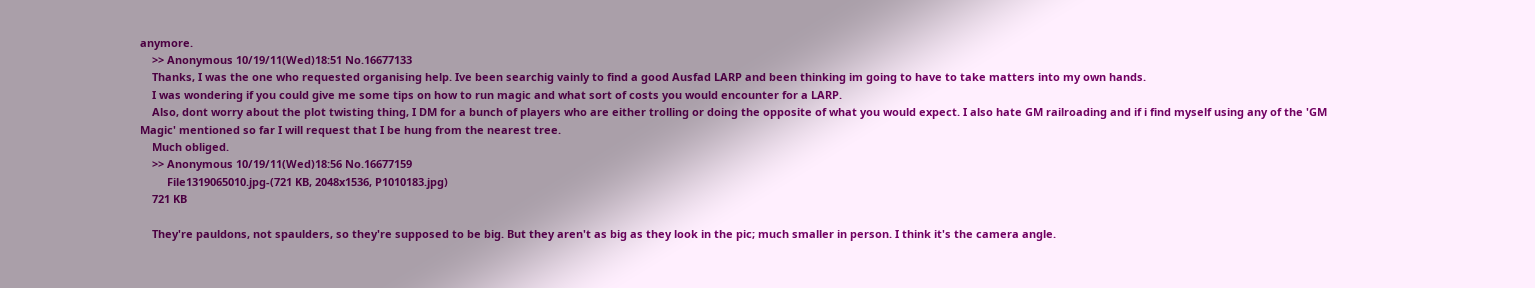anymore.
    >> Anonymous 10/19/11(Wed)18:51 No.16677133
    Thanks, I was the one who requested organising help. Ive been searchig vainly to find a good Ausfad LARP and been thinking im going to have to take matters into my own hands.
    I was wondering if you could give me some tips on how to run magic and what sort of costs you would encounter for a LARP.
    Also, dont worry about the plot twisting thing, I DM for a bunch of players who are either trolling or doing the opposite of what you would expect. I also hate GM railroading and if i find myself using any of the 'GM Magic' mentioned so far I will request that I be hung from the nearest tree.
    Much obliged.
    >> Anonymous 10/19/11(Wed)18:56 No.16677159
         File1319065010.jpg-(721 KB, 2048x1536, P1010183.jpg)
    721 KB

    They're pauldons, not spaulders, so they're supposed to be big. But they aren't as big as they look in the pic; much smaller in person. I think it's the camera angle.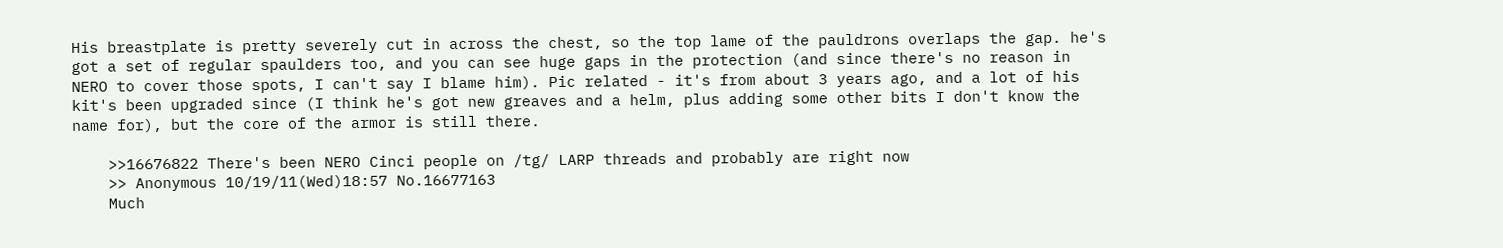His breastplate is pretty severely cut in across the chest, so the top lame of the pauldrons overlaps the gap. he's got a set of regular spaulders too, and you can see huge gaps in the protection (and since there's no reason in NERO to cover those spots, I can't say I blame him). Pic related - it's from about 3 years ago, and a lot of his kit's been upgraded since (I think he's got new greaves and a helm, plus adding some other bits I don't know the name for), but the core of the armor is still there.

    >>16676822 There's been NERO Cinci people on /tg/ LARP threads and probably are right now
    >> Anonymous 10/19/11(Wed)18:57 No.16677163
    Much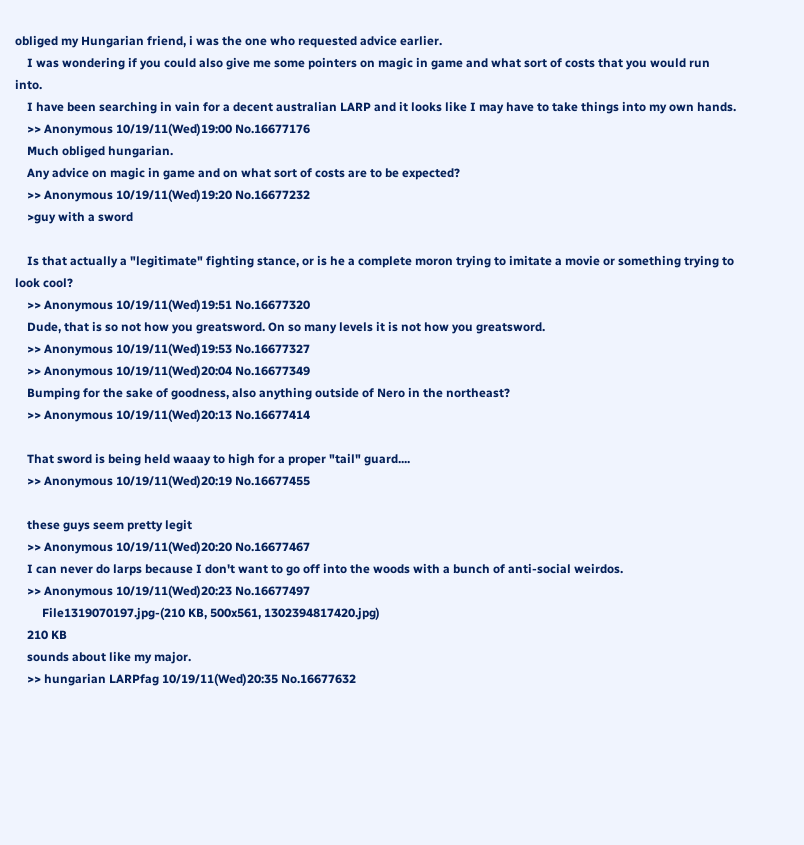obliged my Hungarian friend, i was the one who requested advice earlier.
    I was wondering if you could also give me some pointers on magic in game and what sort of costs that you would run into.
    I have been searching in vain for a decent australian LARP and it looks like I may have to take things into my own hands.
    >> Anonymous 10/19/11(Wed)19:00 No.16677176
    Much obliged hungarian.
    Any advice on magic in game and on what sort of costs are to be expected?
    >> Anonymous 10/19/11(Wed)19:20 No.16677232
    >guy with a sword

    Is that actually a "legitimate" fighting stance, or is he a complete moron trying to imitate a movie or something trying to look cool?
    >> Anonymous 10/19/11(Wed)19:51 No.16677320
    Dude, that is so not how you greatsword. On so many levels it is not how you greatsword.
    >> Anonymous 10/19/11(Wed)19:53 No.16677327
    >> Anonymous 10/19/11(Wed)20:04 No.16677349
    Bumping for the sake of goodness, also anything outside of Nero in the northeast?
    >> Anonymous 10/19/11(Wed)20:13 No.16677414

    That sword is being held waaay to high for a proper "tail" guard....
    >> Anonymous 10/19/11(Wed)20:19 No.16677455

    these guys seem pretty legit
    >> Anonymous 10/19/11(Wed)20:20 No.16677467
    I can never do larps because I don't want to go off into the woods with a bunch of anti-social weirdos.
    >> Anonymous 10/19/11(Wed)20:23 No.16677497
         File1319070197.jpg-(210 KB, 500x561, 1302394817420.jpg)
    210 KB
    sounds about like my major.
    >> hungarian LARPfag 10/19/11(Wed)20:35 No.16677632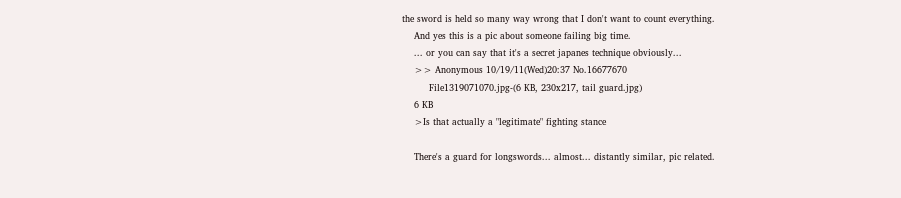the sword is held so many way wrong that I don't want to count everything.
    And yes this is a pic about someone failing big time.
    ... or you can say that it's a secret japanes technique obviously...
    >> Anonymous 10/19/11(Wed)20:37 No.16677670
         File1319071070.jpg-(6 KB, 230x217, tail guard.jpg)
    6 KB
    >Is that actually a "legitimate" fighting stance

    There's a guard for longswords... almost... distantly similar, pic related.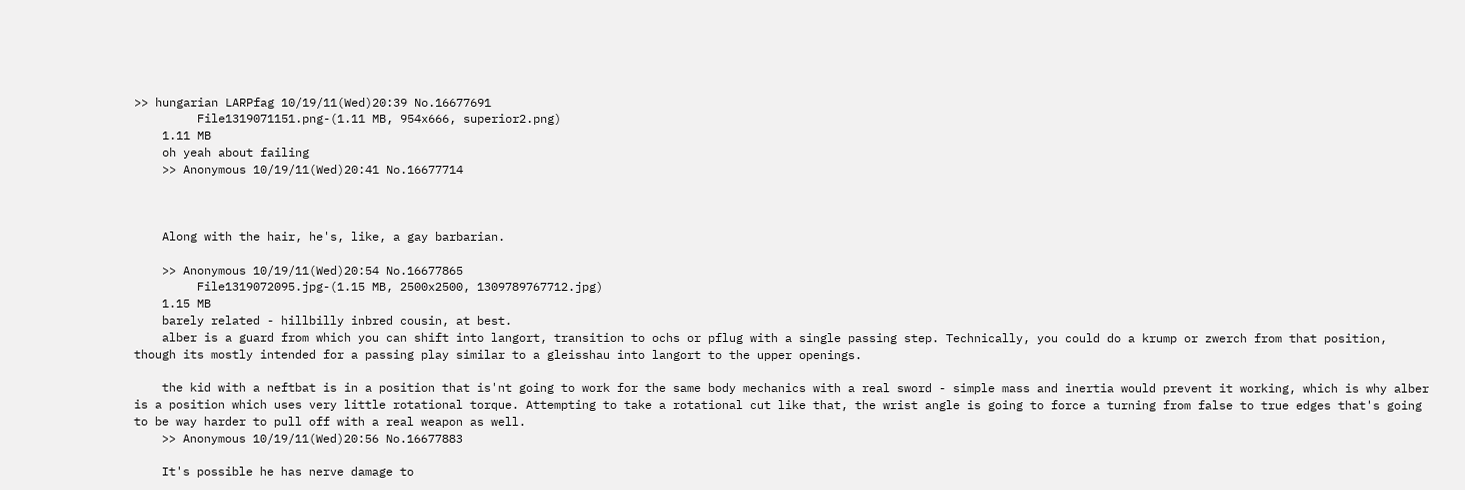>> hungarian LARPfag 10/19/11(Wed)20:39 No.16677691
         File1319071151.png-(1.11 MB, 954x666, superior2.png)
    1.11 MB
    oh yeah about failing
    >> Anonymous 10/19/11(Wed)20:41 No.16677714



    Along with the hair, he's, like, a gay barbarian.

    >> Anonymous 10/19/11(Wed)20:54 No.16677865
         File1319072095.jpg-(1.15 MB, 2500x2500, 1309789767712.jpg)
    1.15 MB
    barely related - hillbilly inbred cousin, at best.
    alber is a guard from which you can shift into langort, transition to ochs or pflug with a single passing step. Technically, you could do a krump or zwerch from that position, though its mostly intended for a passing play similar to a gleisshau into langort to the upper openings.

    the kid with a neftbat is in a position that is'nt going to work for the same body mechanics with a real sword - simple mass and inertia would prevent it working, which is why alber is a position which uses very little rotational torque. Attempting to take a rotational cut like that, the wrist angle is going to force a turning from false to true edges that's going to be way harder to pull off with a real weapon as well.
    >> Anonymous 10/19/11(Wed)20:56 No.16677883

    It's possible he has nerve damage to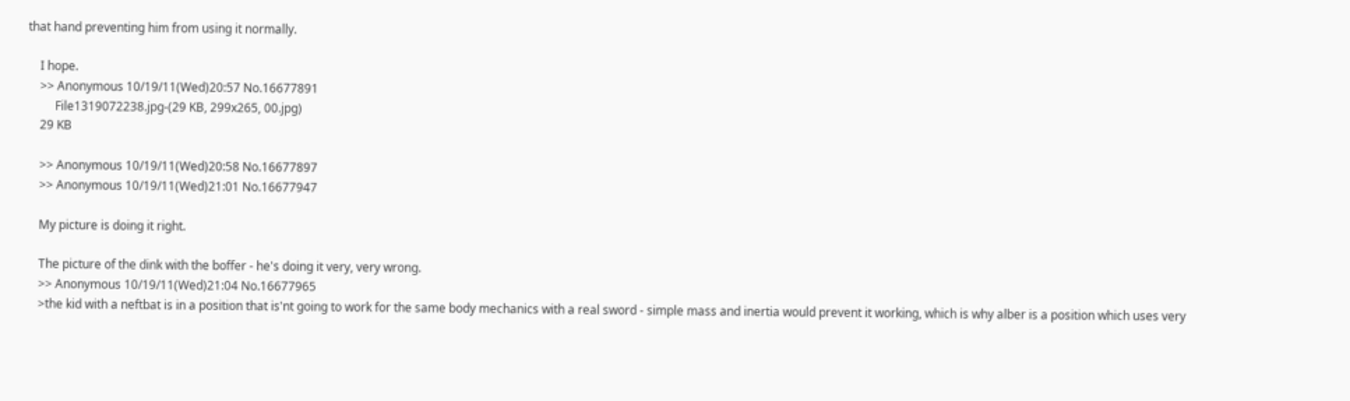that hand preventing him from using it normally.

    I hope.
    >> Anonymous 10/19/11(Wed)20:57 No.16677891
         File1319072238.jpg-(29 KB, 299x265, 00.jpg)
    29 KB

    >> Anonymous 10/19/11(Wed)20:58 No.16677897
    >> Anonymous 10/19/11(Wed)21:01 No.16677947

    My picture is doing it right.

    The picture of the dink with the boffer - he's doing it very, very wrong.
    >> Anonymous 10/19/11(Wed)21:04 No.16677965
    >the kid with a neftbat is in a position that is'nt going to work for the same body mechanics with a real sword - simple mass and inertia would prevent it working, which is why alber is a position which uses very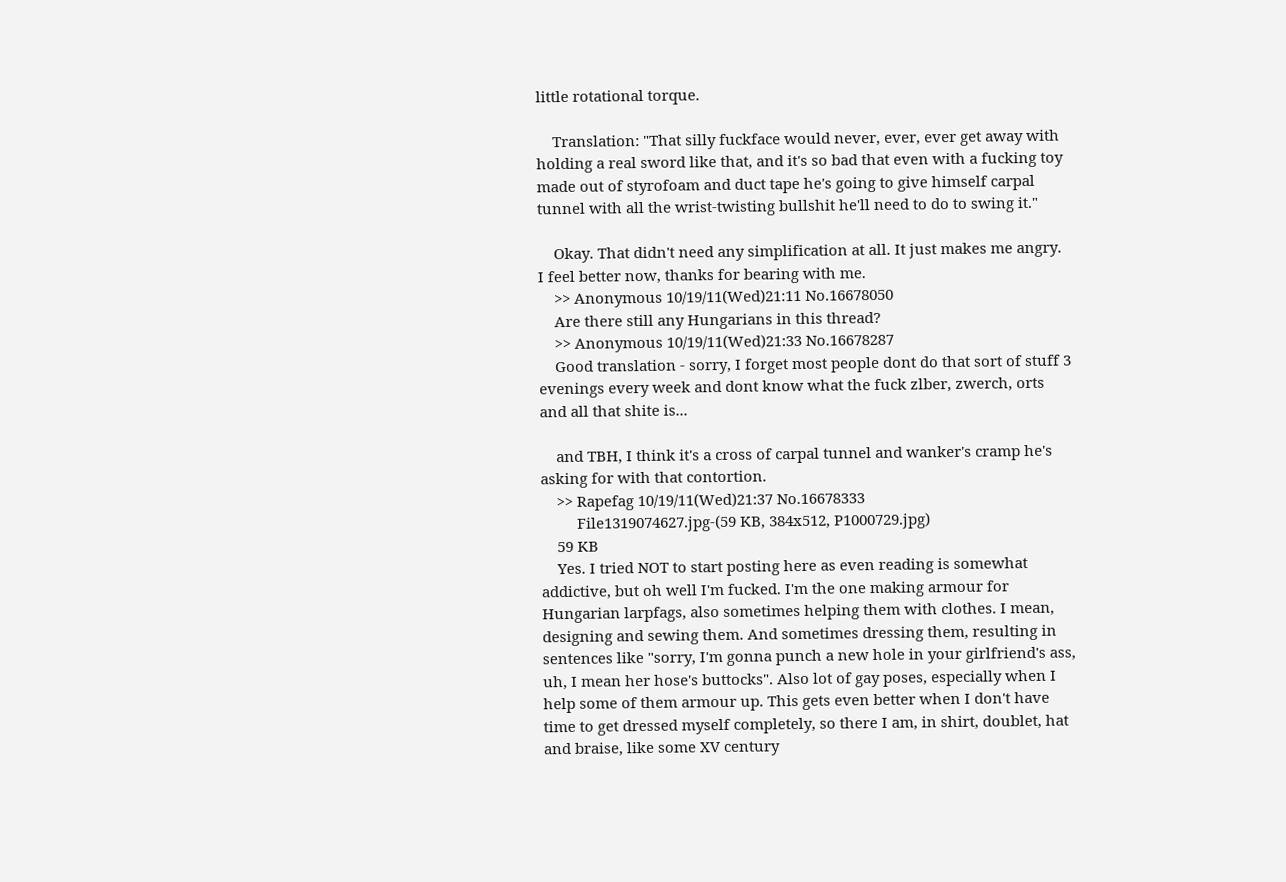little rotational torque.

    Translation: "That silly fuckface would never, ever, ever get away with holding a real sword like that, and it's so bad that even with a fucking toy made out of styrofoam and duct tape he's going to give himself carpal tunnel with all the wrist-twisting bullshit he'll need to do to swing it."

    Okay. That didn't need any simplification at all. It just makes me angry. I feel better now, thanks for bearing with me.
    >> Anonymous 10/19/11(Wed)21:11 No.16678050
    Are there still any Hungarians in this thread?
    >> Anonymous 10/19/11(Wed)21:33 No.16678287
    Good translation - sorry, I forget most people dont do that sort of stuff 3 evenings every week and dont know what the fuck zlber, zwerch, orts and all that shite is...

    and TBH, I think it's a cross of carpal tunnel and wanker's cramp he's asking for with that contortion.
    >> Rapefag 10/19/11(Wed)21:37 No.16678333
         File1319074627.jpg-(59 KB, 384x512, P1000729.jpg)
    59 KB
    Yes. I tried NOT to start posting here as even reading is somewhat addictive, but oh well I'm fucked. I'm the one making armour for Hungarian larpfags, also sometimes helping them with clothes. I mean, designing and sewing them. And sometimes dressing them, resulting in sentences like "sorry, I'm gonna punch a new hole in your girlfriend's ass, uh, I mean her hose's buttocks". Also lot of gay poses, especially when I help some of them armour up. This gets even better when I don't have time to get dressed myself completely, so there I am, in shirt, doublet, hat and braise, like some XV century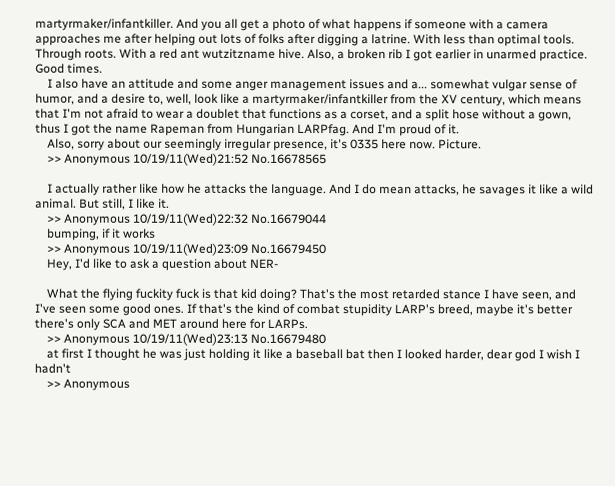martyrmaker/infantkiller. And you all get a photo of what happens if someone with a camera approaches me after helping out lots of folks after digging a latrine. With less than optimal tools. Through roots. With a red ant wutzitzname hive. Also, a broken rib I got earlier in unarmed practice. Good times.
    I also have an attitude and some anger management issues and a... somewhat vulgar sense of humor, and a desire to, well, look like a martyrmaker/infantkiller from the XV century, which means that I'm not afraid to wear a doublet that functions as a corset, and a split hose without a gown, thus I got the name Rapeman from Hungarian LARPfag. And I'm proud of it.
    Also, sorry about our seemingly irregular presence, it's 0335 here now. Picture.
    >> Anonymous 10/19/11(Wed)21:52 No.16678565

    I actually rather like how he attacks the language. And I do mean attacks, he savages it like a wild animal. But still, I like it.
    >> Anonymous 10/19/11(Wed)22:32 No.16679044
    bumping, if it works
    >> Anonymous 10/19/11(Wed)23:09 No.16679450
    Hey, I'd like to ask a question about NER-

    What the flying fuckity fuck is that kid doing? That's the most retarded stance I have seen, and I've seen some good ones. If that's the kind of combat stupidity LARP's breed, maybe it's better there's only SCA and MET around here for LARPs.
    >> Anonymous 10/19/11(Wed)23:13 No.16679480
    at first I thought he was just holding it like a baseball bat then I looked harder, dear god I wish I hadn't
    >> Anonymous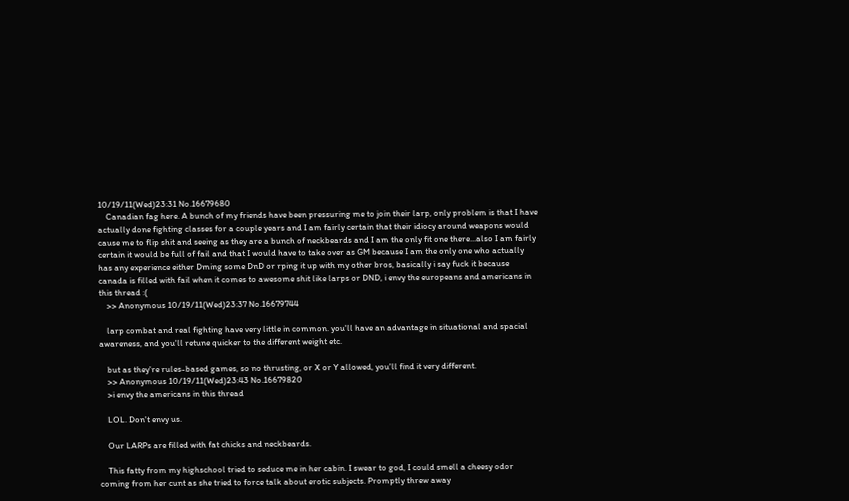10/19/11(Wed)23:31 No.16679680
    Canadian fag here. A bunch of my friends have been pressuring me to join their larp, only problem is that I have actually done fighting classes for a couple years and I am fairly certain that their idiocy around weapons would cause me to flip shit and seeing as they are a bunch of neckbeards and I am the only fit one there...also I am fairly certain it would be full of fail and that I would have to take over as GM because I am the only one who actually has any experience either Dming some DnD or rping it up with my other bros, basically i say fuck it because canada is filled with fail when it comes to awesome shit like larps or DND, i envy the europeans and americans in this thread :(
    >> Anonymous 10/19/11(Wed)23:37 No.16679744

    larp combat and real fighting have very little in common. you'll have an advantage in situational and spacial awareness, and you'll retune quicker to the different weight etc.

    but as they're rules-based games, so no thrusting, or X or Y allowed, you'll find it very different.
    >> Anonymous 10/19/11(Wed)23:43 No.16679820
    >i envy the americans in this thread

    LOL. Don't envy us.

    Our LARPs are filled with fat chicks and neckbeards.

    This fatty from my highschool tried to seduce me in her cabin. I swear to god, I could smell a cheesy odor coming from her cunt as she tried to force talk about erotic subjects. Promptly threw away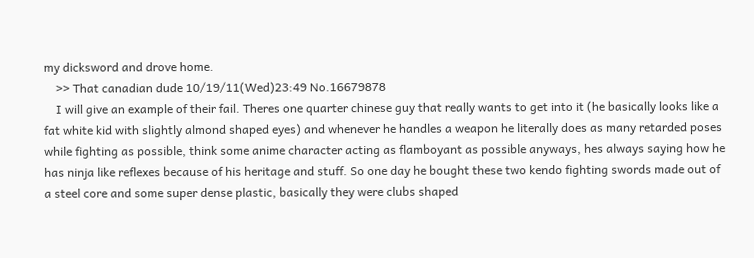my dicksword and drove home.
    >> That canadian dude 10/19/11(Wed)23:49 No.16679878
    I will give an example of their fail. Theres one quarter chinese guy that really wants to get into it (he basically looks like a fat white kid with slightly almond shaped eyes) and whenever he handles a weapon he literally does as many retarded poses while fighting as possible, think some anime character acting as flamboyant as possible anyways, hes always saying how he has ninja like reflexes because of his heritage and stuff. So one day he bought these two kendo fighting swords made out of a steel core and some super dense plastic, basically they were clubs shaped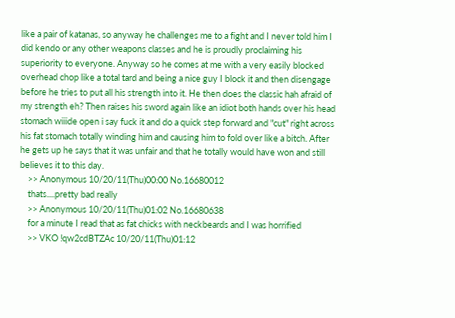like a pair of katanas, so anyway he challenges me to a fight and I never told him I did kendo or any other weapons classes and he is proudly proclaiming his superiority to everyone. Anyway so he comes at me with a very easily blocked overhead chop like a total tard and being a nice guy I block it and then disengage before he tries to put all his strength into it. He then does the classic hah afraid of my strength eh? Then raises his sword again like an idiot both hands over his head stomach wiiide open i say fuck it and do a quick step forward and "cut" right across his fat stomach totally winding him and causing him to fold over like a bitch. After he gets up he says that it was unfair and that he totally would have won and still believes it to this day.
    >> Anonymous 10/20/11(Thu)00:00 No.16680012
    thats....pretty bad really
    >> Anonymous 10/20/11(Thu)01:02 No.16680638
    for a minute I read that as fat chicks with neckbeards and I was horrified
    >> VKO !qw2cdBTZAc 10/20/11(Thu)01:12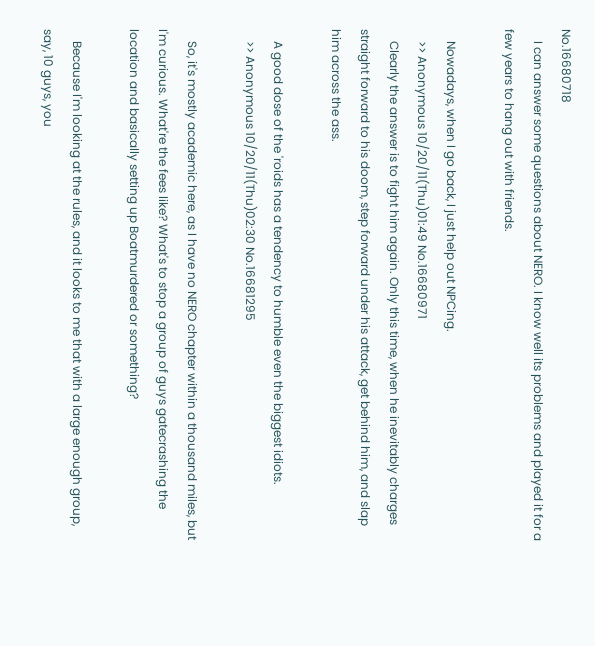No.16680718
    I can answer some questions about NERO. I know well its problems and played it for a few years to hang out with friends.

    Nowadays, when I go back, I just help out NPCing.
    >> Anonymous 10/20/11(Thu)01:49 No.16680971
    Clearly the answer is to fight him again. Only this time, when he inevitably charges straight forward to his doom, step forward under his attack, get behind him, and slap him across the ass.

    A good dose of the 'roids has a tendency to humble even the biggest idiots.
    >> Anonymous 10/20/11(Thu)02:30 No.16681295

    So, it's mostly academic here, as I have no NERO chapter within a thousand miles, but I'm curious. What're the fees like? What's to stop a group of guys gatecrashing the location and basically setting up Boatmurdered or something?

    Because I'm looking at the rules, and it looks to me that with a large enough group, say, 10 guys, you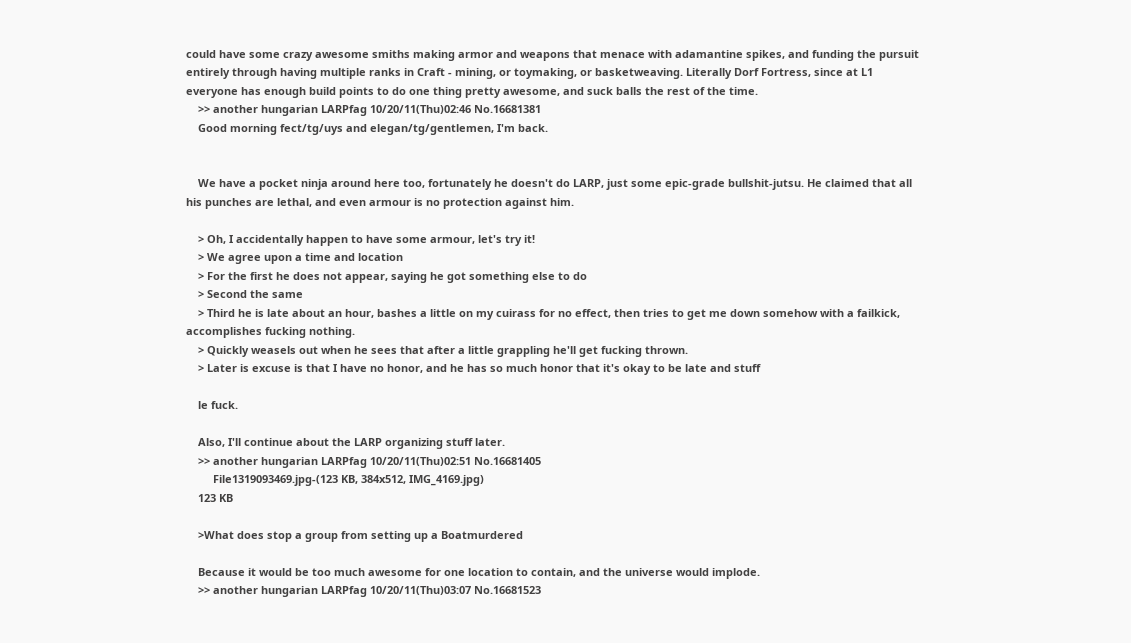could have some crazy awesome smiths making armor and weapons that menace with adamantine spikes, and funding the pursuit entirely through having multiple ranks in Craft - mining, or toymaking, or basketweaving. Literally Dorf Fortress, since at L1 everyone has enough build points to do one thing pretty awesome, and suck balls the rest of the time.
    >> another hungarian LARPfag 10/20/11(Thu)02:46 No.16681381
    Good morning fect/tg/uys and elegan/tg/gentlemen, I'm back.


    We have a pocket ninja around here too, fortunately he doesn't do LARP, just some epic-grade bullshit-jutsu. He claimed that all his punches are lethal, and even armour is no protection against him.

    > Oh, I accidentally happen to have some armour, let's try it!
    > We agree upon a time and location
    > For the first he does not appear, saying he got something else to do
    > Second the same
    > Third he is late about an hour, bashes a little on my cuirass for no effect, then tries to get me down somehow with a failkick, accomplishes fucking nothing.
    > Quickly weasels out when he sees that after a little grappling he'll get fucking thrown.
    > Later is excuse is that I have no honor, and he has so much honor that it's okay to be late and stuff

    le fuck.

    Also, I'll continue about the LARP organizing stuff later.
    >> another hungarian LARPfag 10/20/11(Thu)02:51 No.16681405
         File1319093469.jpg-(123 KB, 384x512, IMG_4169.jpg)
    123 KB

    >What does stop a group from setting up a Boatmurdered

    Because it would be too much awesome for one location to contain, and the universe would implode.
    >> another hungarian LARPfag 10/20/11(Thu)03:07 No.16681523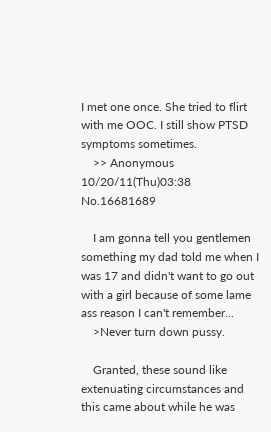I met one once. She tried to flirt with me OOC. I still show PTSD symptoms sometimes.
    >> Anonymous 10/20/11(Thu)03:38 No.16681689

    I am gonna tell you gentlemen something my dad told me when I was 17 and didn't want to go out with a girl because of some lame ass reason I can't remember...
    >Never turn down pussy.

    Granted, these sound like extenuating circumstances and this came about while he was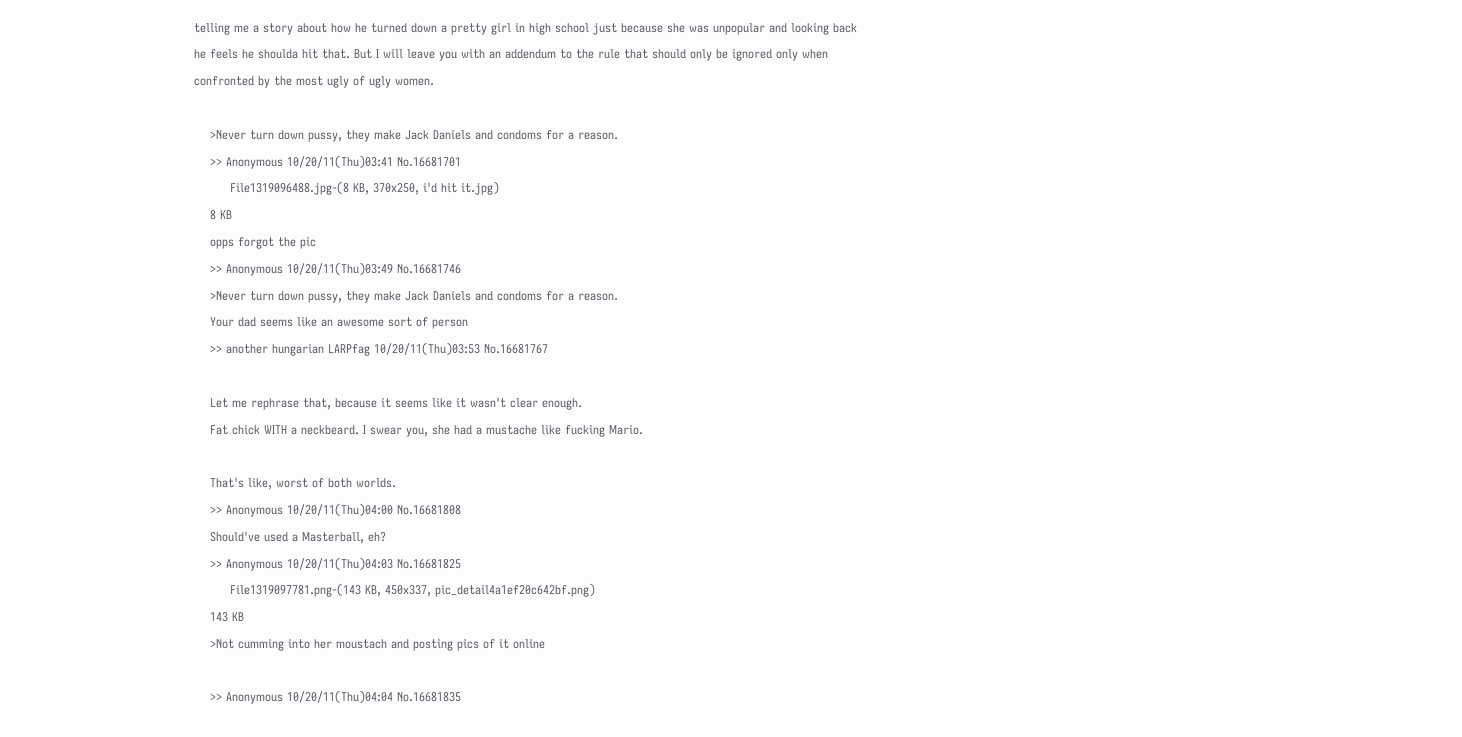telling me a story about how he turned down a pretty girl in high school just because she was unpopular and looking back he feels he shoulda hit that. But I will leave you with an addendum to the rule that should only be ignored only when confronted by the most ugly of ugly women.

    >Never turn down pussy, they make Jack Daniels and condoms for a reason.
    >> Anonymous 10/20/11(Thu)03:41 No.16681701
         File1319096488.jpg-(8 KB, 370x250, i'd hit it.jpg)
    8 KB
    opps forgot the pic
    >> Anonymous 10/20/11(Thu)03:49 No.16681746
    >Never turn down pussy, they make Jack Daniels and condoms for a reason.
    Your dad seems like an awesome sort of person
    >> another hungarian LARPfag 10/20/11(Thu)03:53 No.16681767

    Let me rephrase that, because it seems like it wasn't clear enough.
    Fat chick WITH a neckbeard. I swear you, she had a mustache like fucking Mario.

    That's like, worst of both worlds.
    >> Anonymous 10/20/11(Thu)04:00 No.16681808
    Should've used a Masterball, eh?
    >> Anonymous 10/20/11(Thu)04:03 No.16681825
         File1319097781.png-(143 KB, 450x337, pic_detail4a1ef20c642bf.png)
    143 KB
    >Not cumming into her moustach and posting pics of it online

    >> Anonymous 10/20/11(Thu)04:04 No.16681835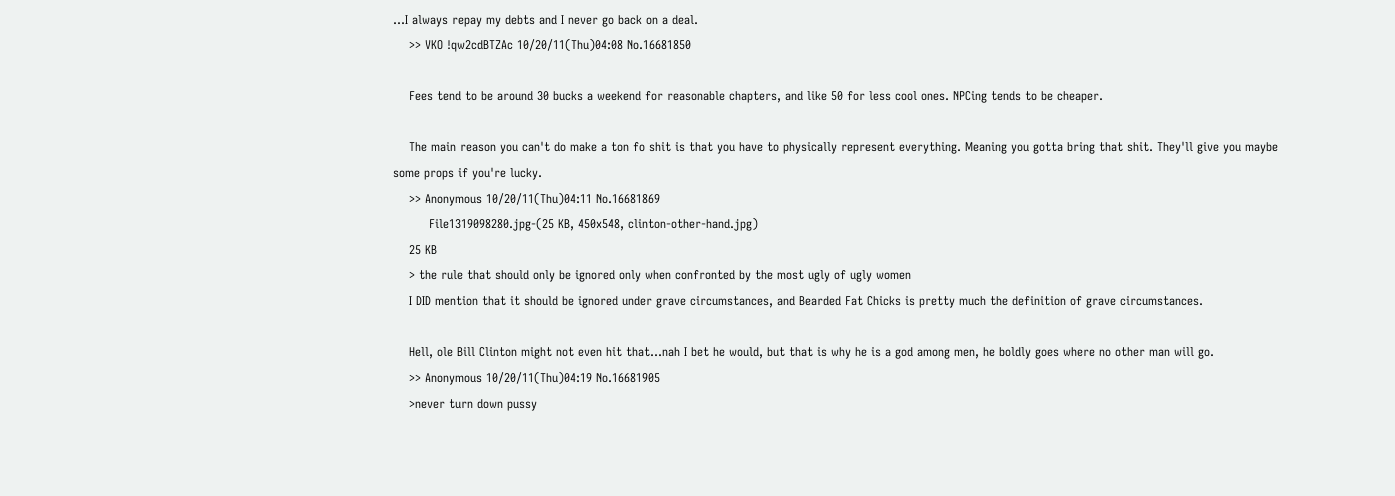...I always repay my debts and I never go back on a deal.
    >> VKO !qw2cdBTZAc 10/20/11(Thu)04:08 No.16681850

    Fees tend to be around 30 bucks a weekend for reasonable chapters, and like 50 for less cool ones. NPCing tends to be cheaper.

    The main reason you can't do make a ton fo shit is that you have to physically represent everything. Meaning you gotta bring that shit. They'll give you maybe some props if you're lucky.
    >> Anonymous 10/20/11(Thu)04:11 No.16681869
         File1319098280.jpg-(25 KB, 450x548, clinton-other-hand.jpg)
    25 KB
    > the rule that should only be ignored only when confronted by the most ugly of ugly women
    I DID mention that it should be ignored under grave circumstances, and Bearded Fat Chicks is pretty much the definition of grave circumstances.

    Hell, ole Bill Clinton might not even hit that...nah I bet he would, but that is why he is a god among men, he boldly goes where no other man will go.
    >> Anonymous 10/20/11(Thu)04:19 No.16681905
    >never turn down pussy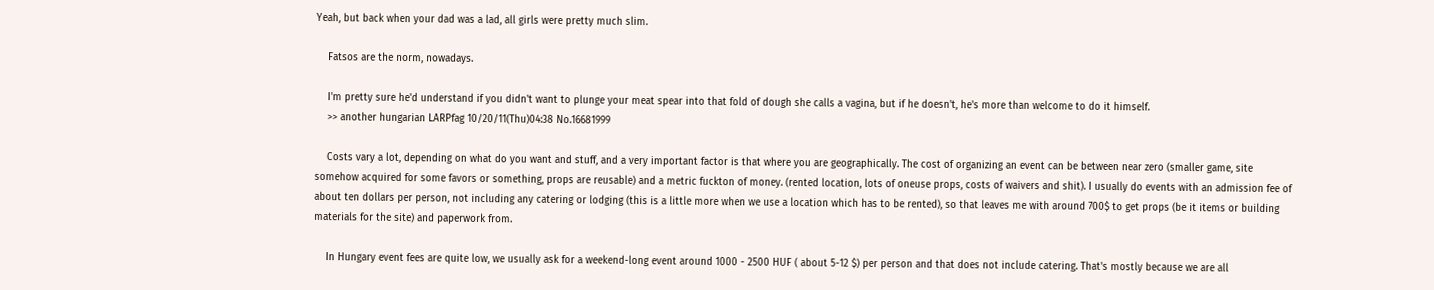Yeah, but back when your dad was a lad, all girls were pretty much slim.

    Fatsos are the norm, nowadays.

    I'm pretty sure he'd understand if you didn't want to plunge your meat spear into that fold of dough she calls a vagina, but if he doesn't, he's more than welcome to do it himself.
    >> another hungarian LARPfag 10/20/11(Thu)04:38 No.16681999

    Costs vary a lot, depending on what do you want and stuff, and a very important factor is that where you are geographically. The cost of organizing an event can be between near zero (smaller game, site somehow acquired for some favors or something, props are reusable) and a metric fuckton of money. (rented location, lots of oneuse props, costs of waivers and shit). I usually do events with an admission fee of about ten dollars per person, not including any catering or lodging (this is a little more when we use a location which has to be rented), so that leaves me with around 700$ to get props (be it items or building materials for the site) and paperwork from.

    In Hungary event fees are quite low, we usually ask for a weekend-long event around 1000 - 2500 HUF ( about 5-12 $) per person and that does not include catering. That's mostly because we are all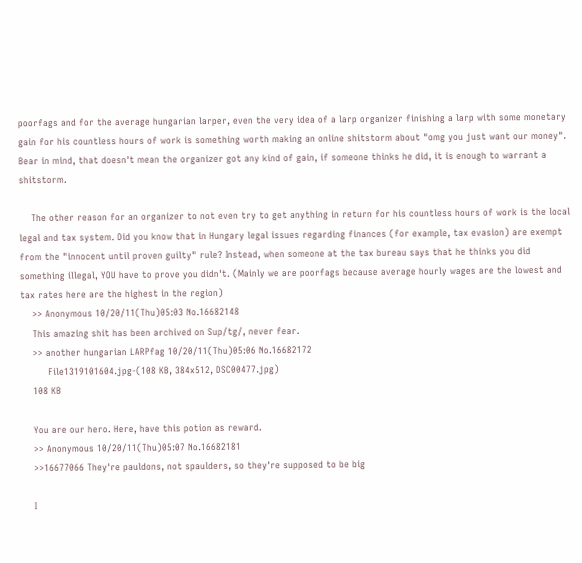poorfags and for the average hungarian larper, even the very idea of a larp organizer finishing a larp with some monetary gain for his countless hours of work is something worth making an online shitstorm about "omg you just want our money". Bear in mind, that doesn't mean the organizer got any kind of gain, if someone thinks he did, it is enough to warrant a shitstorm.

    The other reason for an organizer to not even try to get anything in return for his countless hours of work is the local legal and tax system. Did you know that in Hungary legal issues regarding finances (for example, tax evasion) are exempt from the "innocent until proven guilty" rule? Instead, when someone at the tax bureau says that he thinks you did something illegal, YOU have to prove you didn't. (Mainly we are poorfags because average hourly wages are the lowest and tax rates here are the highest in the region)
    >> Anonymous 10/20/11(Thu)05:03 No.16682148
    This amazing shit has been archived on Sup/tg/, never fear.
    >> another hungarian LARPfag 10/20/11(Thu)05:06 No.16682172
         File1319101604.jpg-(108 KB, 384x512, DSC00477.jpg)
    108 KB

    You are our hero. Here, have this potion as reward.
    >> Anonymous 10/20/11(Thu)05:07 No.16682181
    >>16677066 They're pauldons, not spaulders, so they're supposed to be big

    I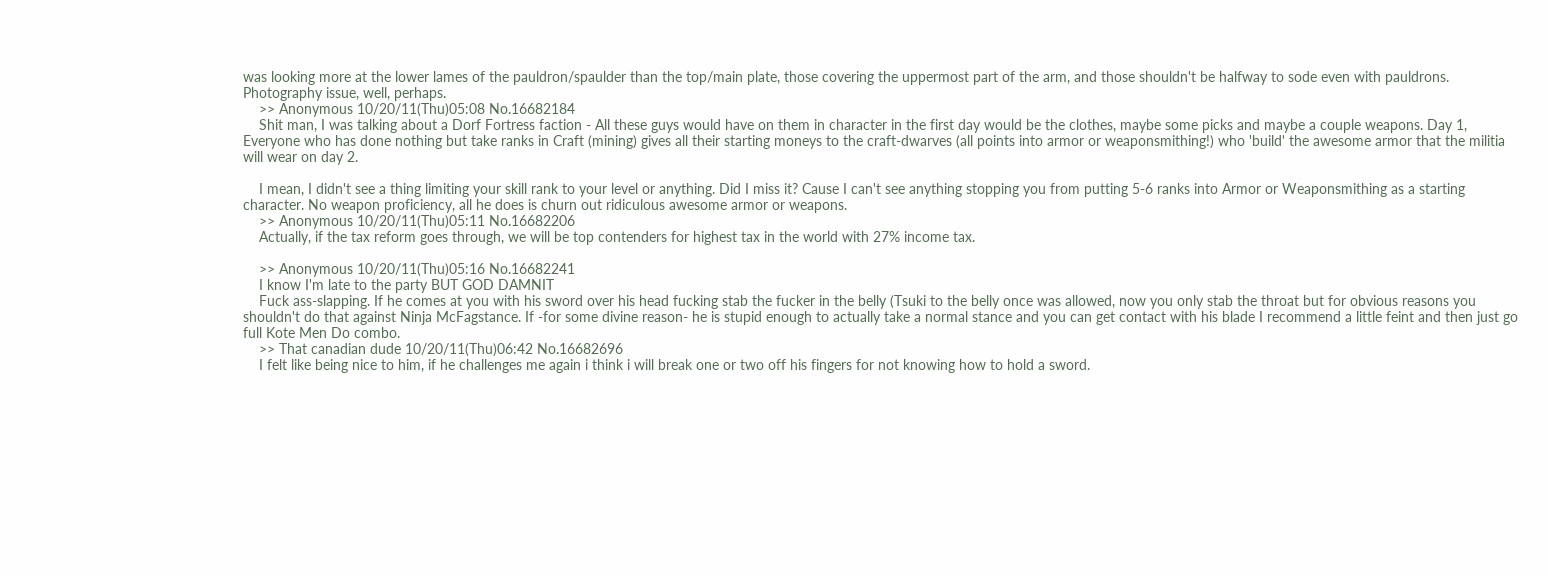was looking more at the lower lames of the pauldron/spaulder than the top/main plate, those covering the uppermost part of the arm, and those shouldn't be halfway to sode even with pauldrons. Photography issue, well, perhaps.
    >> Anonymous 10/20/11(Thu)05:08 No.16682184
    Shit man, I was talking about a Dorf Fortress faction - All these guys would have on them in character in the first day would be the clothes, maybe some picks and maybe a couple weapons. Day 1, Everyone who has done nothing but take ranks in Craft (mining) gives all their starting moneys to the craft-dwarves (all points into armor or weaponsmithing!) who 'build' the awesome armor that the militia will wear on day 2.

    I mean, I didn't see a thing limiting your skill rank to your level or anything. Did I miss it? Cause I can't see anything stopping you from putting 5-6 ranks into Armor or Weaponsmithing as a starting character. No weapon proficiency, all he does is churn out ridiculous awesome armor or weapons.
    >> Anonymous 10/20/11(Thu)05:11 No.16682206
    Actually, if the tax reform goes through, we will be top contenders for highest tax in the world with 27% income tax.

    >> Anonymous 10/20/11(Thu)05:16 No.16682241
    I know I'm late to the party BUT GOD DAMNIT
    Fuck ass-slapping. If he comes at you with his sword over his head fucking stab the fucker in the belly (Tsuki to the belly once was allowed, now you only stab the throat but for obvious reasons you shouldn't do that against Ninja McFagstance. If -for some divine reason- he is stupid enough to actually take a normal stance and you can get contact with his blade I recommend a little feint and then just go full Kote Men Do combo.
    >> That canadian dude 10/20/11(Thu)06:42 No.16682696
    I felt like being nice to him, if he challenges me again i think i will break one or two off his fingers for not knowing how to hold a sword.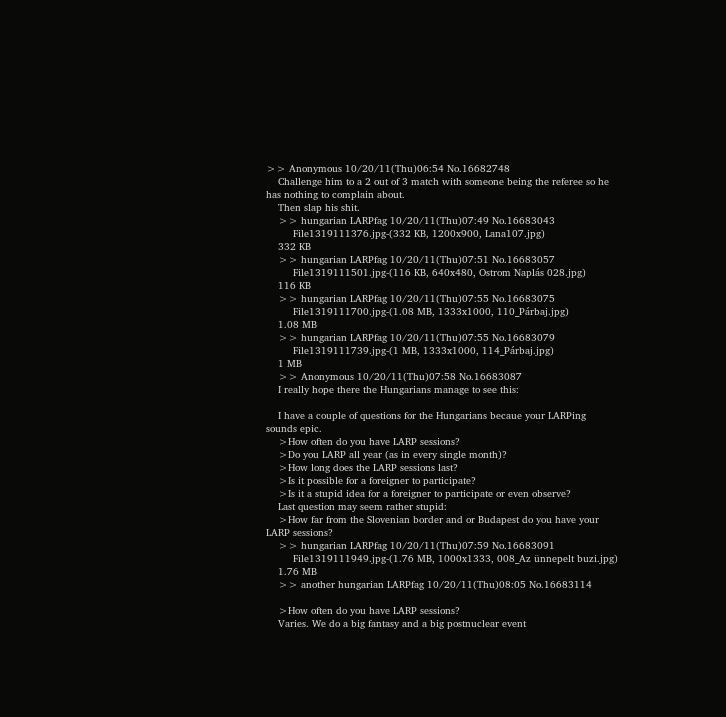>> Anonymous 10/20/11(Thu)06:54 No.16682748
    Challenge him to a 2 out of 3 match with someone being the referee so he has nothing to complain about.
    Then slap his shit.
    >> hungarian LARPfag 10/20/11(Thu)07:49 No.16683043
         File1319111376.jpg-(332 KB, 1200x900, Lana107.jpg)
    332 KB
    >> hungarian LARPfag 10/20/11(Thu)07:51 No.16683057
         File1319111501.jpg-(116 KB, 640x480, Ostrom Naplás 028.jpg)
    116 KB
    >> hungarian LARPfag 10/20/11(Thu)07:55 No.16683075
         File1319111700.jpg-(1.08 MB, 1333x1000, 110_Párbaj.jpg)
    1.08 MB
    >> hungarian LARPfag 10/20/11(Thu)07:55 No.16683079
         File1319111739.jpg-(1 MB, 1333x1000, 114_Párbaj.jpg)
    1 MB
    >> Anonymous 10/20/11(Thu)07:58 No.16683087
    I really hope there the Hungarians manage to see this:

    I have a couple of questions for the Hungarians becaue your LARPing sounds epic.
    >How often do you have LARP sessions?
    >Do you LARP all year (as in every single month)?
    >How long does the LARP sessions last?
    >Is it possible for a foreigner to participate?
    >Is it a stupid idea for a foreigner to participate or even observe?
    Last question may seem rather stupid:
    >How far from the Slovenian border and or Budapest do you have your LARP sessions?
    >> hungarian LARPfag 10/20/11(Thu)07:59 No.16683091
         File1319111949.jpg-(1.76 MB, 1000x1333, 008_Az ünnepelt buzi.jpg)
    1.76 MB
    >> another hungarian LARPfag 10/20/11(Thu)08:05 No.16683114

    >How often do you have LARP sessions?
    Varies. We do a big fantasy and a big postnuclear event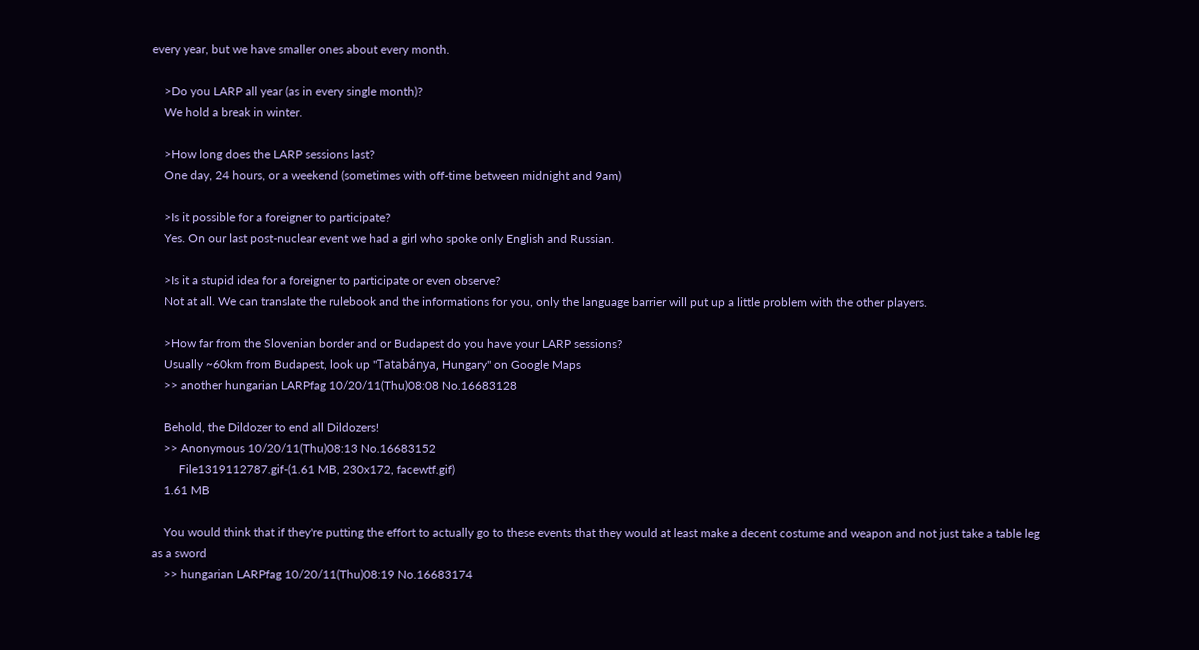every year, but we have smaller ones about every month.

    >Do you LARP all year (as in every single month)?
    We hold a break in winter.

    >How long does the LARP sessions last?
    One day, 24 hours, or a weekend (sometimes with off-time between midnight and 9am)

    >Is it possible for a foreigner to participate?
    Yes. On our last post-nuclear event we had a girl who spoke only English and Russian.

    >Is it a stupid idea for a foreigner to participate or even observe?
    Not at all. We can translate the rulebook and the informations for you, only the language barrier will put up a little problem with the other players.

    >How far from the Slovenian border and or Budapest do you have your LARP sessions?
    Usually ~60km from Budapest, look up "Tatabánya, Hungary" on Google Maps
    >> another hungarian LARPfag 10/20/11(Thu)08:08 No.16683128

    Behold, the Dildozer to end all Dildozers!
    >> Anonymous 10/20/11(Thu)08:13 No.16683152
         File1319112787.gif-(1.61 MB, 230x172, facewtf.gif)
    1.61 MB

    You would think that if they're putting the effort to actually go to these events that they would at least make a decent costume and weapon and not just take a table leg as a sword
    >> hungarian LARPfag 10/20/11(Thu)08:19 No.16683174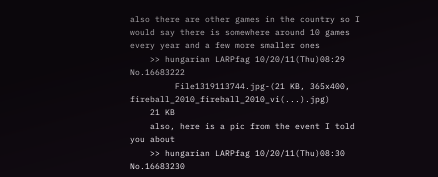also there are other games in the country so I would say there is somewhere around 10 games every year and a few more smaller ones
    >> hungarian LARPfag 10/20/11(Thu)08:29 No.16683222
         File1319113744.jpg-(21 KB, 365x400, fireball_2010_fireball_2010_vi(...).jpg)
    21 KB
    also, here is a pic from the event I told you about
    >> hungarian LARPfag 10/20/11(Thu)08:30 No.16683230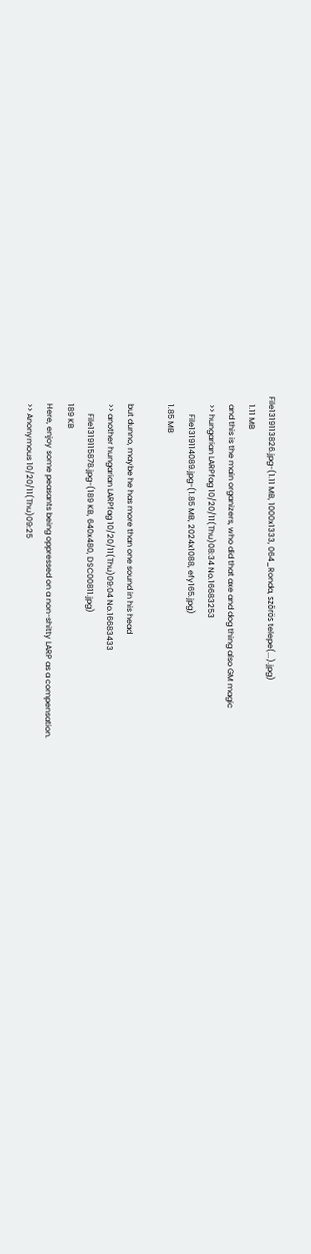File1319113826.jpg-(1.11 MB, 1000x1333, 064_Ronda, szőrös telepe(...).jpg)
    1.11 MB
    and this is the main organizers, who did that axe and dog thing also GM magic
    >> hungarian LARPfag 10/20/11(Thu)08:34 No.16683253
         File1319114089.jpg-(1.85 MB, 2024x1088, efy165.jpg)
    1.85 MB

    but dunno, maybe he has more than one sound in his head
    >> another hungarian LARPfag 10/20/11(Thu)09:04 No.16683433
         File1319115878.jpg-(189 KB, 640x480, DSC00811.jpg)
    189 KB
    Here, enjoy some peasants being oppressed on a non-shitty LARP as a compensation.
    >> Anonymous 10/20/11(Thu)09:25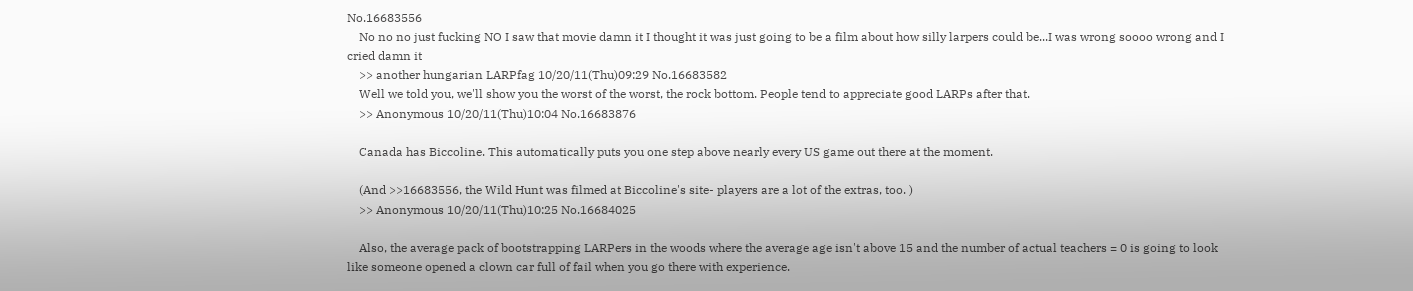No.16683556
    No no no just fucking NO I saw that movie damn it I thought it was just going to be a film about how silly larpers could be...I was wrong soooo wrong and I cried damn it
    >> another hungarian LARPfag 10/20/11(Thu)09:29 No.16683582
    Well we told you, we'll show you the worst of the worst, the rock bottom. People tend to appreciate good LARPs after that.
    >> Anonymous 10/20/11(Thu)10:04 No.16683876

    Canada has Biccoline. This automatically puts you one step above nearly every US game out there at the moment.

    (And >>16683556, the Wild Hunt was filmed at Biccoline's site- players are a lot of the extras, too. )
    >> Anonymous 10/20/11(Thu)10:25 No.16684025

    Also, the average pack of bootstrapping LARPers in the woods where the average age isn't above 15 and the number of actual teachers = 0 is going to look like someone opened a clown car full of fail when you go there with experience.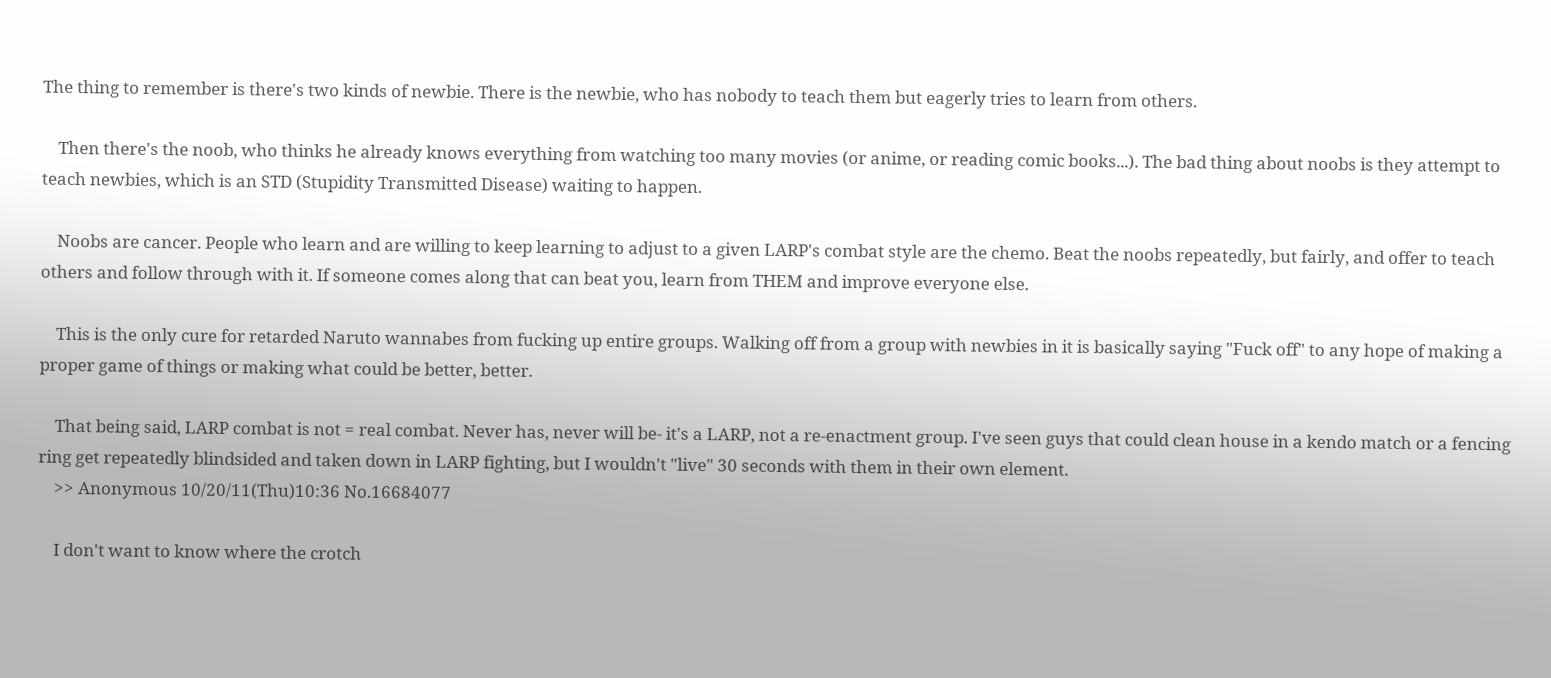The thing to remember is there's two kinds of newbie. There is the newbie, who has nobody to teach them but eagerly tries to learn from others.

    Then there's the noob, who thinks he already knows everything from watching too many movies (or anime, or reading comic books...). The bad thing about noobs is they attempt to teach newbies, which is an STD (Stupidity Transmitted Disease) waiting to happen.

    Noobs are cancer. People who learn and are willing to keep learning to adjust to a given LARP's combat style are the chemo. Beat the noobs repeatedly, but fairly, and offer to teach others and follow through with it. If someone comes along that can beat you, learn from THEM and improve everyone else.

    This is the only cure for retarded Naruto wannabes from fucking up entire groups. Walking off from a group with newbies in it is basically saying "Fuck off" to any hope of making a proper game of things or making what could be better, better.

    That being said, LARP combat is not = real combat. Never has, never will be- it's a LARP, not a re-enactment group. I've seen guys that could clean house in a kendo match or a fencing ring get repeatedly blindsided and taken down in LARP fighting, but I wouldn't "live" 30 seconds with them in their own element.
    >> Anonymous 10/20/11(Thu)10:36 No.16684077

    I don't want to know where the crotch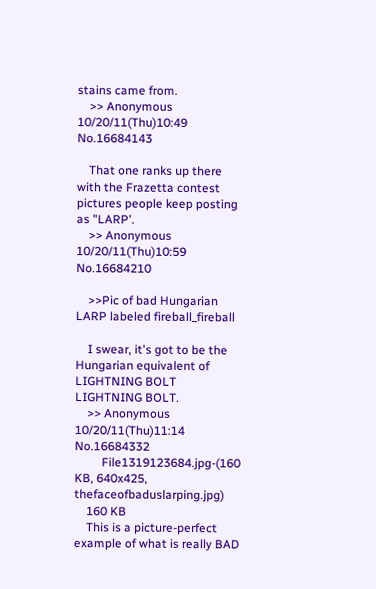stains came from.
    >> Anonymous 10/20/11(Thu)10:49 No.16684143

    That one ranks up there with the Frazetta contest pictures people keep posting as "LARP'.
    >> Anonymous 10/20/11(Thu)10:59 No.16684210

    >>Pic of bad Hungarian LARP labeled fireball_fireball

    I swear, it's got to be the Hungarian equivalent of LIGHTNING BOLT LIGHTNING BOLT.
    >> Anonymous 10/20/11(Thu)11:14 No.16684332
         File1319123684.jpg-(160 KB, 640x425, thefaceofbaduslarping.jpg)
    160 KB
    This is a picture-perfect example of what is really BAD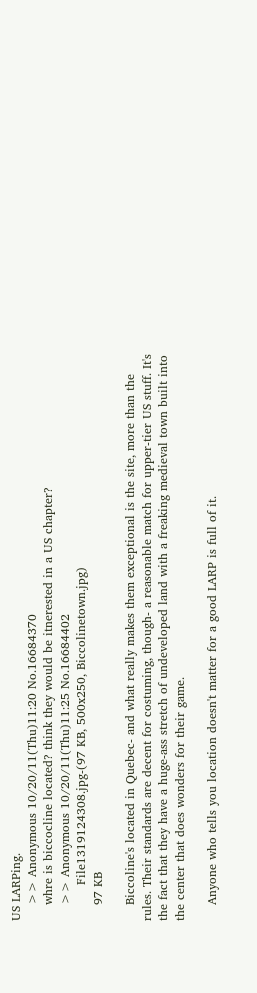US LARPing.
    >> Anonymous 10/20/11(Thu)11:20 No.16684370
    whre is biccocline located? think they would be itnerested in a US chapter?
    >> Anonymous 10/20/11(Thu)11:25 No.16684402
         File1319124308.jpg-(97 KB, 500x250, Biccolinetown.jpg)
    97 KB

    Biccoline's located in Quebec- and what really makes them exceptional is the site, more than the rules. Their standards are decent for costuming, though- a reasonable match for upper-tier US stuff. It's the fact that they have a huge-ass stretch of undeveloped land with a freaking medieval town built into the center that does wonders for their game.

    Anyone who tells you location doesn't matter for a good LARP is full of it.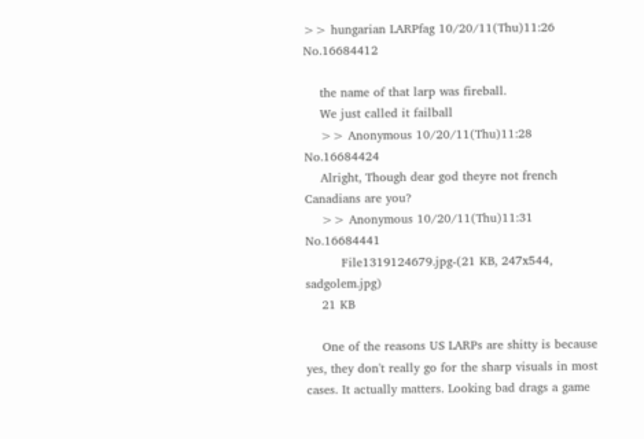>> hungarian LARPfag 10/20/11(Thu)11:26 No.16684412

    the name of that larp was fireball.
    We just called it failball
    >> Anonymous 10/20/11(Thu)11:28 No.16684424
    Alright, Though dear god theyre not french Canadians are you?
    >> Anonymous 10/20/11(Thu)11:31 No.16684441
         File1319124679.jpg-(21 KB, 247x544, sadgolem.jpg)
    21 KB

    One of the reasons US LARPs are shitty is because yes, they don't really go for the sharp visuals in most cases. It actually matters. Looking bad drags a game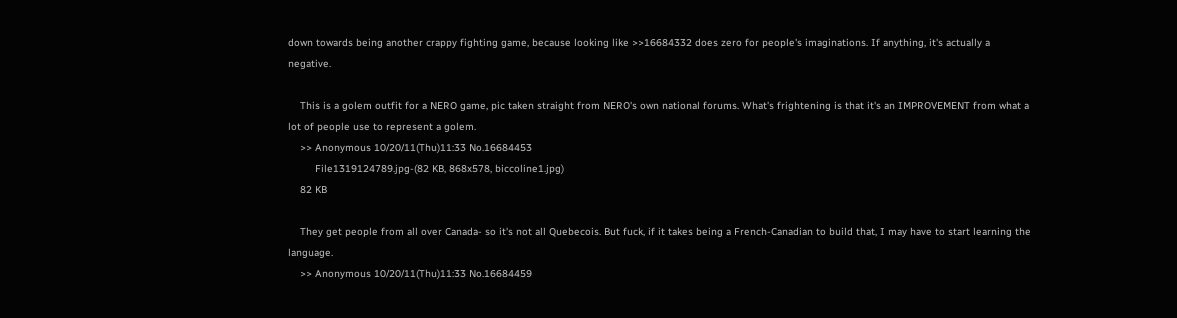down towards being another crappy fighting game, because looking like >>16684332 does zero for people's imaginations. If anything, it's actually a negative.

    This is a golem outfit for a NERO game, pic taken straight from NERO's own national forums. What's frightening is that it's an IMPROVEMENT from what a lot of people use to represent a golem.
    >> Anonymous 10/20/11(Thu)11:33 No.16684453
         File1319124789.jpg-(82 KB, 868x578, biccoline1.jpg)
    82 KB

    They get people from all over Canada- so it's not all Quebecois. But fuck, if it takes being a French-Canadian to build that, I may have to start learning the language.
    >> Anonymous 10/20/11(Thu)11:33 No.16684459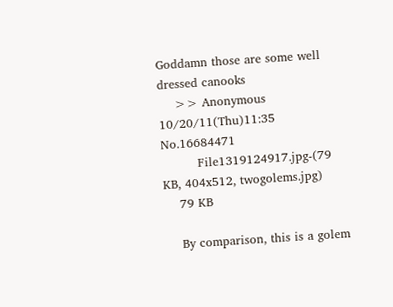Goddamn those are some well dressed canooks
    >> Anonymous 10/20/11(Thu)11:35 No.16684471
         File1319124917.jpg-(79 KB, 404x512, twogolems.jpg)
    79 KB

    By comparison, this is a golem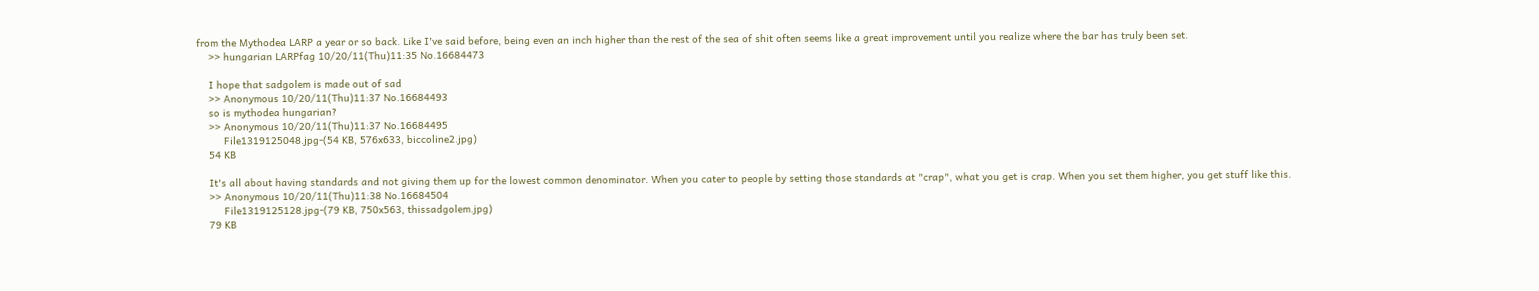from the Mythodea LARP a year or so back. Like I've said before, being even an inch higher than the rest of the sea of shit often seems like a great improvement until you realize where the bar has truly been set.
    >> hungarian LARPfag 10/20/11(Thu)11:35 No.16684473

    I hope that sadgolem is made out of sad
    >> Anonymous 10/20/11(Thu)11:37 No.16684493
    so is mythodea hungarian?
    >> Anonymous 10/20/11(Thu)11:37 No.16684495
         File1319125048.jpg-(54 KB, 576x633, biccoline2.jpg)
    54 KB

    It's all about having standards and not giving them up for the lowest common denominator. When you cater to people by setting those standards at "crap", what you get is crap. When you set them higher, you get stuff like this.
    >> Anonymous 10/20/11(Thu)11:38 No.16684504
         File1319125128.jpg-(79 KB, 750x563, thissadgolem.jpg)
    79 KB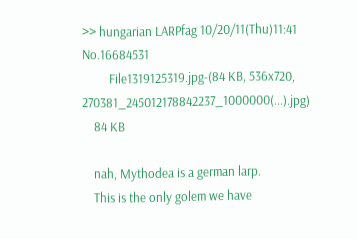>> hungarian LARPfag 10/20/11(Thu)11:41 No.16684531
         File1319125319.jpg-(84 KB, 536x720, 270381_245012178842237_1000000(...).jpg)
    84 KB

    nah, Mythodea is a german larp.
    This is the only golem we have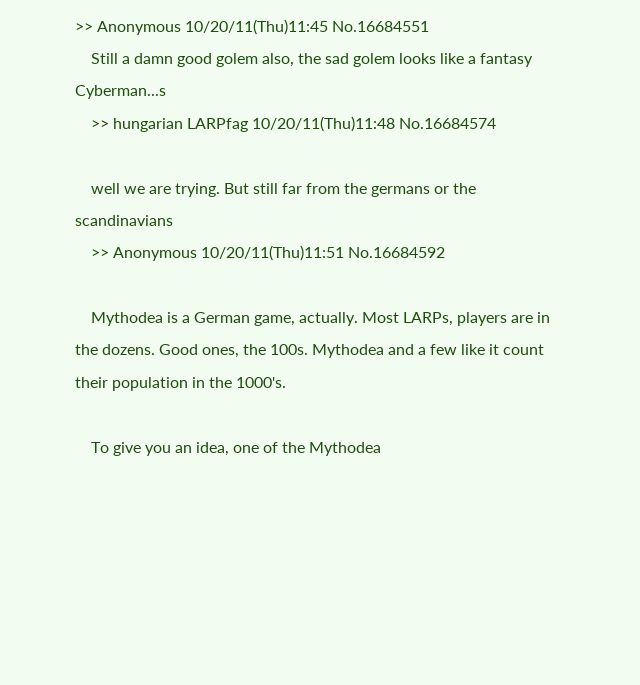>> Anonymous 10/20/11(Thu)11:45 No.16684551
    Still a damn good golem also, the sad golem looks like a fantasy Cyberman...s
    >> hungarian LARPfag 10/20/11(Thu)11:48 No.16684574

    well we are trying. But still far from the germans or the scandinavians
    >> Anonymous 10/20/11(Thu)11:51 No.16684592

    Mythodea is a German game, actually. Most LARPs, players are in the dozens. Good ones, the 100s. Mythodea and a few like it count their population in the 1000's.

    To give you an idea, one of the Mythodea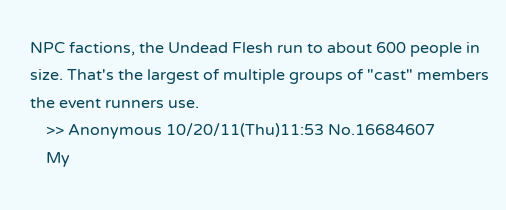NPC factions, the Undead Flesh run to about 600 people in size. That's the largest of multiple groups of "cast" members the event runners use.
    >> Anonymous 10/20/11(Thu)11:53 No.16684607
    My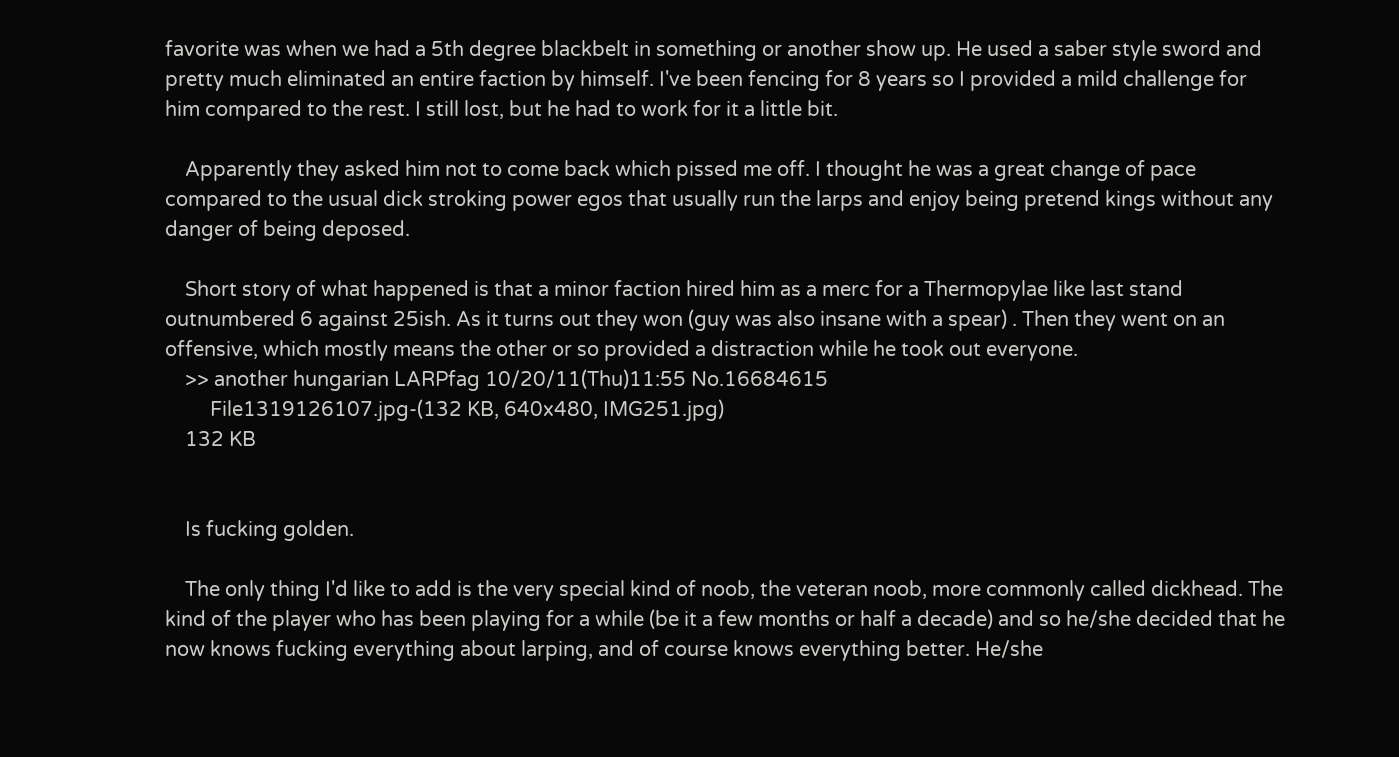favorite was when we had a 5th degree blackbelt in something or another show up. He used a saber style sword and pretty much eliminated an entire faction by himself. I've been fencing for 8 years so I provided a mild challenge for him compared to the rest. I still lost, but he had to work for it a little bit.

    Apparently they asked him not to come back which pissed me off. I thought he was a great change of pace compared to the usual dick stroking power egos that usually run the larps and enjoy being pretend kings without any danger of being deposed.

    Short story of what happened is that a minor faction hired him as a merc for a Thermopylae like last stand outnumbered 6 against 25ish. As it turns out they won (guy was also insane with a spear) . Then they went on an offensive, which mostly means the other or so provided a distraction while he took out everyone.
    >> another hungarian LARPfag 10/20/11(Thu)11:55 No.16684615
         File1319126107.jpg-(132 KB, 640x480, IMG251.jpg)
    132 KB


    Is fucking golden.

    The only thing I'd like to add is the very special kind of noob, the veteran noob, more commonly called dickhead. The kind of the player who has been playing for a while (be it a few months or half a decade) and so he/she decided that he now knows fucking everything about larping, and of course knows everything better. He/she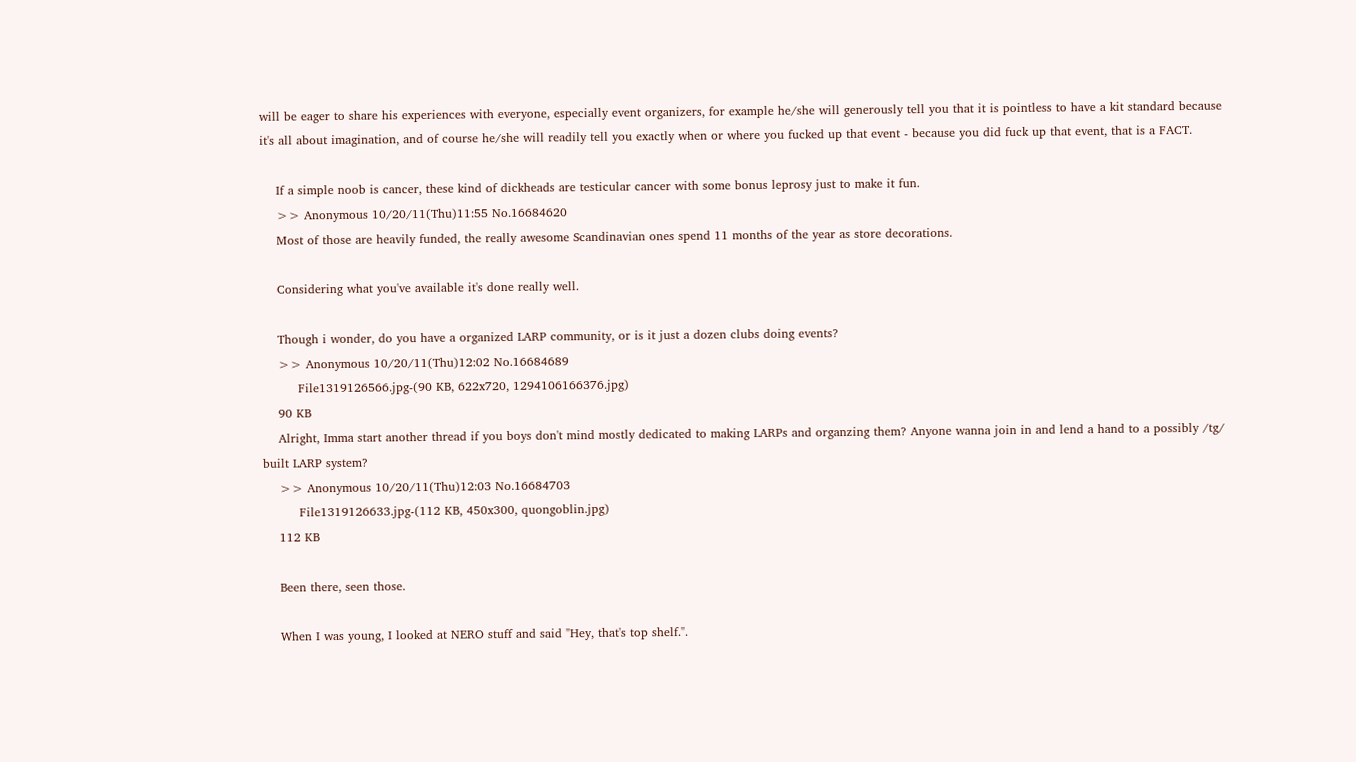will be eager to share his experiences with everyone, especially event organizers, for example he/she will generously tell you that it is pointless to have a kit standard because it's all about imagination, and of course he/she will readily tell you exactly when or where you fucked up that event - because you did fuck up that event, that is a FACT.

    If a simple noob is cancer, these kind of dickheads are testicular cancer with some bonus leprosy just to make it fun.
    >> Anonymous 10/20/11(Thu)11:55 No.16684620
    Most of those are heavily funded, the really awesome Scandinavian ones spend 11 months of the year as store decorations.

    Considering what you've available it's done really well.

    Though i wonder, do you have a organized LARP community, or is it just a dozen clubs doing events?
    >> Anonymous 10/20/11(Thu)12:02 No.16684689
         File1319126566.jpg-(90 KB, 622x720, 1294106166376.jpg)
    90 KB
    Alright, Imma start another thread if you boys don't mind mostly dedicated to making LARPs and organzing them? Anyone wanna join in and lend a hand to a possibly /tg/ built LARP system?
    >> Anonymous 10/20/11(Thu)12:03 No.16684703
         File1319126633.jpg-(112 KB, 450x300, quongoblin.jpg)
    112 KB

    Been there, seen those.

    When I was young, I looked at NERO stuff and said "Hey, that's top shelf.".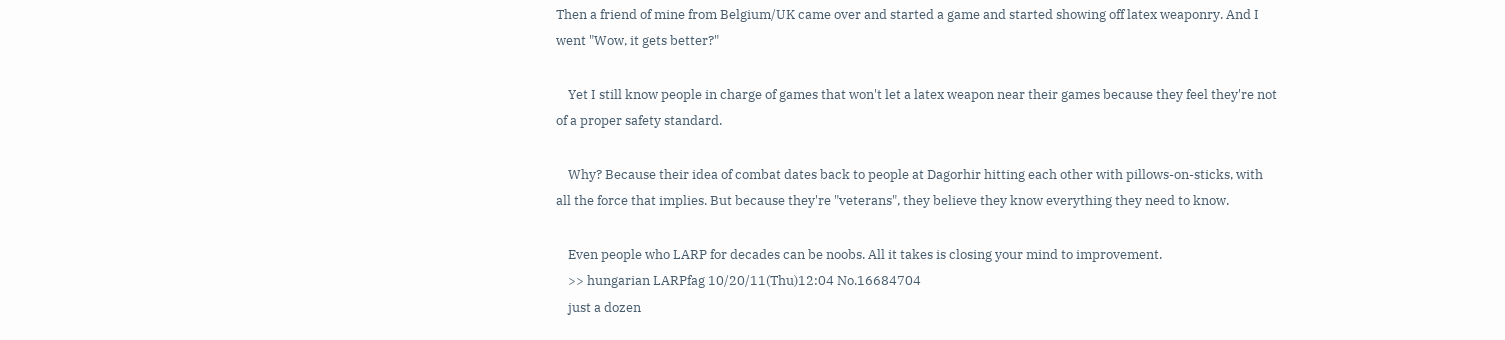Then a friend of mine from Belgium/UK came over and started a game and started showing off latex weaponry. And I went "Wow, it gets better?"

    Yet I still know people in charge of games that won't let a latex weapon near their games because they feel they're not of a proper safety standard.

    Why? Because their idea of combat dates back to people at Dagorhir hitting each other with pillows-on-sticks, with all the force that implies. But because they're "veterans", they believe they know everything they need to know.

    Even people who LARP for decades can be noobs. All it takes is closing your mind to improvement.
    >> hungarian LARPfag 10/20/11(Thu)12:04 No.16684704
    just a dozen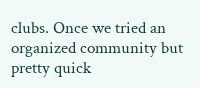clubs. Once we tried an organized community but pretty quick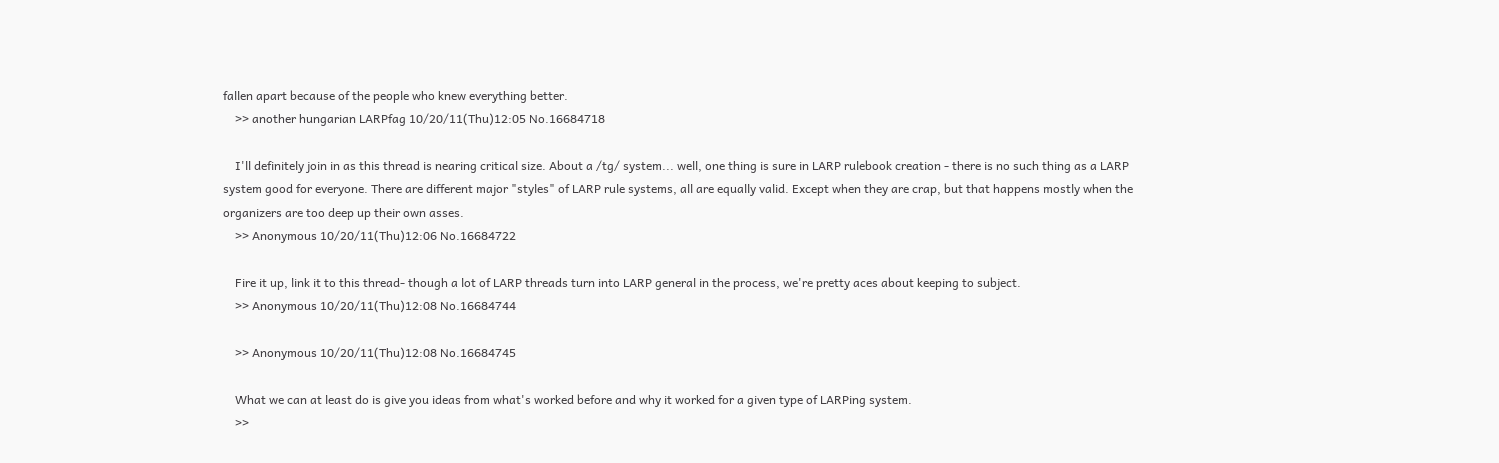fallen apart because of the people who knew everything better.
    >> another hungarian LARPfag 10/20/11(Thu)12:05 No.16684718

    I'll definitely join in as this thread is nearing critical size. About a /tg/ system... well, one thing is sure in LARP rulebook creation - there is no such thing as a LARP system good for everyone. There are different major "styles" of LARP rule systems, all are equally valid. Except when they are crap, but that happens mostly when the organizers are too deep up their own asses.
    >> Anonymous 10/20/11(Thu)12:06 No.16684722

    Fire it up, link it to this thread- though a lot of LARP threads turn into LARP general in the process, we're pretty aces about keeping to subject.
    >> Anonymous 10/20/11(Thu)12:08 No.16684744

    >> Anonymous 10/20/11(Thu)12:08 No.16684745

    What we can at least do is give you ideas from what's worked before and why it worked for a given type of LARPing system.
    >>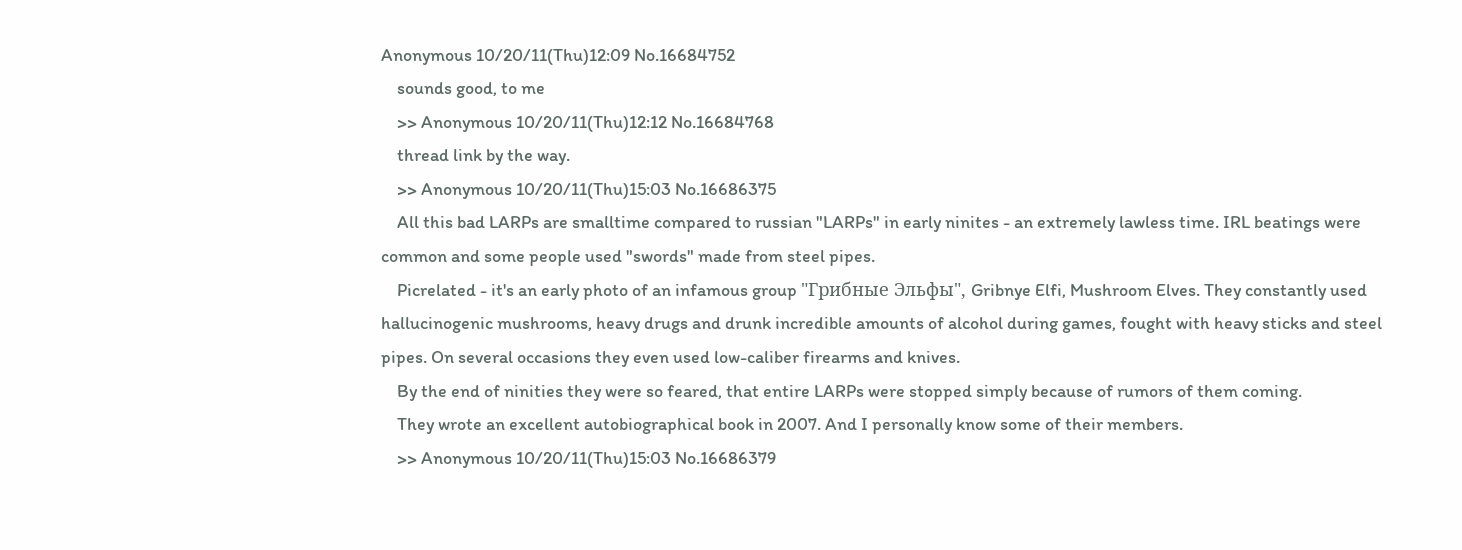Anonymous 10/20/11(Thu)12:09 No.16684752
    sounds good, to me
    >> Anonymous 10/20/11(Thu)12:12 No.16684768
    thread link by the way.
    >> Anonymous 10/20/11(Thu)15:03 No.16686375
    All this bad LARPs are smalltime compared to russian "LARPs" in early ninites - an extremely lawless time. IRL beatings were common and some people used "swords" made from steel pipes.
    Picrelated - it's an early photo of an infamous group "Грибные Эльфы", Gribnye Elfi, Mushroom Elves. They constantly used hallucinogenic mushrooms, heavy drugs and drunk incredible amounts of alcohol during games, fought with heavy sticks and steel pipes. On several occasions they even used low-caliber firearms and knives.
    By the end of ninities they were so feared, that entire LARPs were stopped simply because of rumors of them coming.
    They wrote an excellent autobiographical book in 2007. And I personally know some of their members.
    >> Anonymous 10/20/11(Thu)15:03 No.16686379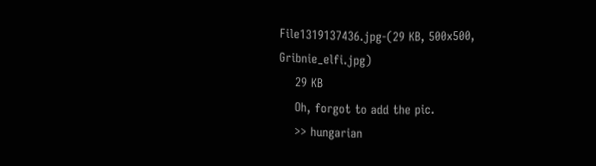File1319137436.jpg-(29 KB, 500x500, Gribnie_elfi.jpg)
    29 KB
    Oh, forgot to add the pic.
    >> hungarian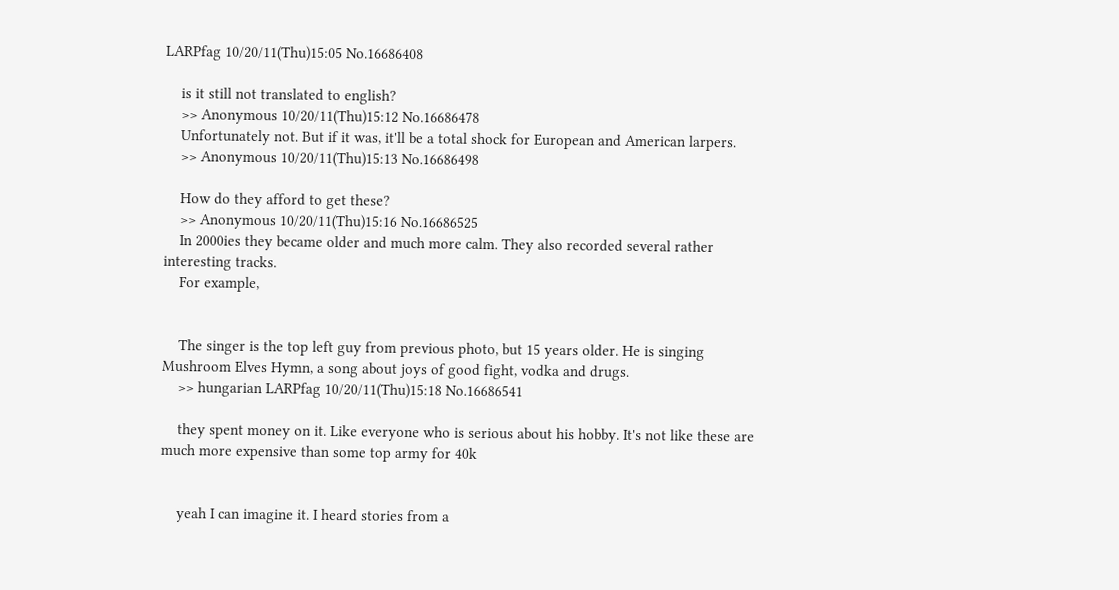LARPfag 10/20/11(Thu)15:05 No.16686408

    is it still not translated to english?
    >> Anonymous 10/20/11(Thu)15:12 No.16686478
    Unfortunately not. But if it was, it'll be a total shock for European and American larpers.
    >> Anonymous 10/20/11(Thu)15:13 No.16686498

    How do they afford to get these?
    >> Anonymous 10/20/11(Thu)15:16 No.16686525
    In 2000ies they became older and much more calm. They also recorded several rather interesting tracks.
    For example,


    The singer is the top left guy from previous photo, but 15 years older. He is singing Mushroom Elves Hymn, a song about joys of good fight, vodka and drugs.
    >> hungarian LARPfag 10/20/11(Thu)15:18 No.16686541

    they spent money on it. Like everyone who is serious about his hobby. It's not like these are much more expensive than some top army for 40k


    yeah I can imagine it. I heard stories from a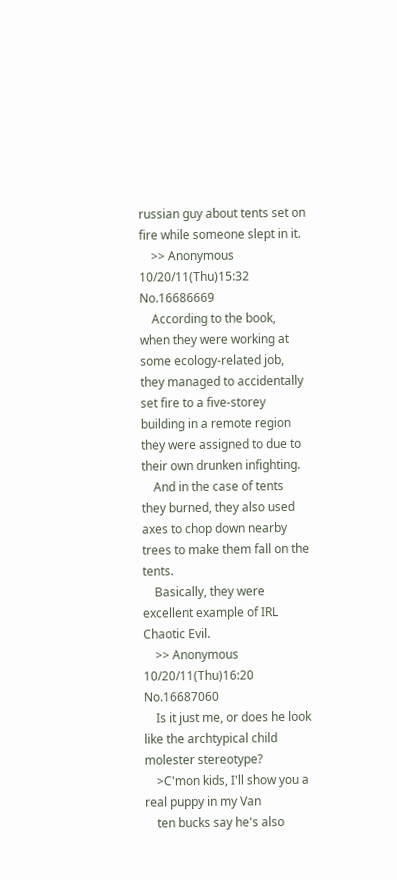russian guy about tents set on fire while someone slept in it.
    >> Anonymous 10/20/11(Thu)15:32 No.16686669
    According to the book, when they were working at some ecology-related job, they managed to accidentally set fire to a five-storey building in a remote region they were assigned to due to their own drunken infighting.
    And in the case of tents they burned, they also used axes to chop down nearby trees to make them fall on the tents.
    Basically, they were excellent example of IRL Chaotic Evil.
    >> Anonymous 10/20/11(Thu)16:20 No.16687060
    Is it just me, or does he look like the archtypical child molester stereotype?
    >C'mon kids, I'll show you a real puppy in my Van
    ten bucks say he's also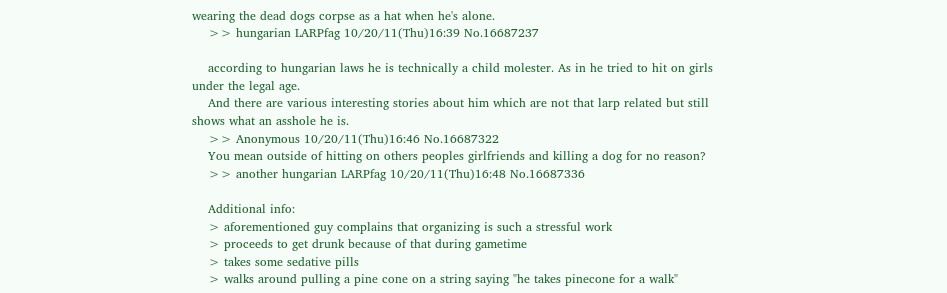wearing the dead dogs corpse as a hat when he's alone.
    >> hungarian LARPfag 10/20/11(Thu)16:39 No.16687237

    according to hungarian laws he is technically a child molester. As in he tried to hit on girls under the legal age.
    And there are various interesting stories about him which are not that larp related but still shows what an asshole he is.
    >> Anonymous 10/20/11(Thu)16:46 No.16687322
    You mean outside of hitting on others peoples girlfriends and killing a dog for no reason?
    >> another hungarian LARPfag 10/20/11(Thu)16:48 No.16687336

    Additional info:
    > aforementioned guy complains that organizing is such a stressful work
    > proceeds to get drunk because of that during gametime
    > takes some sedative pills
    > walks around pulling a pine cone on a string saying "he takes pinecone for a walk"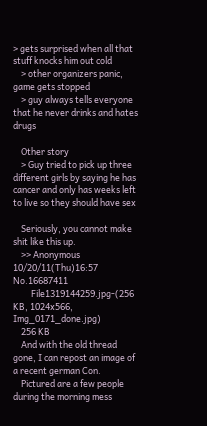> gets surprised when all that stuff knocks him out cold
    > other organizers panic, game gets stopped
    > guy always tells everyone that he never drinks and hates drugs

    Other story
    > Guy tried to pick up three different girls by saying he has cancer and only has weeks left to live so they should have sex

    Seriously, you cannot make shit like this up.
    >> Anonymous 10/20/11(Thu)16:57 No.16687411
         File1319144259.jpg-(256 KB, 1024x566, Img_0171_done.jpg)
    256 KB
    And with the old thread gone, I can repost an image of a recent german Con.
    Pictured are a few people during the morning mess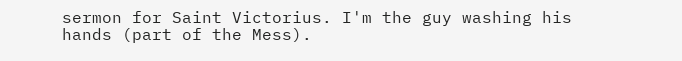sermon for Saint Victorius. I'm the guy washing his hands (part of the Mess).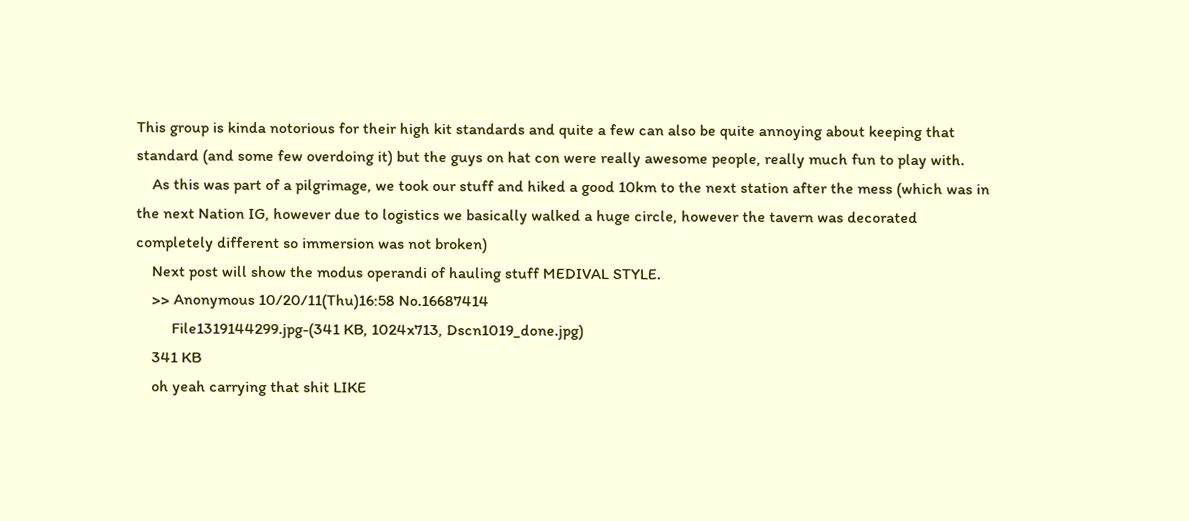This group is kinda notorious for their high kit standards and quite a few can also be quite annoying about keeping that standard (and some few overdoing it) but the guys on hat con were really awesome people, really much fun to play with.
    As this was part of a pilgrimage, we took our stuff and hiked a good 10km to the next station after the mess (which was in the next Nation IG, however due to logistics we basically walked a huge circle, however the tavern was decorated completely different so immersion was not broken)
    Next post will show the modus operandi of hauling stuff MEDIVAL STYLE.
    >> Anonymous 10/20/11(Thu)16:58 No.16687414
         File1319144299.jpg-(341 KB, 1024x713, Dscn1019_done.jpg)
    341 KB
    oh yeah carrying that shit LIKE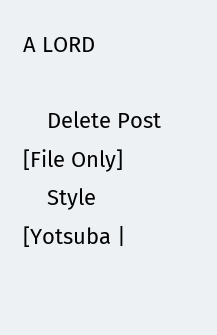A LORD

    Delete Post [File Only]
    Style [Yotsuba |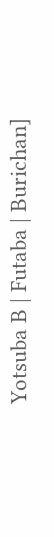Yotsuba B | Futaba | Burichan]